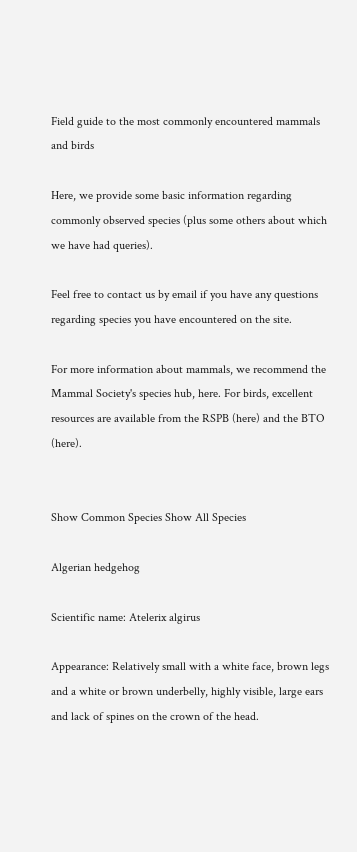Field guide to the most commonly encountered mammals and birds

Here, we provide some basic information regarding commonly observed species (plus some others about which we have had queries).

Feel free to contact us by email if you have any questions regarding species you have encountered on the site.

For more information about mammals, we recommend the Mammal Society's species hub, here. For birds, excellent resources are available from the RSPB (here) and the BTO (here).


Show Common Species Show All Species

Algerian hedgehog

Scientific name: Atelerix algirus

Appearance: Relatively small with a white face, brown legs and a white or brown underbelly, highly visible, large ears and lack of spines on the crown of the head.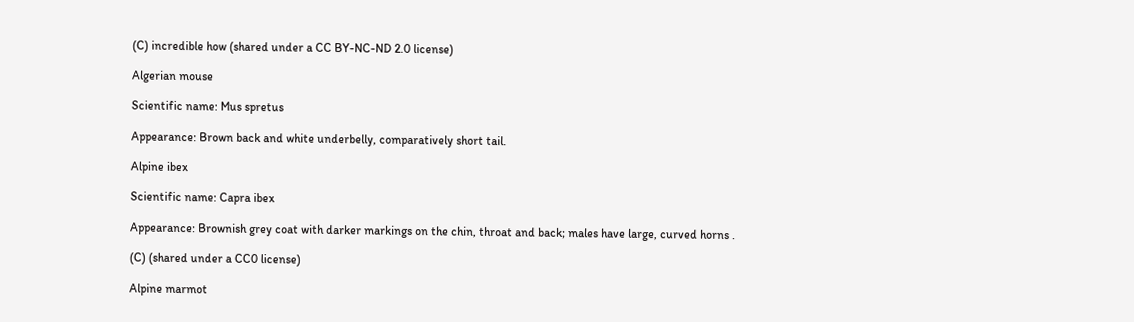(C) incredible how (shared under a CC BY-NC-ND 2.0 license)

Algerian mouse

Scientific name: Mus spretus

Appearance: Brown back and white underbelly, comparatively short tail.

Alpine ibex

Scientific name: Capra ibex

Appearance: Brownish grey coat with darker markings on the chin, throat and back; males have large, curved horns .

(C) (shared under a CC0 license)

Alpine marmot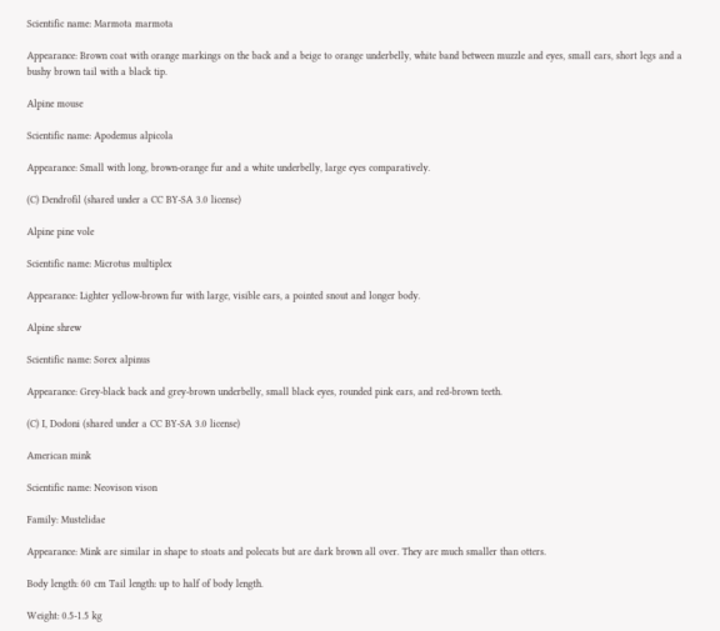Scientific name: Marmota marmota

Appearance: Brown coat with orange markings on the back and a beige to orange underbelly, white band between muzzle and eyes, small ears, short legs and a bushy brown tail with a black tip.

Alpine mouse

Scientific name: Apodemus alpicola

Appearance: Small with long, brown-orange fur and a white underbelly, large eyes comparatively.

(C) Dendrofil (shared under a CC BY-SA 3.0 license)

Alpine pine vole

Scientific name: Microtus multiplex

Appearance: Lighter yellow-brown fur with large, visible ears, a pointed snout and longer body.

Alpine shrew

Scientific name: Sorex alpinus

Appearance: Grey-black back and grey-brown underbelly, small black eyes, rounded pink ears, and red-brown teeth.

(C) I, Dodoni (shared under a CC BY-SA 3.0 license)

American mink

Scientific name: Neovison vison

Family: Mustelidae

Appearance: Mink are similar in shape to stoats and polecats but are dark brown all over. They are much smaller than otters.

Body length: 60 cm Tail length: up to half of body length.

Weight: 0.5-1.5 kg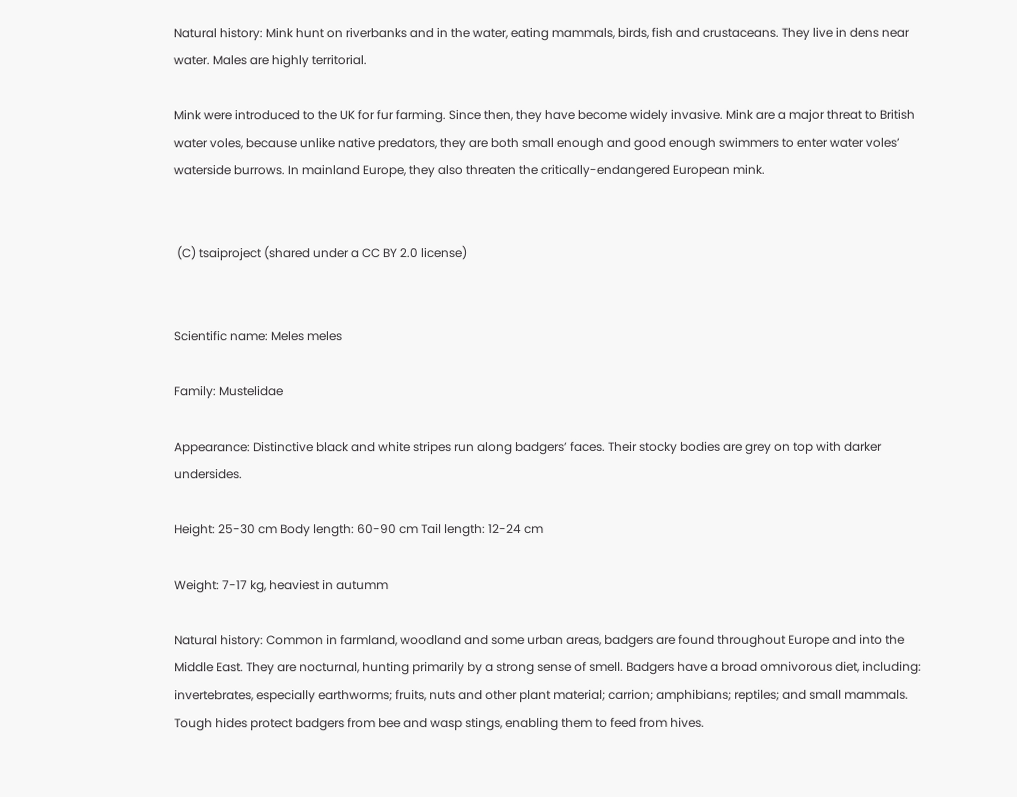Natural history: Mink hunt on riverbanks and in the water, eating mammals, birds, fish and crustaceans. They live in dens near water. Males are highly territorial.

Mink were introduced to the UK for fur farming. Since then, they have become widely invasive. Mink are a major threat to British water voles, because unlike native predators, they are both small enough and good enough swimmers to enter water voles’ waterside burrows. In mainland Europe, they also threaten the critically-endangered European mink.


 (C) tsaiproject (shared under a CC BY 2.0 license)


Scientific name: Meles meles

Family: Mustelidae

Appearance: Distinctive black and white stripes run along badgers’ faces. Their stocky bodies are grey on top with darker undersides.

Height: 25-30 cm Body length: 60-90 cm Tail length: 12-24 cm

Weight: 7-17 kg, heaviest in autumm

Natural history: Common in farmland, woodland and some urban areas, badgers are found throughout Europe and into the Middle East. They are nocturnal, hunting primarily by a strong sense of smell. Badgers have a broad omnivorous diet, including: invertebrates, especially earthworms; fruits, nuts and other plant material; carrion; amphibians; reptiles; and small mammals. Tough hides protect badgers from bee and wasp stings, enabling them to feed from hives.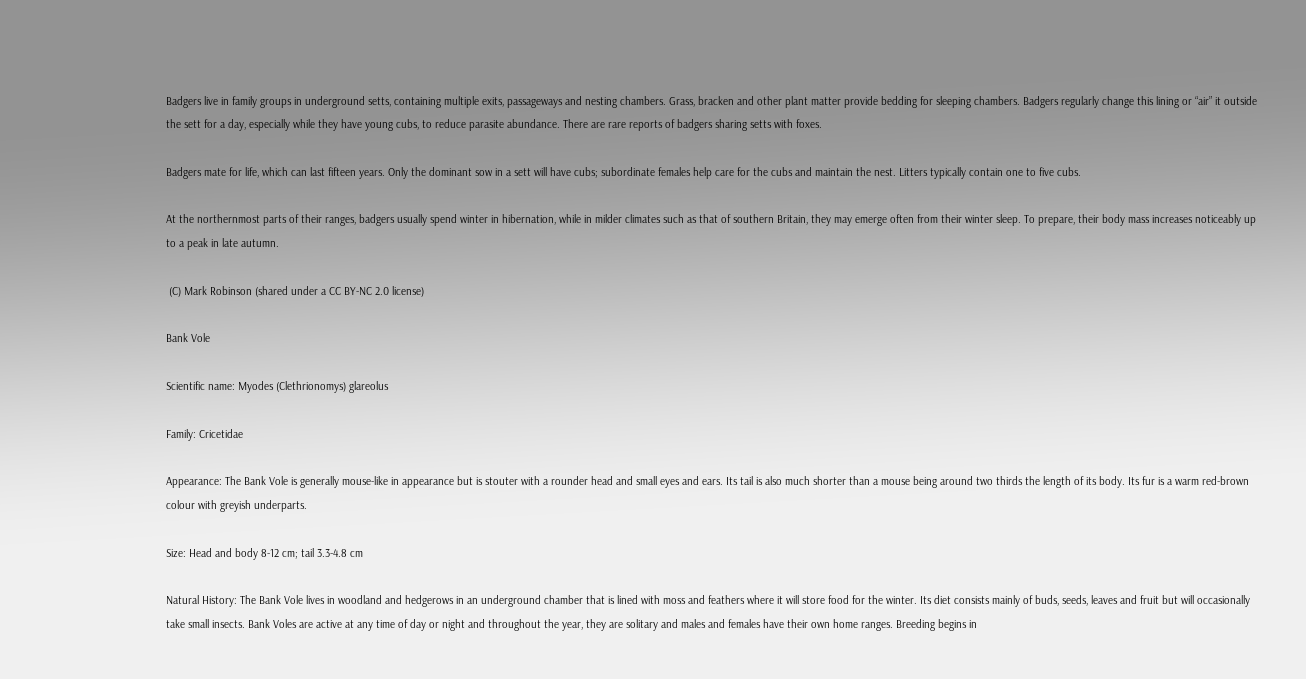Badgers live in family groups in underground setts, containing multiple exits, passageways and nesting chambers. Grass, bracken and other plant matter provide bedding for sleeping chambers. Badgers regularly change this lining or “air” it outside the sett for a day, especially while they have young cubs, to reduce parasite abundance. There are rare reports of badgers sharing setts with foxes.

Badgers mate for life, which can last fifteen years. Only the dominant sow in a sett will have cubs; subordinate females help care for the cubs and maintain the nest. Litters typically contain one to five cubs.

At the northernmost parts of their ranges, badgers usually spend winter in hibernation, while in milder climates such as that of southern Britain, they may emerge often from their winter sleep. To prepare, their body mass increases noticeably up to a peak in late autumn.

 (C) Mark Robinson (shared under a CC BY-NC 2.0 license)

Bank Vole

Scientific name: Myodes (Clethrionomys) glareolus

Family: Cricetidae

Appearance: The Bank Vole is generally mouse-like in appearance but is stouter with a rounder head and small eyes and ears. Its tail is also much shorter than a mouse being around two thirds the length of its body. Its fur is a warm red-brown colour with greyish underparts.

Size: Head and body 8-12 cm; tail 3.3-4.8 cm

Natural History: The Bank Vole lives in woodland and hedgerows in an underground chamber that is lined with moss and feathers where it will store food for the winter. Its diet consists mainly of buds, seeds, leaves and fruit but will occasionally take small insects. Bank Voles are active at any time of day or night and throughout the year, they are solitary and males and females have their own home ranges. Breeding begins in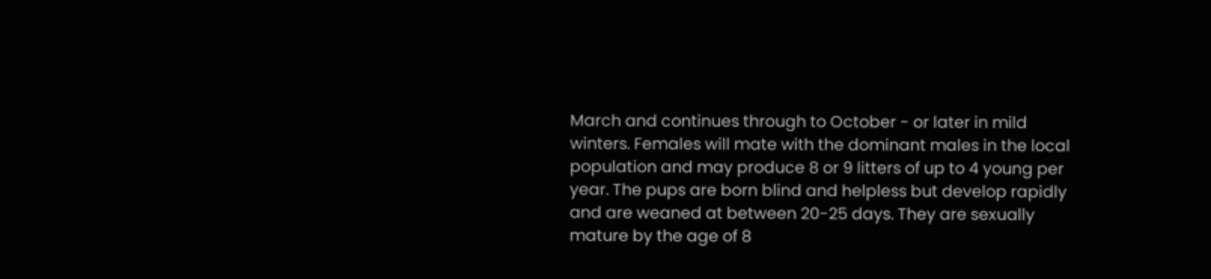March and continues through to October - or later in mild winters. Females will mate with the dominant males in the local population and may produce 8 or 9 litters of up to 4 young per year. The pups are born blind and helpless but develop rapidly and are weaned at between 20-25 days. They are sexually mature by the age of 8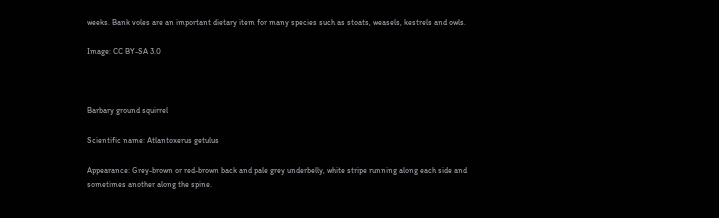weeks. Bank voles are an important dietary item for many species such as stoats, weasels, kestrels and owls.

Image: CC BY-SA 3.0



Barbary ground squirrel

Scientific name: Atlantoxerus getulus

Appearance: Grey-brown or red-brown back and pale grey underbelly, white stripe running along each side and sometimes another along the spine.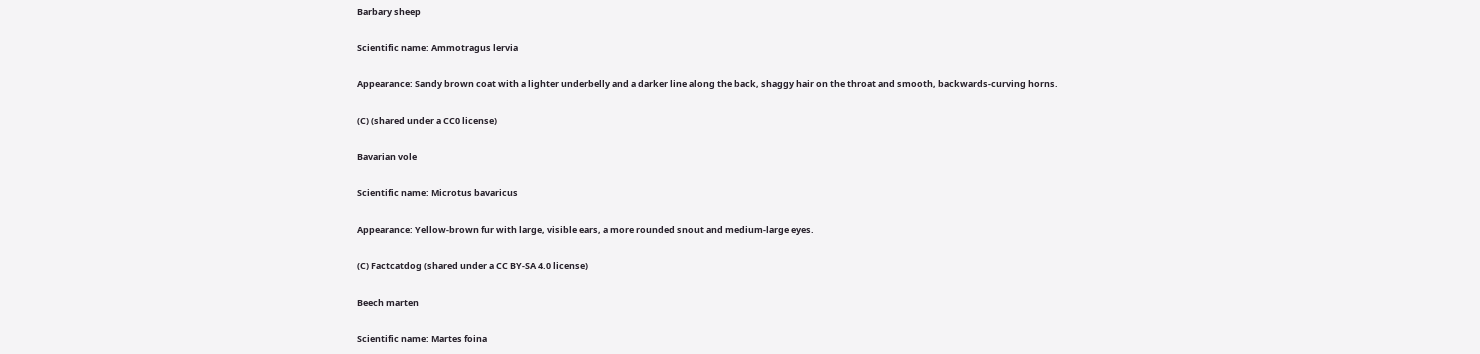Barbary sheep

Scientific name: Ammotragus lervia

Appearance: Sandy brown coat with a lighter underbelly and a darker line along the back, shaggy hair on the throat and smooth, backwards-curving horns.

(C) (shared under a CC0 license)

Bavarian vole

Scientific name: Microtus bavaricus

Appearance: Yellow-brown fur with large, visible ears, a more rounded snout and medium-large eyes.

(C) Factcatdog (shared under a CC BY-SA 4.0 license)

Beech marten

Scientific name: Martes foina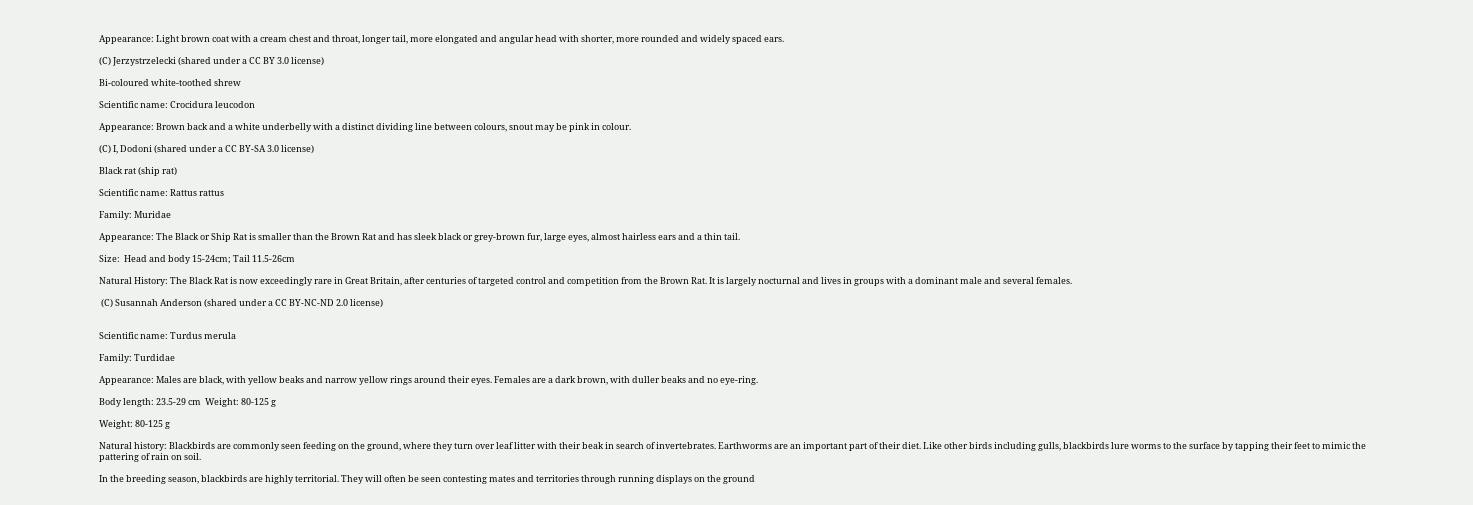Appearance: Light brown coat with a cream chest and throat, longer tail, more elongated and angular head with shorter, more rounded and widely spaced ears.

(C) Jerzystrzelecki (shared under a CC BY 3.0 license)

Bi-coloured white-toothed shrew

Scientific name: Crocidura leucodon

Appearance: Brown back and a white underbelly with a distinct dividing line between colours, snout may be pink in colour.

(C) I, Dodoni (shared under a CC BY-SA 3.0 license)

Black rat (ship rat)

Scientific name: Rattus rattus

Family: Muridae

Appearance: The Black or Ship Rat is smaller than the Brown Rat and has sleek black or grey-brown fur, large eyes, almost hairless ears and a thin tail.

Size:  Head and body 15-24cm; Tail 11.5-26cm

Natural History: The Black Rat is now exceedingly rare in Great Britain, after centuries of targeted control and competition from the Brown Rat. It is largely nocturnal and lives in groups with a dominant male and several females.

 (C) Susannah Anderson (shared under a CC BY-NC-ND 2.0 license)


Scientific name: Turdus merula

Family: Turdidae

Appearance: Males are black, with yellow beaks and narrow yellow rings around their eyes. Females are a dark brown, with duller beaks and no eye-ring.

Body length: 23.5-29 cm  Weight: 80-125 g

Weight: 80-125 g

Natural history: Blackbirds are commonly seen feeding on the ground, where they turn over leaf litter with their beak in search of invertebrates. Earthworms are an important part of their diet. Like other birds including gulls, blackbirds lure worms to the surface by tapping their feet to mimic the pattering of rain on soil.

In the breeding season, blackbirds are highly territorial. They will often be seen contesting mates and territories through running displays on the ground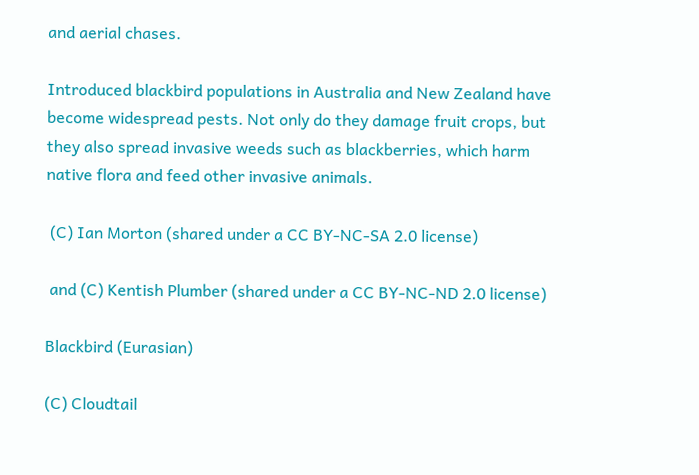and aerial chases.

Introduced blackbird populations in Australia and New Zealand have become widespread pests. Not only do they damage fruit crops, but they also spread invasive weeds such as blackberries, which harm native flora and feed other invasive animals.

 (C) Ian Morton (shared under a CC BY-NC-SA 2.0 license)

 and (C) Kentish Plumber (shared under a CC BY-NC-ND 2.0 license)

Blackbird (Eurasian)

(C) Cloudtail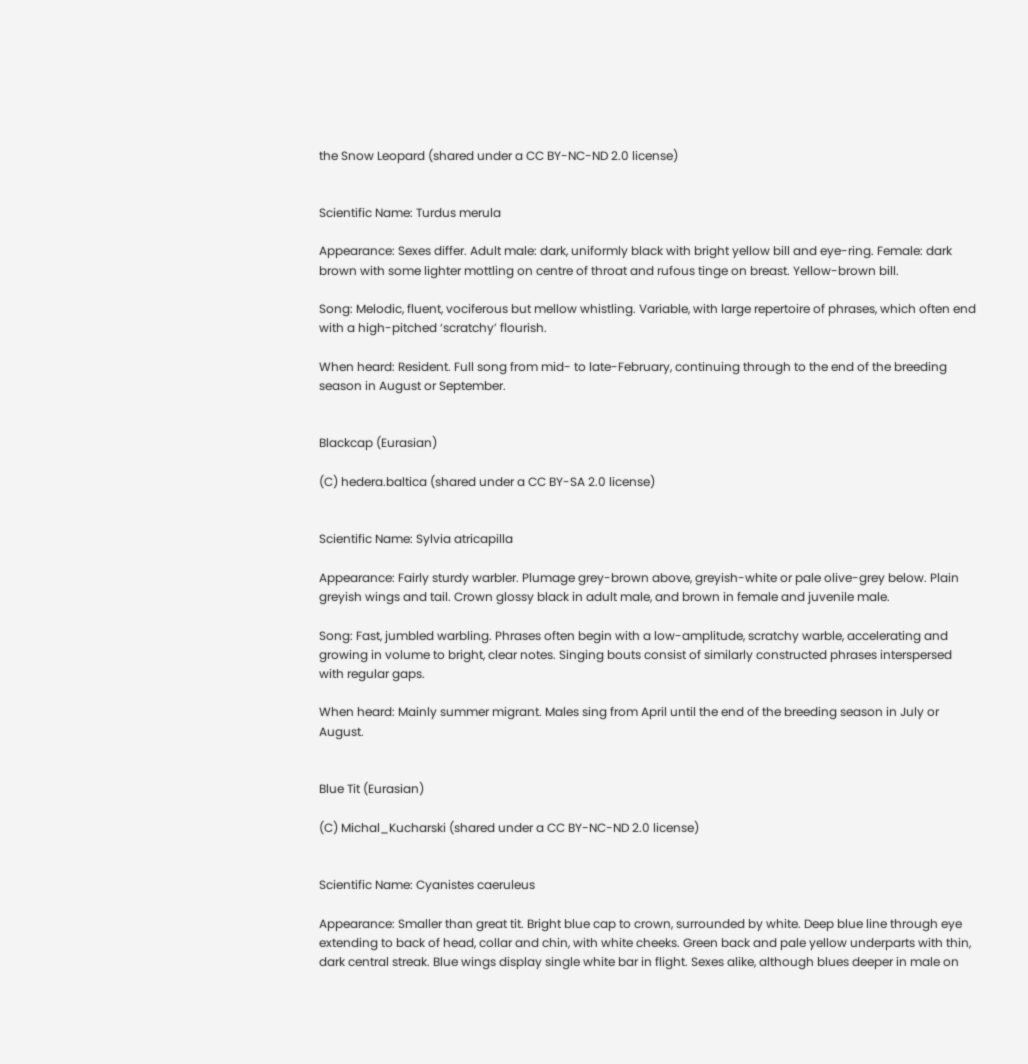the Snow Leopard (shared under a CC BY-NC-ND 2.0 license)


Scientific Name: Turdus merula

Appearance: Sexes differ. Adult male: dark, uniformly black with bright yellow bill and eye-ring. Female: dark brown with some lighter mottling on centre of throat and rufous tinge on breast. Yellow-brown bill.

Song: Melodic, fluent, vociferous but mellow whistling. Variable, with large repertoire of phrases, which often end with a high-pitched ‘scratchy’ flourish.

When heard: Resident. Full song from mid- to late-February, continuing through to the end of the breeding season in August or September.


Blackcap (Eurasian)

(C) hedera.baltica (shared under a CC BY-SA 2.0 license)


Scientific Name: Sylvia atricapilla

Appearance: Fairly sturdy warbler. Plumage grey-brown above, greyish-white or pale olive-grey below. Plain greyish wings and tail. Crown glossy black in adult male, and brown in female and juvenile male.

Song: Fast, jumbled warbling. Phrases often begin with a low-amplitude, scratchy warble, accelerating and growing in volume to bright, clear notes. Singing bouts consist of similarly constructed phrases interspersed with regular gaps.

When heard: Mainly summer migrant. Males sing from April until the end of the breeding season in July or August.


Blue Tit (Eurasian)

(C) Michal_Kucharski (shared under a CC BY-NC-ND 2.0 license)


Scientific Name: Cyanistes caeruleus

Appearance: Smaller than great tit. Bright blue cap to crown, surrounded by white. Deep blue line through eye extending to back of head, collar and chin, with white cheeks. Green back and pale yellow underparts with thin, dark central streak. Blue wings display single white bar in flight. Sexes alike, although blues deeper in male on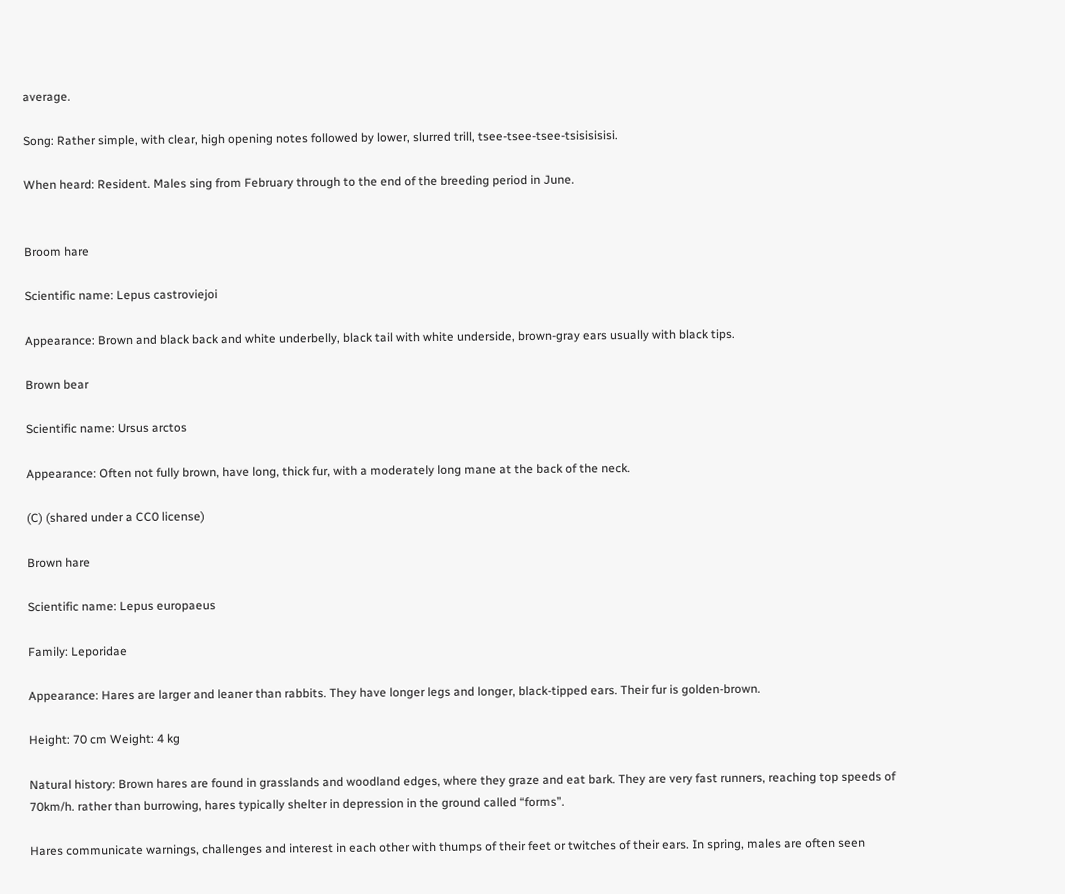average.

Song: Rather simple, with clear, high opening notes followed by lower, slurred trill, tsee-tsee-tsee-tsisisisisi.

When heard: Resident. Males sing from February through to the end of the breeding period in June.


Broom hare

Scientific name: Lepus castroviejoi

Appearance: Brown and black back and white underbelly, black tail with white underside, brown-gray ears usually with black tips.

Brown bear

Scientific name: Ursus arctos

Appearance: Often not fully brown, have long, thick fur, with a moderately long mane at the back of the neck.

(C) (shared under a CC0 license)

Brown hare

Scientific name: Lepus europaeus

Family: Leporidae

Appearance: Hares are larger and leaner than rabbits. They have longer legs and longer, black-tipped ears. Their fur is golden-brown.

Height: 70 cm Weight: 4 kg

Natural history: Brown hares are found in grasslands and woodland edges, where they graze and eat bark. They are very fast runners, reaching top speeds of 70km/h. rather than burrowing, hares typically shelter in depression in the ground called “forms”.

Hares communicate warnings, challenges and interest in each other with thumps of their feet or twitches of their ears. In spring, males are often seen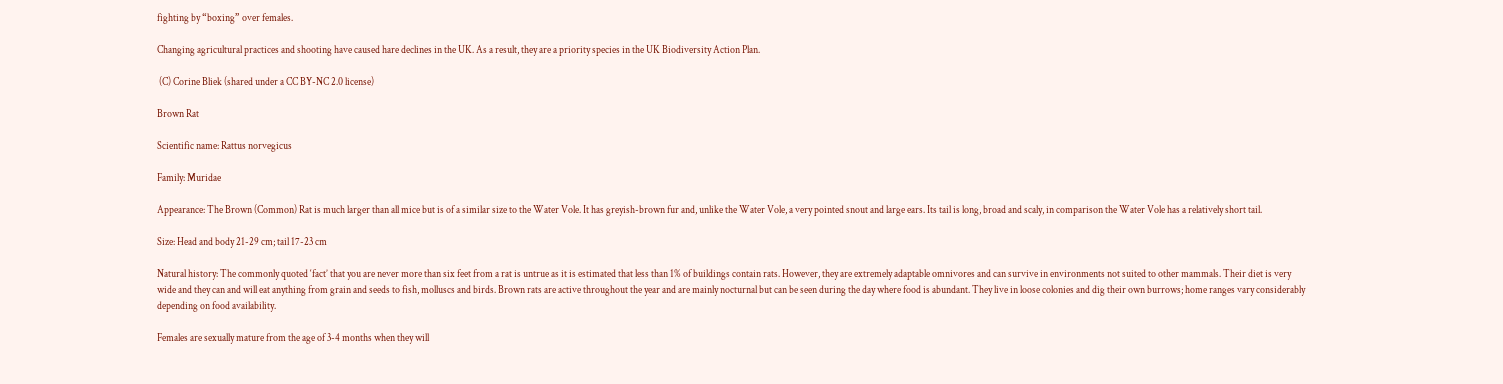fighting by “boxing” over females.

Changing agricultural practices and shooting have caused hare declines in the UK. As a result, they are a priority species in the UK Biodiversity Action Plan.

 (C) Corine Bliek (shared under a CC BY-NC 2.0 license)

Brown Rat

Scientific name: Rattus norvegicus

Family: Muridae

Appearance: The Brown (Common) Rat is much larger than all mice but is of a similar size to the Water Vole. It has greyish-brown fur and, unlike the Water Vole, a very pointed snout and large ears. Its tail is long, broad and scaly, in comparison the Water Vole has a relatively short tail.

Size: Head and body 21-29 cm; tail 17-23 cm

Natural history: The commonly quoted ‘fact’ that you are never more than six feet from a rat is untrue as it is estimated that less than 1% of buildings contain rats. However, they are extremely adaptable omnivores and can survive in environments not suited to other mammals. Their diet is very wide and they can and will eat anything from grain and seeds to fish, molluscs and birds. Brown rats are active throughout the year and are mainly nocturnal but can be seen during the day where food is abundant. They live in loose colonies and dig their own burrows; home ranges vary considerably depending on food availability.

Females are sexually mature from the age of 3-4 months when they will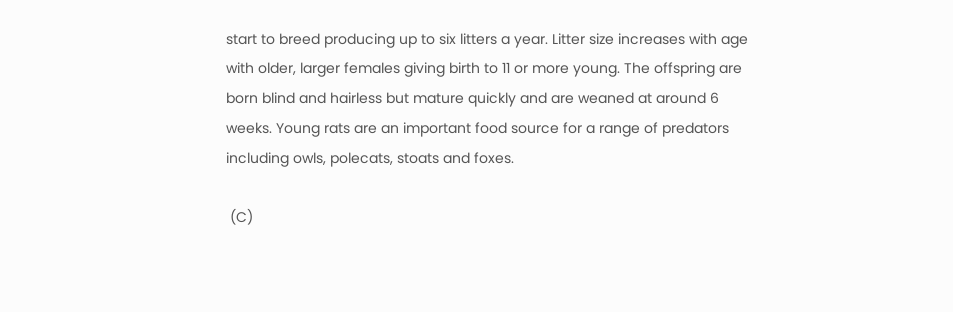start to breed producing up to six litters a year. Litter size increases with age with older, larger females giving birth to 11 or more young. The offspring are born blind and hairless but mature quickly and are weaned at around 6 weeks. Young rats are an important food source for a range of predators including owls, polecats, stoats and foxes.

 (C)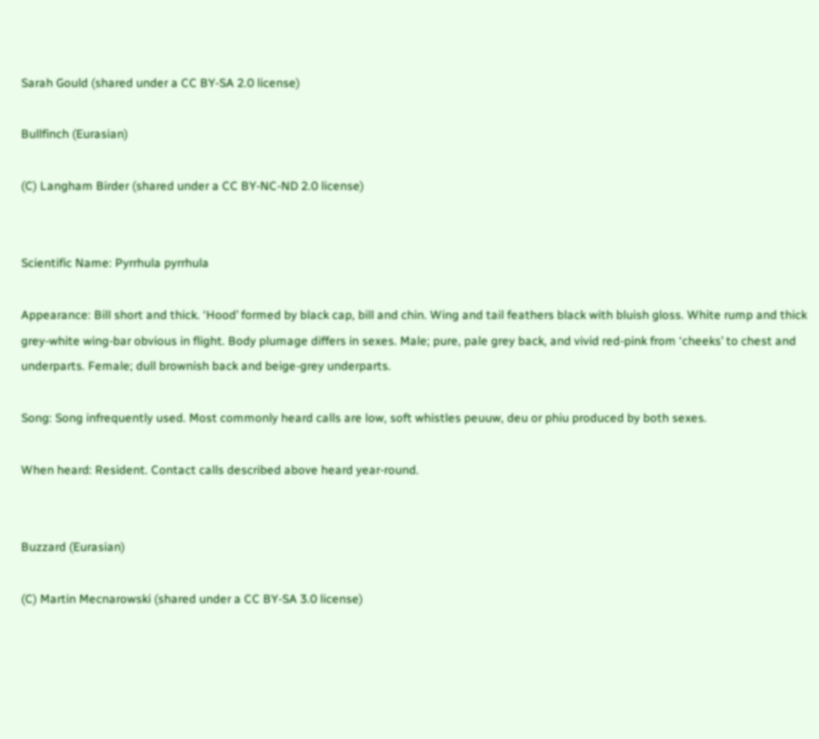Sarah Gould (shared under a CC BY-SA 2.0 license)

Bullfinch (Eurasian)

(C) Langham Birder (shared under a CC BY-NC-ND 2.0 license)


Scientific Name: Pyrrhula pyrrhula

Appearance: Bill short and thick. ‘Hood’ formed by black cap, bill and chin. Wing and tail feathers black with bluish gloss. White rump and thick grey-white wing-bar obvious in flight. Body plumage differs in sexes. Male; pure, pale grey back, and vivid red-pink from ‘cheeks’ to chest and underparts. Female; dull brownish back and beige-grey underparts.

Song: Song infrequently used. Most commonly heard calls are low, soft whistles peuuw, deu or phiu produced by both sexes.

When heard: Resident. Contact calls described above heard year-round.


Buzzard (Eurasian)

(C) Martin Mecnarowski (shared under a CC BY-SA 3.0 license)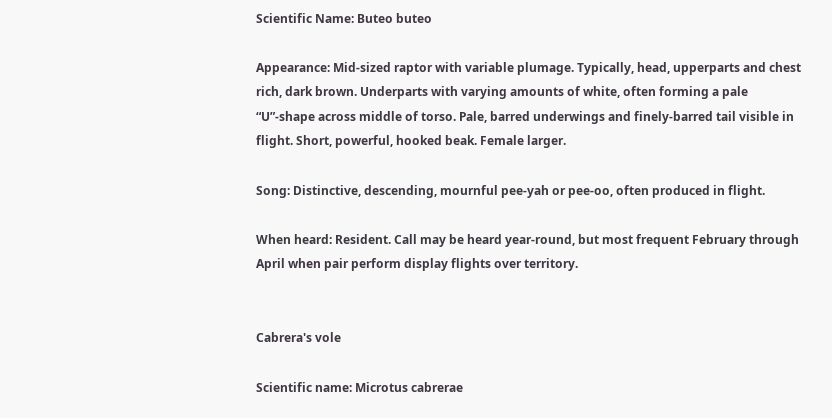Scientific Name: Buteo buteo

Appearance: Mid-sized raptor with variable plumage. Typically, head, upperparts and chest rich, dark brown. Underparts with varying amounts of white, often forming a pale “U”-shape across middle of torso. Pale, barred underwings and finely-barred tail visible in flight. Short, powerful, hooked beak. Female larger.

Song: Distinctive, descending, mournful pee-yah or pee-oo, often produced in flight.

When heard: Resident. Call may be heard year-round, but most frequent February through April when pair perform display flights over territory.


Cabrera's vole

Scientific name: Microtus cabrerae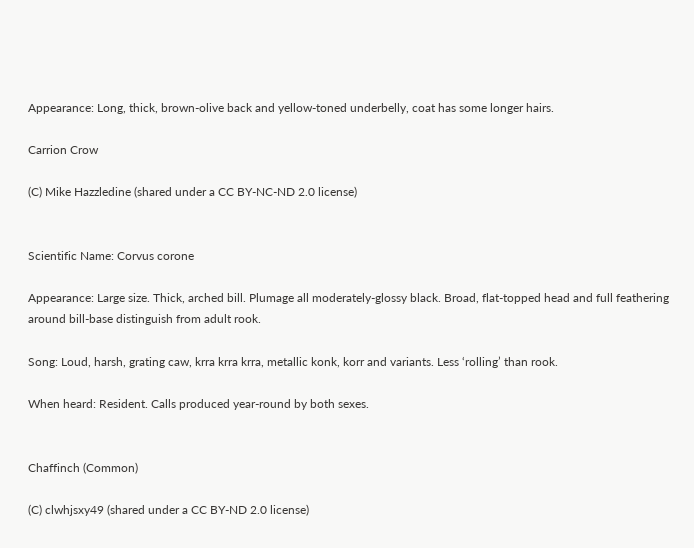Appearance: Long, thick, brown-olive back and yellow-toned underbelly, coat has some longer hairs.

Carrion Crow

(C) Mike Hazzledine (shared under a CC BY-NC-ND 2.0 license)


Scientific Name: Corvus corone

Appearance: Large size. Thick, arched bill. Plumage all moderately-glossy black. Broad, flat-topped head and full feathering around bill-base distinguish from adult rook.

Song: Loud, harsh, grating caw, krra krra krra, metallic konk, korr and variants. Less ‘rolling’ than rook.

When heard: Resident. Calls produced year-round by both sexes.


Chaffinch (Common)

(C) clwhjsxy49 (shared under a CC BY-ND 2.0 license)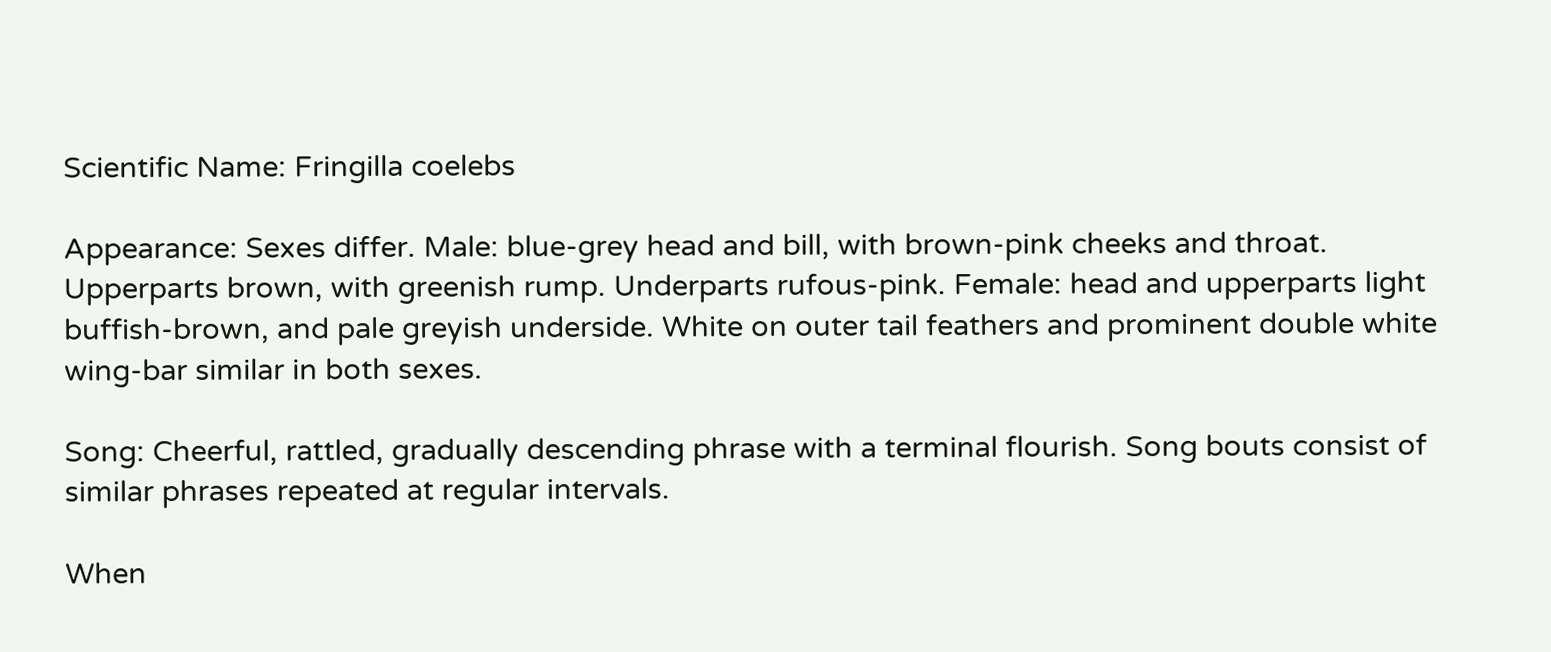Scientific Name: Fringilla coelebs

Appearance: Sexes differ. Male: blue-grey head and bill, with brown-pink cheeks and throat. Upperparts brown, with greenish rump. Underparts rufous-pink. Female: head and upperparts light buffish-brown, and pale greyish underside. White on outer tail feathers and prominent double white wing-bar similar in both sexes.

Song: Cheerful, rattled, gradually descending phrase with a terminal flourish. Song bouts consist of similar phrases repeated at regular intervals.

When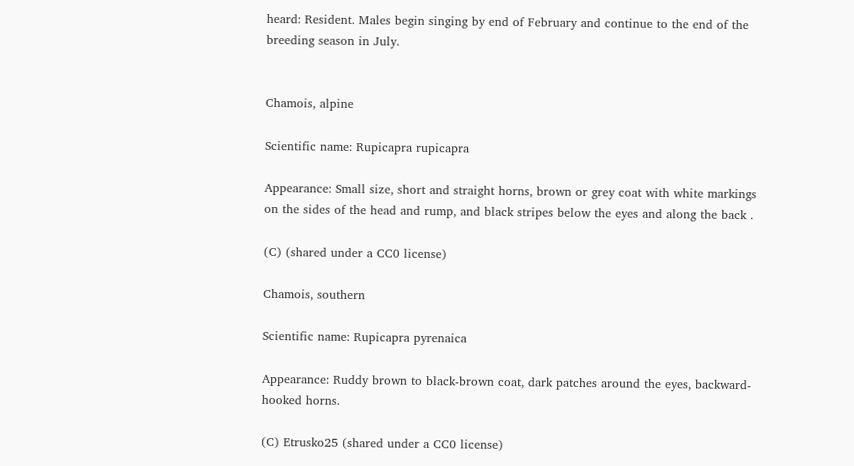heard: Resident. Males begin singing by end of February and continue to the end of the breeding season in July.


Chamois, alpine

Scientific name: Rupicapra rupicapra

Appearance: Small size, short and straight horns, brown or grey coat with white markings on the sides of the head and rump, and black stripes below the eyes and along the back .

(C) (shared under a CC0 license)

Chamois, southern

Scientific name: Rupicapra pyrenaica

Appearance: Ruddy brown to black-brown coat, dark patches around the eyes, backward-hooked horns.

(C) Etrusko25 (shared under a CC0 license)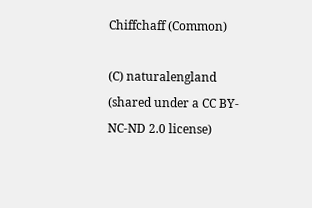Chiffchaff (Common)

(C) naturalengland (shared under a CC BY-NC-ND 2.0 license)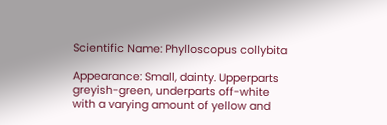Scientific Name: Phylloscopus collybita

Appearance: Small, dainty. Upperparts greyish-green, underparts off-white with a varying amount of yellow and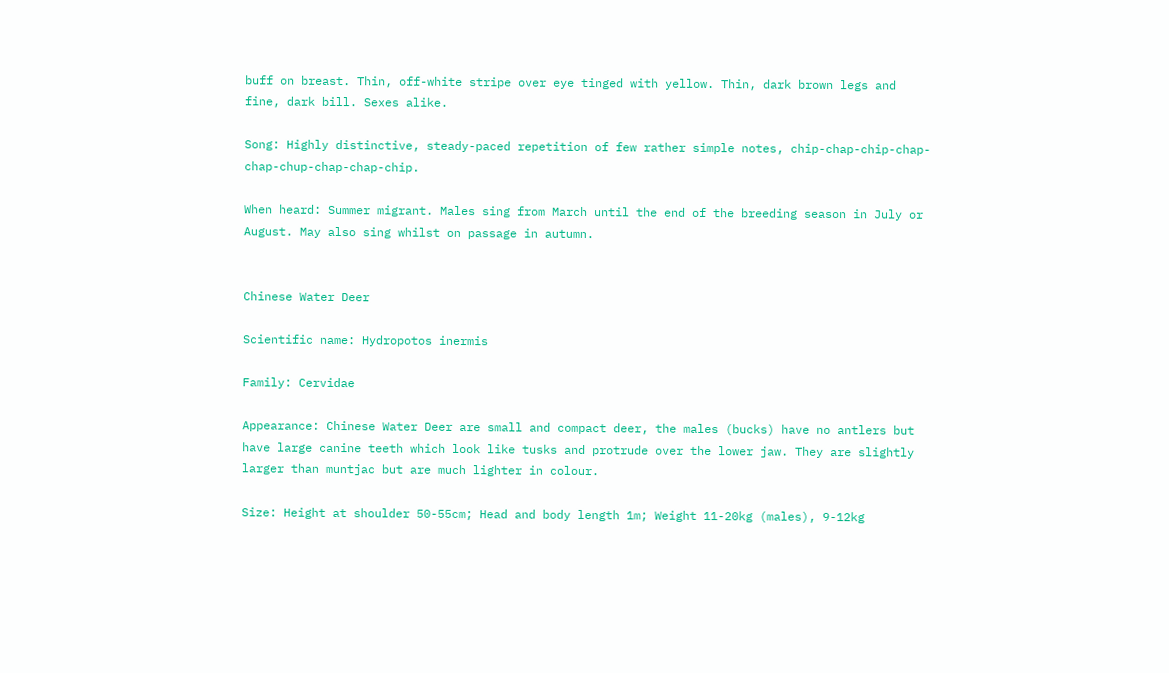buff on breast. Thin, off-white stripe over eye tinged with yellow. Thin, dark brown legs and fine, dark bill. Sexes alike.

Song: Highly distinctive, steady-paced repetition of few rather simple notes, chip-chap-chip-chap-chap-chup-chap-chap-chip.

When heard: Summer migrant. Males sing from March until the end of the breeding season in July or August. May also sing whilst on passage in autumn.


Chinese Water Deer

Scientific name: Hydropotos inermis

Family: Cervidae

Appearance: Chinese Water Deer are small and compact deer, the males (bucks) have no antlers but have large canine teeth which look like tusks and protrude over the lower jaw. They are slightly larger than muntjac but are much lighter in colour.

Size: Height at shoulder 50-55cm; Head and body length 1m; Weight 11-20kg (males), 9-12kg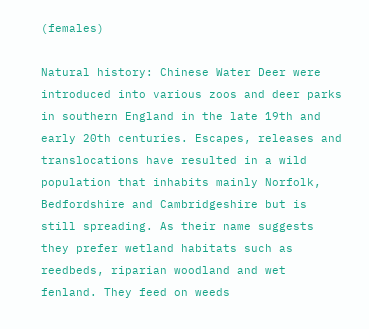(females)

Natural history: Chinese Water Deer were introduced into various zoos and deer parks in southern England in the late 19th and early 20th centuries. Escapes, releases and translocations have resulted in a wild population that inhabits mainly Norfolk, Bedfordshire and Cambridgeshire but is still spreading. As their name suggests they prefer wetland habitats such as reedbeds, riparian woodland and wet fenland. They feed on weeds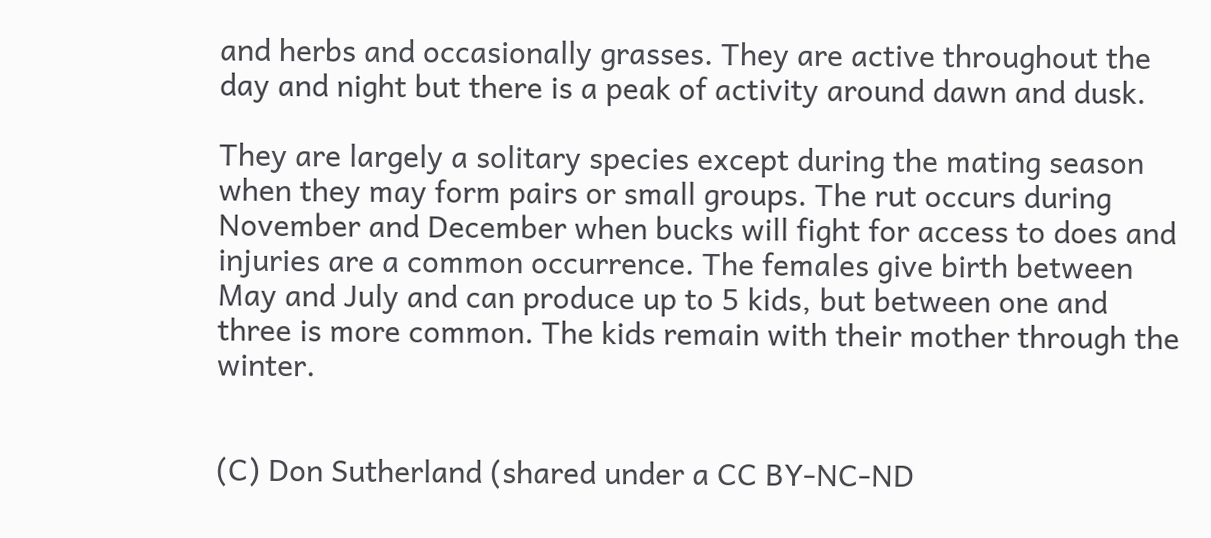and herbs and occasionally grasses. They are active throughout the day and night but there is a peak of activity around dawn and dusk.

They are largely a solitary species except during the mating season when they may form pairs or small groups. The rut occurs during November and December when bucks will fight for access to does and injuries are a common occurrence. The females give birth between May and July and can produce up to 5 kids, but between one and three is more common. The kids remain with their mother through the winter.


(C) Don Sutherland (shared under a CC BY-NC-ND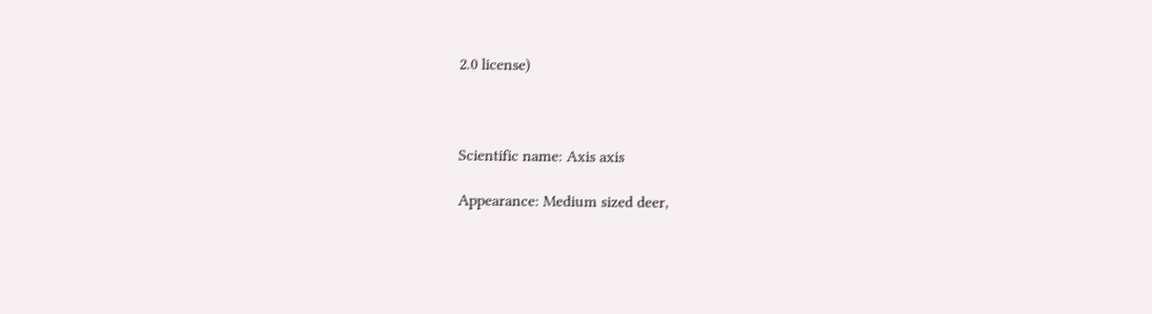2.0 license)



Scientific name: Axis axis

Appearance: Medium sized deer,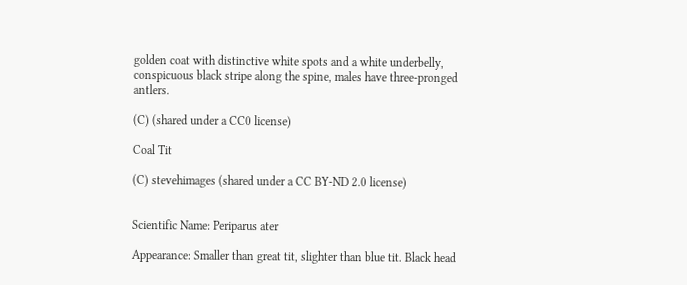golden coat with distinctive white spots and a white underbelly, conspicuous black stripe along the spine, males have three-pronged antlers.

(C) (shared under a CC0 license)

Coal Tit

(C) stevehimages (shared under a CC BY-ND 2.0 license)


Scientific Name: Periparus ater

Appearance: Smaller than great tit, slighter than blue tit. Black head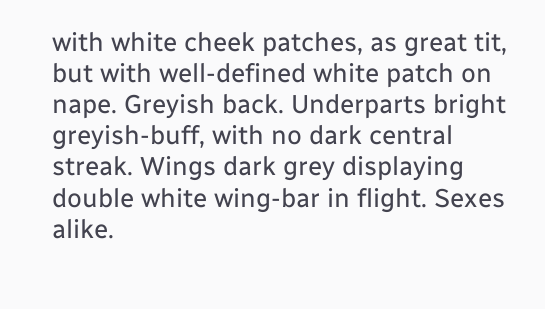with white cheek patches, as great tit, but with well-defined white patch on nape. Greyish back. Underparts bright greyish-buff, with no dark central streak. Wings dark grey displaying double white wing-bar in flight. Sexes alike.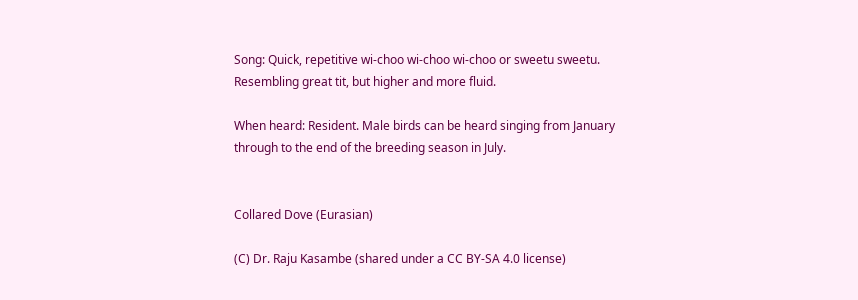Song: Quick, repetitive wi-choo wi-choo wi-choo or sweetu sweetu. Resembling great tit, but higher and more fluid.

When heard: Resident. Male birds can be heard singing from January through to the end of the breeding season in July.


Collared Dove (Eurasian)

(C) Dr. Raju Kasambe (shared under a CC BY-SA 4.0 license)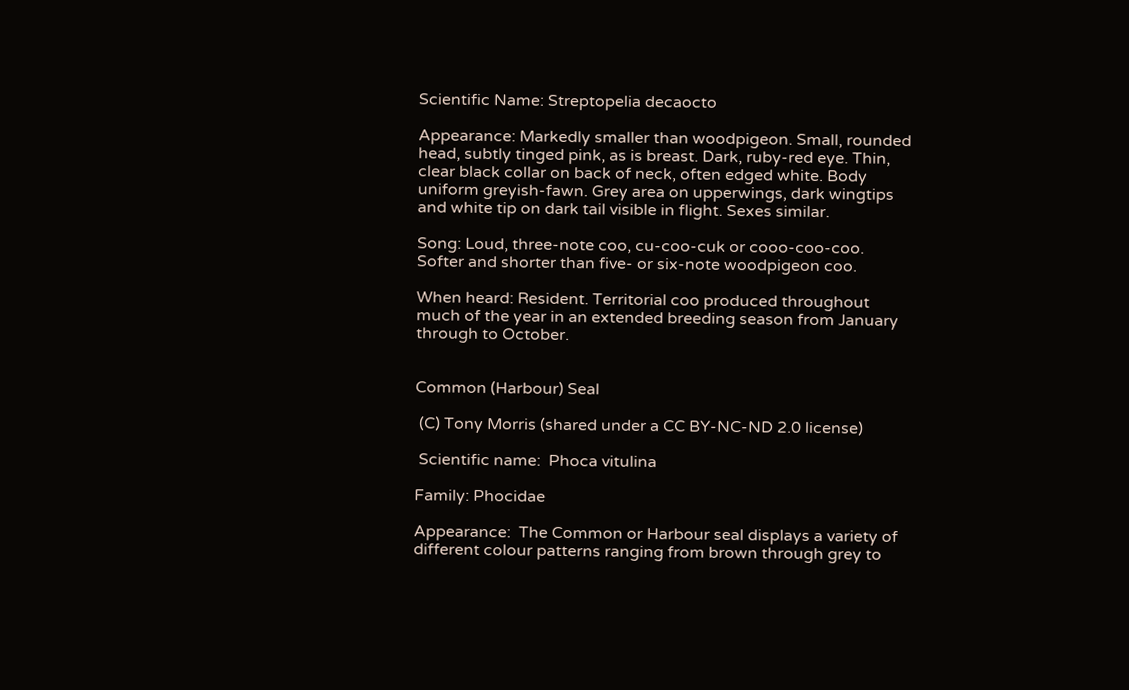Scientific Name: Streptopelia decaocto

Appearance: Markedly smaller than woodpigeon. Small, rounded head, subtly tinged pink, as is breast. Dark, ruby-red eye. Thin, clear black collar on back of neck, often edged white. Body uniform greyish-fawn. Grey area on upperwings, dark wingtips and white tip on dark tail visible in flight. Sexes similar.

Song: Loud, three-note coo, cu-coo-cuk or cooo-coo-coo. Softer and shorter than five- or six-note woodpigeon coo.

When heard: Resident. Territorial coo produced throughout much of the year in an extended breeding season from January through to October.


Common (Harbour) Seal

 (C) Tony Morris (shared under a CC BY-NC-ND 2.0 license)

 Scientific name:  Phoca vitulina

Family: Phocidae

Appearance:  The Common or Harbour seal displays a variety of different colour patterns ranging from brown through grey to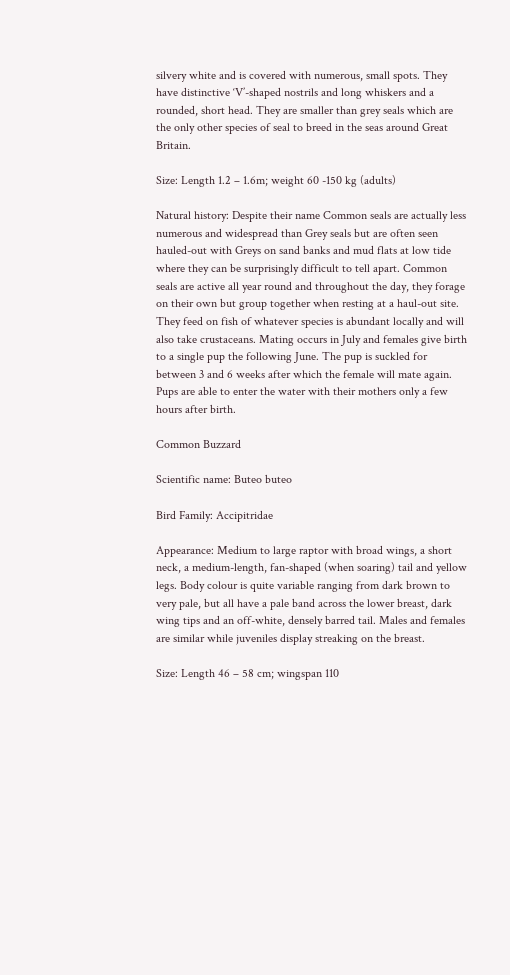silvery white and is covered with numerous, small spots. They have distinctive ‘V’-shaped nostrils and long whiskers and a rounded, short head. They are smaller than grey seals which are the only other species of seal to breed in the seas around Great Britain.

Size: Length 1.2 – 1.6m; weight 60 -150 kg (adults)

Natural history: Despite their name Common seals are actually less numerous and widespread than Grey seals but are often seen hauled-out with Greys on sand banks and mud flats at low tide where they can be surprisingly difficult to tell apart. Common seals are active all year round and throughout the day, they forage on their own but group together when resting at a haul-out site. They feed on fish of whatever species is abundant locally and will also take crustaceans. Mating occurs in July and females give birth to a single pup the following June. The pup is suckled for between 3 and 6 weeks after which the female will mate again. Pups are able to enter the water with their mothers only a few hours after birth.

Common Buzzard

Scientific name: Buteo buteo

Bird Family: Accipitridae

Appearance: Medium to large raptor with broad wings, a short neck, a medium-length, fan-shaped (when soaring) tail and yellow legs. Body colour is quite variable ranging from dark brown to very pale, but all have a pale band across the lower breast, dark wing tips and an off-white, densely barred tail. Males and females are similar while juveniles display streaking on the breast.

Size: Length 46 – 58 cm; wingspan 110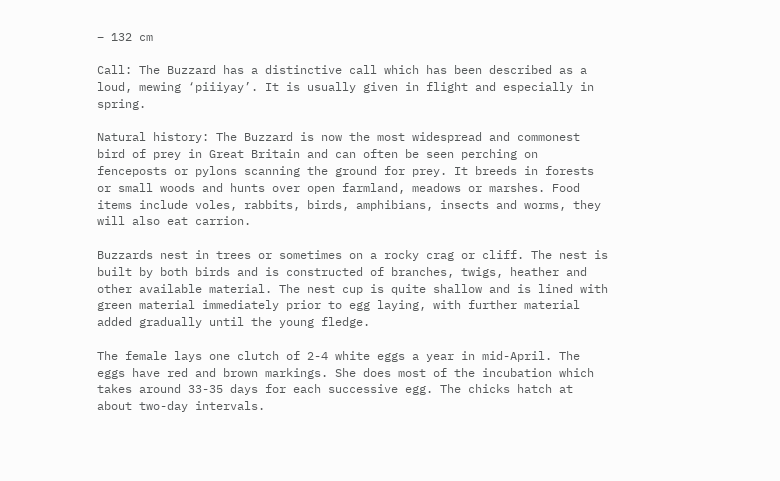– 132 cm

Call: The Buzzard has a distinctive call which has been described as a loud, mewing ‘piiiyay’. It is usually given in flight and especially in spring.

Natural history: The Buzzard is now the most widespread and commonest bird of prey in Great Britain and can often be seen perching on fenceposts or pylons scanning the ground for prey. It breeds in forests or small woods and hunts over open farmland, meadows or marshes. Food items include voles, rabbits, birds, amphibians, insects and worms, they will also eat carrion.

Buzzards nest in trees or sometimes on a rocky crag or cliff. The nest is built by both birds and is constructed of branches, twigs, heather and other available material. The nest cup is quite shallow and is lined with green material immediately prior to egg laying, with further material added gradually until the young fledge.

The female lays one clutch of 2-4 white eggs a year in mid-April. The eggs have red and brown markings. She does most of the incubation which takes around 33-35 days for each successive egg. The chicks hatch at about two-day intervals.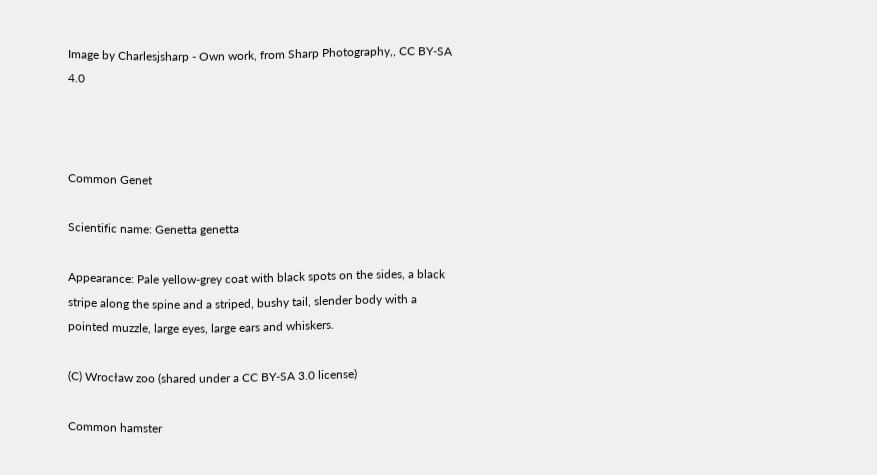Image by Charlesjsharp - Own work, from Sharp Photography,, CC BY-SA 4.0



Common Genet

Scientific name: Genetta genetta

Appearance: Pale yellow-grey coat with black spots on the sides, a black stripe along the spine and a striped, bushy tail, slender body with a pointed muzzle, large eyes, large ears and whiskers.

(C) Wrocław zoo (shared under a CC BY-SA 3.0 license)

Common hamster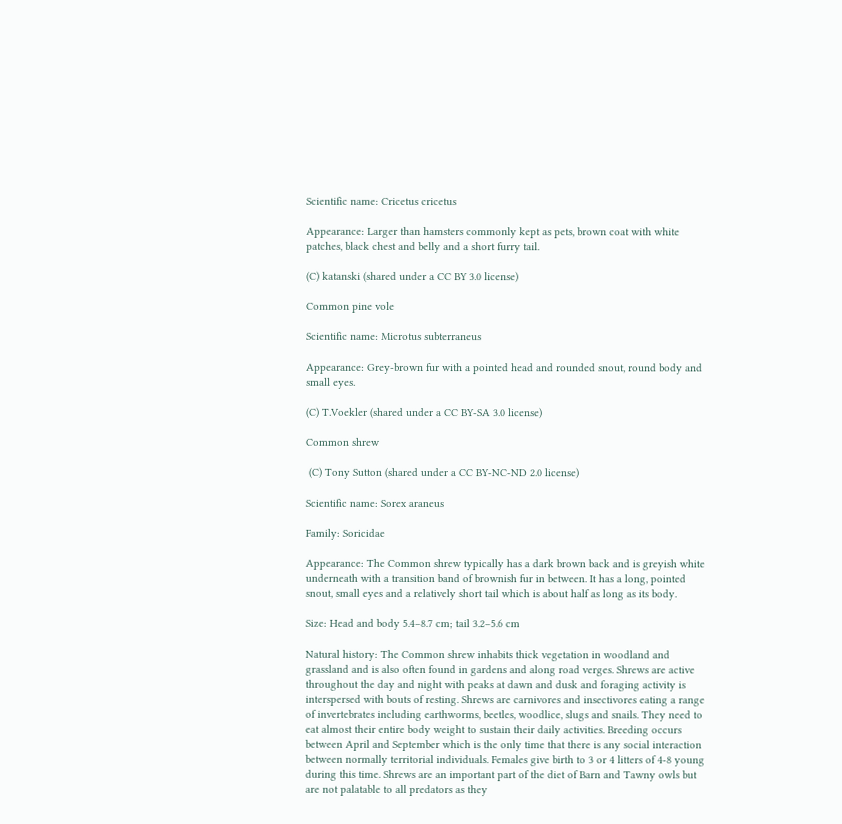Scientific name: Cricetus cricetus

Appearance: Larger than hamsters commonly kept as pets, brown coat with white patches, black chest and belly and a short furry tail.

(C) katanski (shared under a CC BY 3.0 license)

Common pine vole

Scientific name: Microtus subterraneus

Appearance: Grey-brown fur with a pointed head and rounded snout, round body and small eyes.

(C) T.Voekler (shared under a CC BY-SA 3.0 license)

Common shrew

 (C) Tony Sutton (shared under a CC BY-NC-ND 2.0 license)

Scientific name: Sorex araneus

Family: Soricidae

Appearance: The Common shrew typically has a dark brown back and is greyish white underneath with a transition band of brownish fur in between. It has a long, pointed snout, small eyes and a relatively short tail which is about half as long as its body.

Size: Head and body 5.4–8.7 cm; tail 3.2–5.6 cm

Natural history: The Common shrew inhabits thick vegetation in woodland and grassland and is also often found in gardens and along road verges. Shrews are active throughout the day and night with peaks at dawn and dusk and foraging activity is interspersed with bouts of resting. Shrews are carnivores and insectivores eating a range of invertebrates including earthworms, beetles, woodlice, slugs and snails. They need to eat almost their entire body weight to sustain their daily activities. Breeding occurs between April and September which is the only time that there is any social interaction between normally territorial individuals. Females give birth to 3 or 4 litters of 4-8 young during this time. Shrews are an important part of the diet of Barn and Tawny owls but are not palatable to all predators as they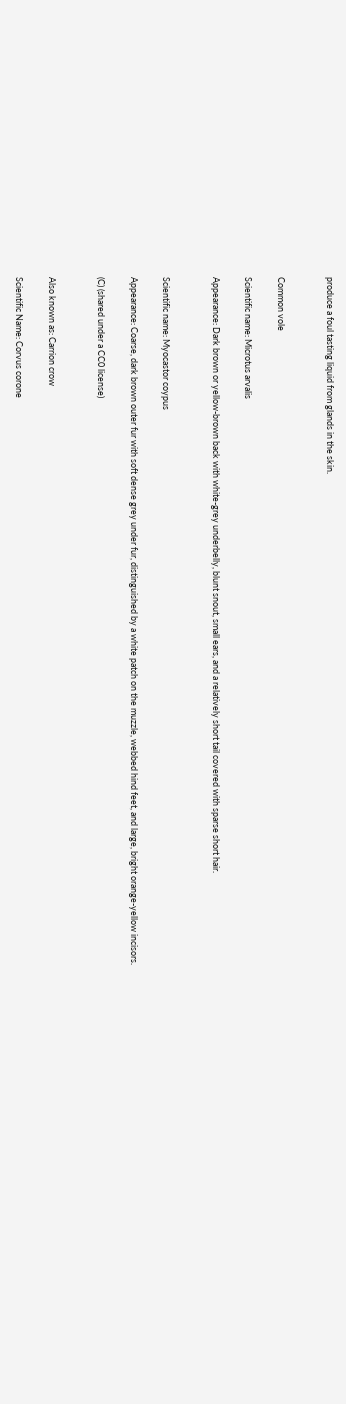produce a foul tasting liquid from glands in the skin.


Common vole

Scientific name: Microtus arvalis

Appearance: Dark brown or yellow-brown back with white-grey underbelly, blunt snout, small ears, and a relatively short tail covered with sparse short hair.


Scientific name: Myocastor coypus

Appearance: Coarse, dark brown outer fur with soft dense grey under fur, distinguished by a white patch on the muzzle, webbed hind feet, and large, bright orange-yellow incisors.

(C) (shared under a CC0 license)


Also known as: Carrion crow

Scientific Name: Corvus corone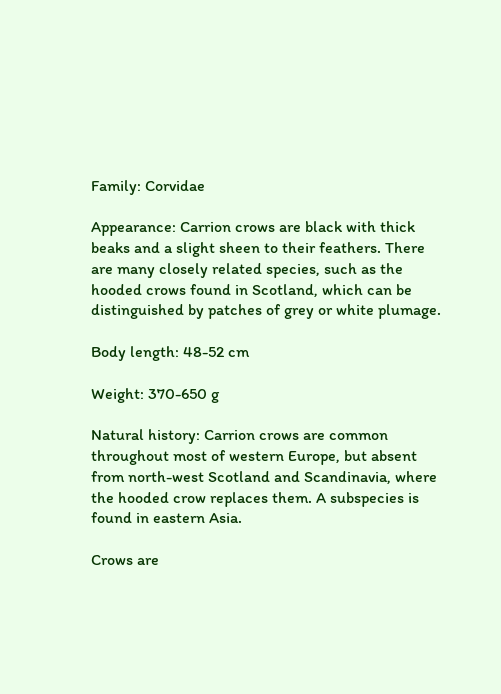Family: Corvidae

Appearance: Carrion crows are black with thick beaks and a slight sheen to their feathers. There are many closely related species, such as the hooded crows found in Scotland, which can be distinguished by patches of grey or white plumage.

Body length: 48-52 cm

Weight: 370-650 g

Natural history: Carrion crows are common throughout most of western Europe, but absent from north-west Scotland and Scandinavia, where the hooded crow replaces them. A subspecies is found in eastern Asia.

Crows are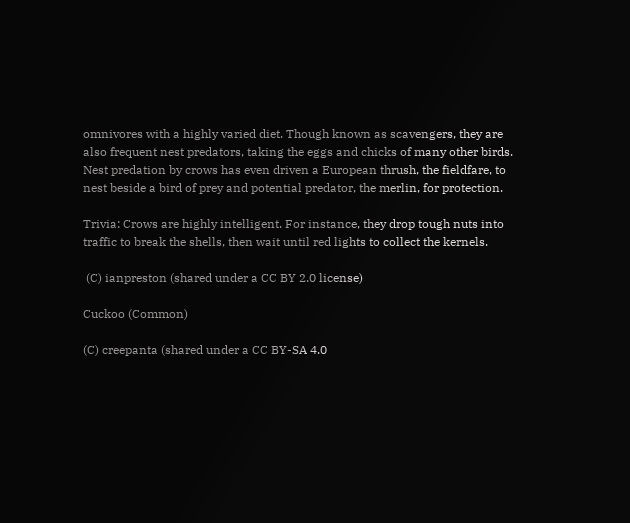omnivores with a highly varied diet. Though known as scavengers, they are also frequent nest predators, taking the eggs and chicks of many other birds. Nest predation by crows has even driven a European thrush, the fieldfare, to nest beside a bird of prey and potential predator, the merlin, for protection.

Trivia: Crows are highly intelligent. For instance, they drop tough nuts into traffic to break the shells, then wait until red lights to collect the kernels.

 (C) ianpreston (shared under a CC BY 2.0 license)

Cuckoo (Common)

(C) creepanta (shared under a CC BY-SA 4.0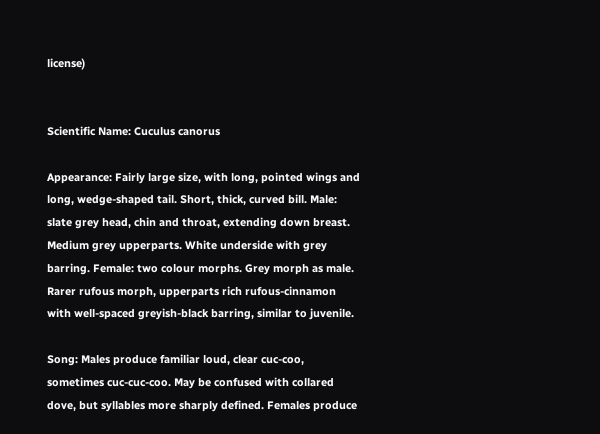license)


Scientific Name: Cuculus canorus

Appearance: Fairly large size, with long, pointed wings and long, wedge-shaped tail. Short, thick, curved bill. Male: slate grey head, chin and throat, extending down breast. Medium grey upperparts. White underside with grey barring. Female: two colour morphs. Grey morph as male. Rarer rufous morph, upperparts rich rufous-cinnamon with well-spaced greyish-black barring, similar to juvenile.

Song: Males produce familiar loud, clear cuc-coo, sometimes cuc-cuc-coo. May be confused with collared dove, but syllables more sharply defined. Females produce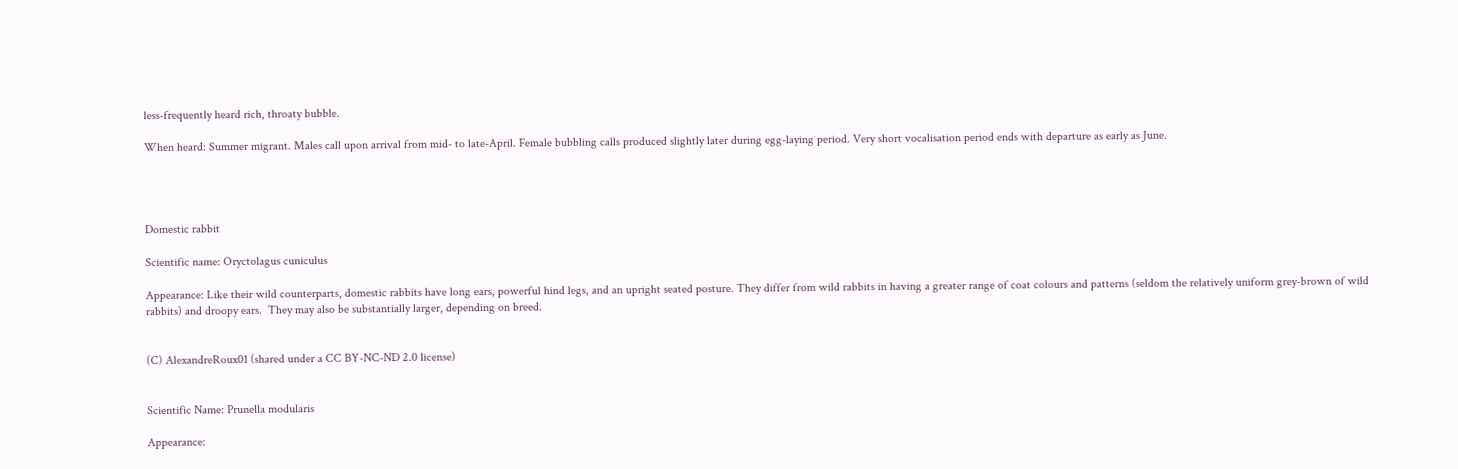less-frequently heard rich, throaty bubble.

When heard: Summer migrant. Males call upon arrival from mid- to late-April. Female bubbling calls produced slightly later during egg-laying period. Very short vocalisation period ends with departure as early as June.




Domestic rabbit

Scientific name: Oryctolagus cuniculus

Appearance: Like their wild counterparts, domestic rabbits have long ears, powerful hind legs, and an upright seated posture. They differ from wild rabbits in having a greater range of coat colours and patterns (seldom the relatively uniform grey-brown of wild rabbits) and droopy ears.  They may also be substantially larger, depending on breed.


(C) AlexandreRoux01 (shared under a CC BY-NC-ND 2.0 license)


Scientific Name: Prunella modularis

Appearance: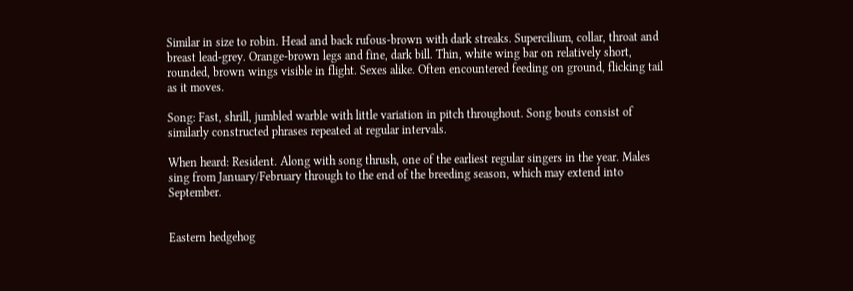Similar in size to robin. Head and back rufous-brown with dark streaks. Supercilium, collar, throat and breast lead-grey. Orange-brown legs and fine, dark bill. Thin, white wing bar on relatively short, rounded, brown wings visible in flight. Sexes alike. Often encountered feeding on ground, flicking tail as it moves.

Song: Fast, shrill, jumbled warble with little variation in pitch throughout. Song bouts consist of similarly constructed phrases repeated at regular intervals.

When heard: Resident. Along with song thrush, one of the earliest regular singers in the year. Males sing from January/February through to the end of the breeding season, which may extend into September.


Eastern hedgehog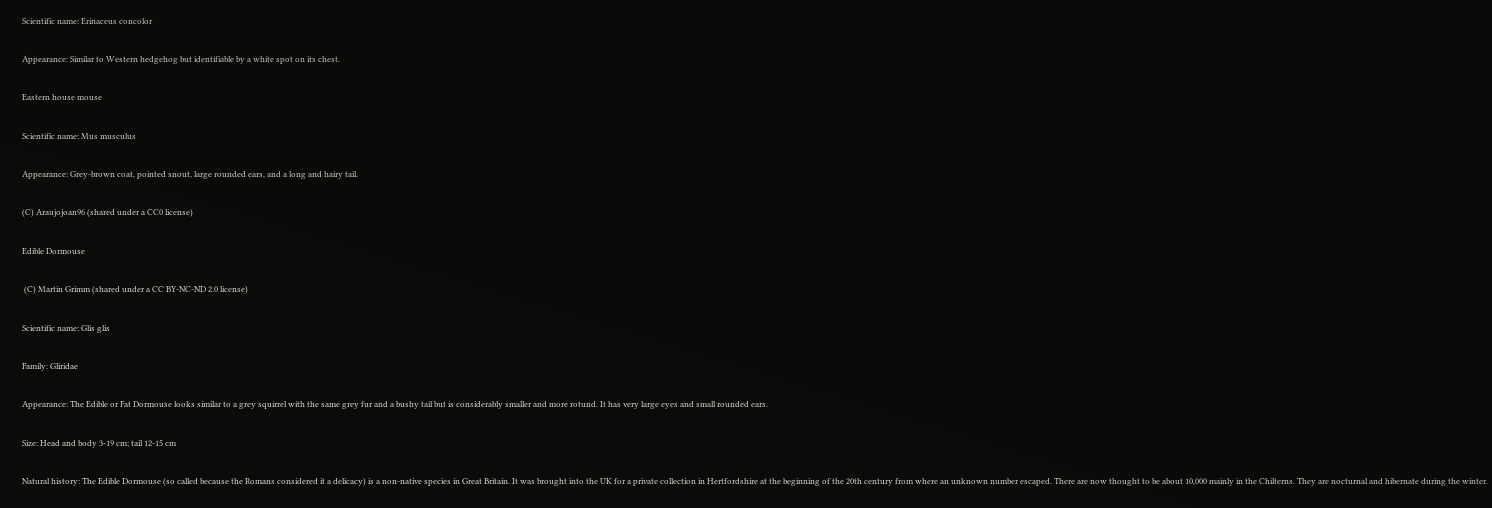Scientific name: Erinaceus concolor

Appearance: Similar to Western hedgehog but identifiable by a white spot on its chest.

Eastern house mouse

Scientific name: Mus musculus

Appearance: Grey-brown coat, pointed snout, large rounded ears, and a long and hairy tail.

(C) Araujojoan96 (shared under a CC0 license)

Edible Dormouse

 (C) Martin Grimm (shared under a CC BY-NC-ND 2.0 license)

Scientific name: Glis glis

Family: Gliridae

Appearance: The Edible or Fat Dormouse looks similar to a grey squirrel with the same grey fur and a bushy tail but is considerably smaller and more rotund. It has very large eyes and small rounded ears.

Size: Head and body 3-19 cm; tail 12-15 cm

Natural history: The Edible Dormouse (so called because the Romans considered it a delicacy) is a non-native species in Great Britain. It was brought into the UK for a private collection in Hertfordshire at the beginning of the 20th century from where an unknown number escaped. There are now thought to be about 10,000 mainly in the Chilterns. They are nocturnal and hibernate during the winter.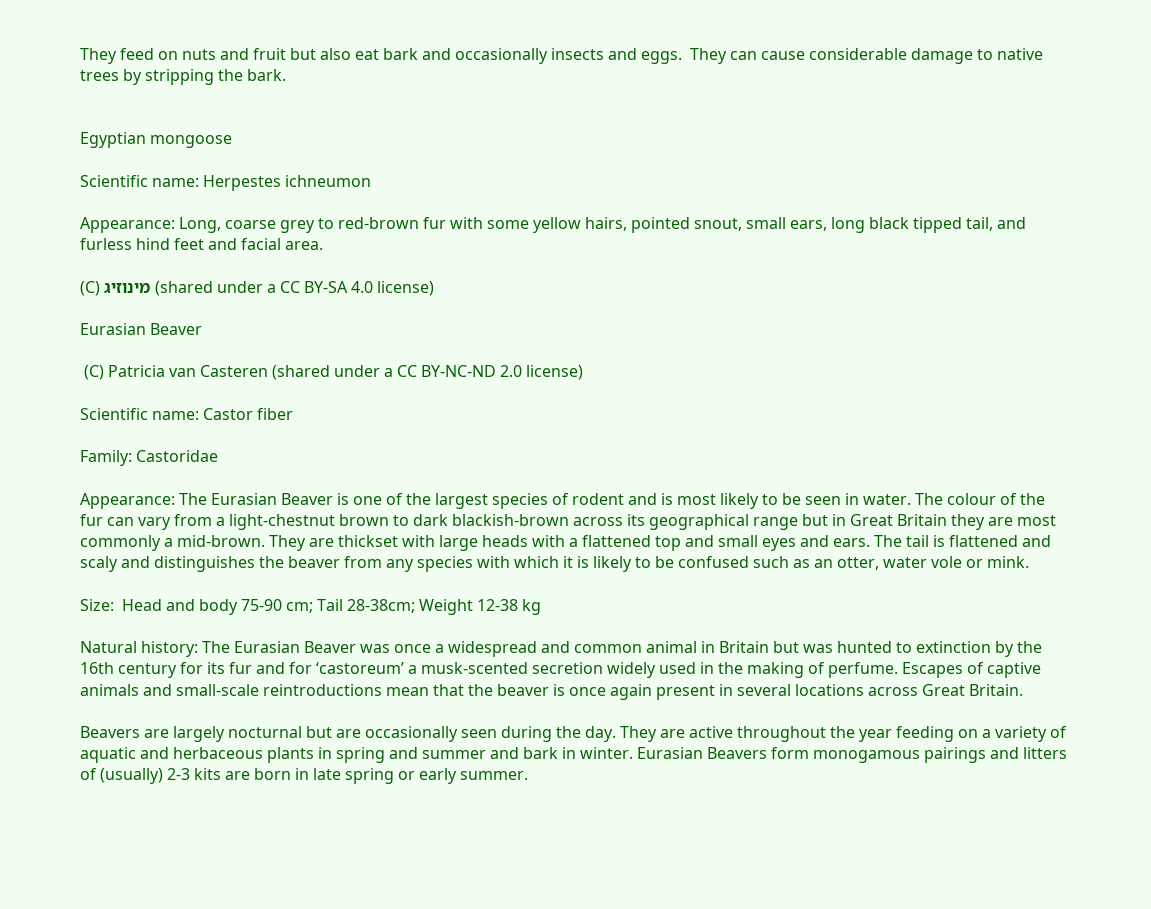They feed on nuts and fruit but also eat bark and occasionally insects and eggs.  They can cause considerable damage to native trees by stripping the bark.


Egyptian mongoose

Scientific name: Herpestes ichneumon

Appearance: Long, coarse grey to red-brown fur with some yellow hairs, pointed snout, small ears, long black tipped tail, and furless hind feet and facial area.

(C) מינוזיג (shared under a CC BY-SA 4.0 license)

Eurasian Beaver

 (C) Patricia van Casteren (shared under a CC BY-NC-ND 2.0 license)

Scientific name: Castor fiber

Family: Castoridae

Appearance: The Eurasian Beaver is one of the largest species of rodent and is most likely to be seen in water. The colour of the fur can vary from a light-chestnut brown to dark blackish-brown across its geographical range but in Great Britain they are most commonly a mid-brown. They are thickset with large heads with a flattened top and small eyes and ears. The tail is flattened and scaly and distinguishes the beaver from any species with which it is likely to be confused such as an otter, water vole or mink.

Size:  Head and body 75-90 cm; Tail 28-38cm; Weight 12-38 kg

Natural history: The Eurasian Beaver was once a widespread and common animal in Britain but was hunted to extinction by the 16th century for its fur and for ‘castoreum’ a musk-scented secretion widely used in the making of perfume. Escapes of captive animals and small-scale reintroductions mean that the beaver is once again present in several locations across Great Britain.

Beavers are largely nocturnal but are occasionally seen during the day. They are active throughout the year feeding on a variety of aquatic and herbaceous plants in spring and summer and bark in winter. Eurasian Beavers form monogamous pairings and litters of (usually) 2-3 kits are born in late spring or early summer.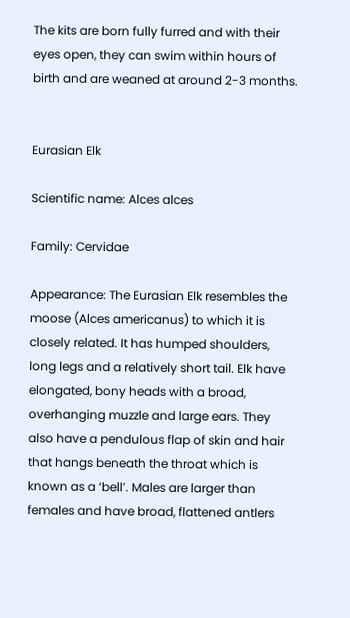The kits are born fully furred and with their eyes open, they can swim within hours of birth and are weaned at around 2-3 months.


Eurasian Elk

Scientific name: Alces alces

Family: Cervidae

Appearance: The Eurasian Elk resembles the moose (Alces americanus) to which it is closely related. It has humped shoulders, long legs and a relatively short tail. Elk have elongated, bony heads with a broad, overhanging muzzle and large ears. They also have a pendulous flap of skin and hair that hangs beneath the throat which is known as a ‘bell’. Males are larger than females and have broad, flattened antlers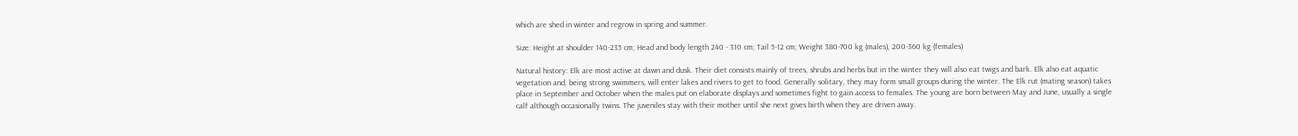which are shed in winter and regrow in spring and summer.

Size: Height at shoulder 140-235 cm; Head and body length 240 - 310 cm; Tail 5-12 cm; Weight 380-700 kg (males), 200-360 kg (females)

Natural history: Elk are most active at dawn and dusk. Their diet consists mainly of trees, shrubs and herbs but in the winter they will also eat twigs and bark. Elk also eat aquatic vegetation and, being strong swimmers, will enter lakes and rivers to get to food. Generally solitary, they may form small groups during the winter. The Elk rut (mating season) takes place in September and October when the males put on elaborate displays and sometimes fight to gain access to females. The young are born between May and June, usually a single calf although occasionally twins. The juveniles stay with their mother until she next gives birth when they are driven away.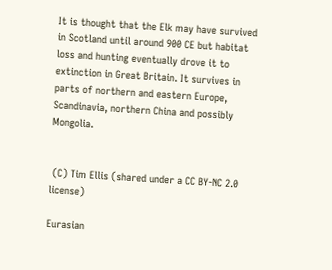It is thought that the Elk may have survived in Scotland until around 900 CE but habitat loss and hunting eventually drove it to extinction in Great Britain. It survives in parts of northern and eastern Europe, Scandinavia, northern China and possibly Mongolia.


 (C) Tim Ellis (shared under a CC BY-NC 2.0 license)

Eurasian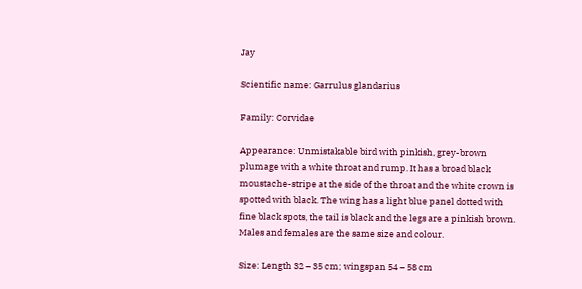Jay

Scientific name: Garrulus glandarius

Family: Corvidae

Appearance: Unmistakable bird with pinkish, grey-brown plumage with a white throat and rump. It has a broad black moustache-stripe at the side of the throat and the white crown is spotted with black. The wing has a light blue panel dotted with fine black spots, the tail is black and the legs are a pinkish brown. Males and females are the same size and colour.

Size: Length 32 – 35 cm; wingspan 54 – 58 cm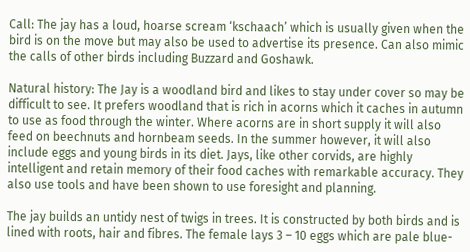Call: The jay has a loud, hoarse scream ‘kschaach’ which is usually given when the bird is on the move but may also be used to advertise its presence. Can also mimic the calls of other birds including Buzzard and Goshawk.

Natural history: The Jay is a woodland bird and likes to stay under cover so may be difficult to see. It prefers woodland that is rich in acorns which it caches in autumn to use as food through the winter. Where acorns are in short supply it will also feed on beechnuts and hornbeam seeds. In the summer however, it will also include eggs and young birds in its diet. Jays, like other corvids, are highly intelligent and retain memory of their food caches with remarkable accuracy. They also use tools and have been shown to use foresight and planning.

The jay builds an untidy nest of twigs in trees. It is constructed by both birds and is lined with roots, hair and fibres. The female lays 3 – 10 eggs which are pale blue-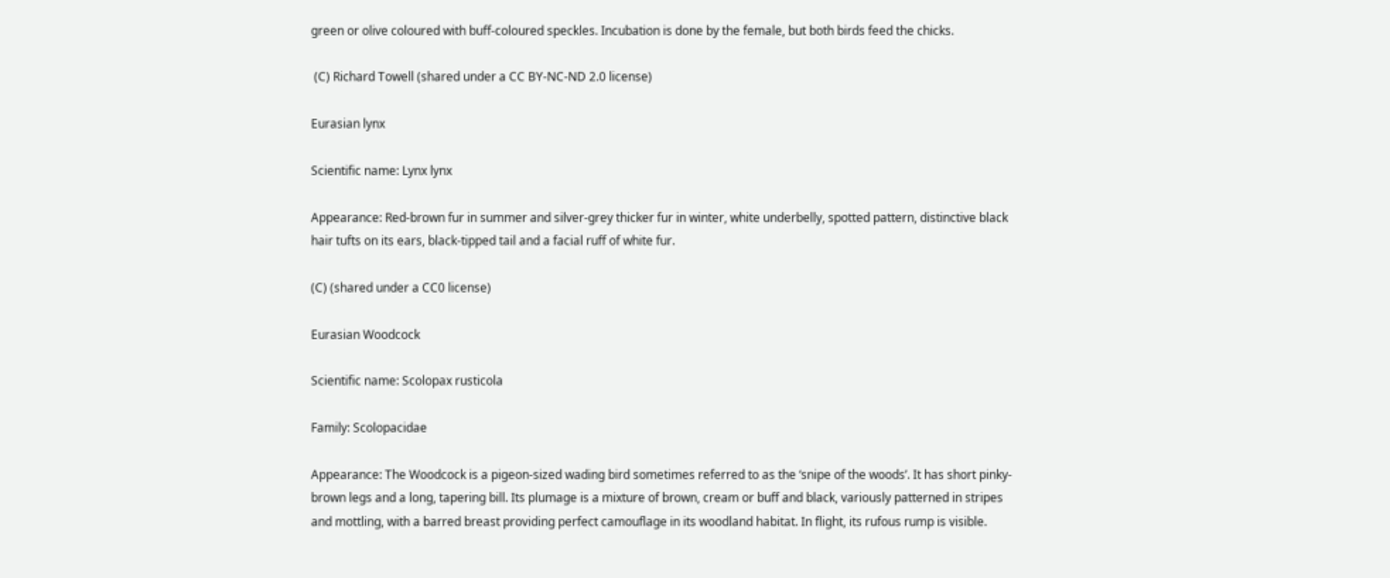green or olive coloured with buff-coloured speckles. Incubation is done by the female, but both birds feed the chicks.

 (C) Richard Towell (shared under a CC BY-NC-ND 2.0 license)

Eurasian lynx

Scientific name: Lynx lynx

Appearance: Red-brown fur in summer and silver-grey thicker fur in winter, white underbelly, spotted pattern, distinctive black hair tufts on its ears, black-tipped tail and a facial ruff of white fur.

(C) (shared under a CC0 license)

Eurasian Woodcock

Scientific name: Scolopax rusticola

Family: Scolopacidae

Appearance: The Woodcock is a pigeon-sized wading bird sometimes referred to as the ‘snipe of the woods’. It has short pinky-brown legs and a long, tapering bill. Its plumage is a mixture of brown, cream or buff and black, variously patterned in stripes and mottling, with a barred breast providing perfect camouflage in its woodland habitat. In flight, its rufous rump is visible.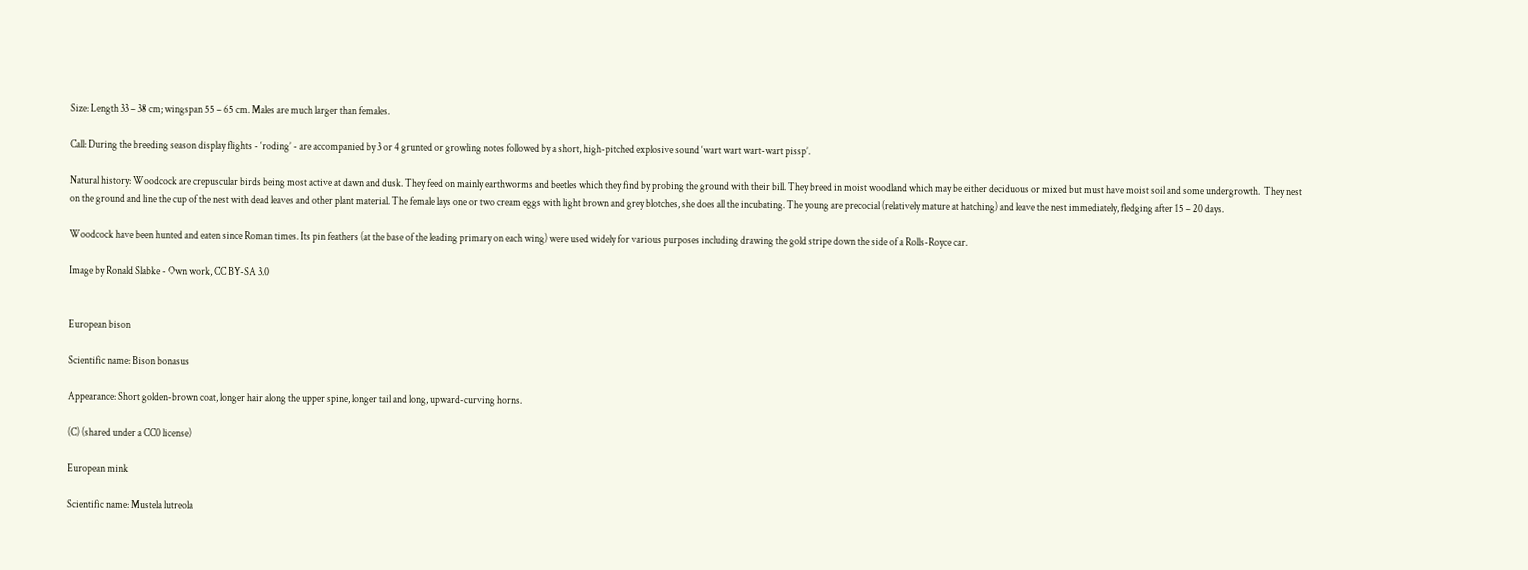Size: Length 33 – 38 cm; wingspan 55 – 65 cm. Males are much larger than females.

Call: During the breeding season display flights - ‘roding’ - are accompanied by 3 or 4 grunted or growling notes followed by a short, high-pitched explosive sound ‘wart wart wart-wart pissp’.

Natural history: Woodcock are crepuscular birds being most active at dawn and dusk. They feed on mainly earthworms and beetles which they find by probing the ground with their bill. They breed in moist woodland which may be either deciduous or mixed but must have moist soil and some undergrowth.  They nest on the ground and line the cup of the nest with dead leaves and other plant material. The female lays one or two cream eggs with light brown and grey blotches, she does all the incubating. The young are precocial (relatively mature at hatching) and leave the nest immediately, fledging after 15 – 20 days.

Woodcock have been hunted and eaten since Roman times. Its pin feathers (at the base of the leading primary on each wing) were used widely for various purposes including drawing the gold stripe down the side of a Rolls-Royce car.

Image by Ronald Slabke - Own work, CC BY-SA 3.0


European bison

Scientific name: Bison bonasus

Appearance: Short golden-brown coat, longer hair along the upper spine, longer tail and long, upward-curving horns.

(C) (shared under a CC0 license)

European mink

Scientific name: Mustela lutreola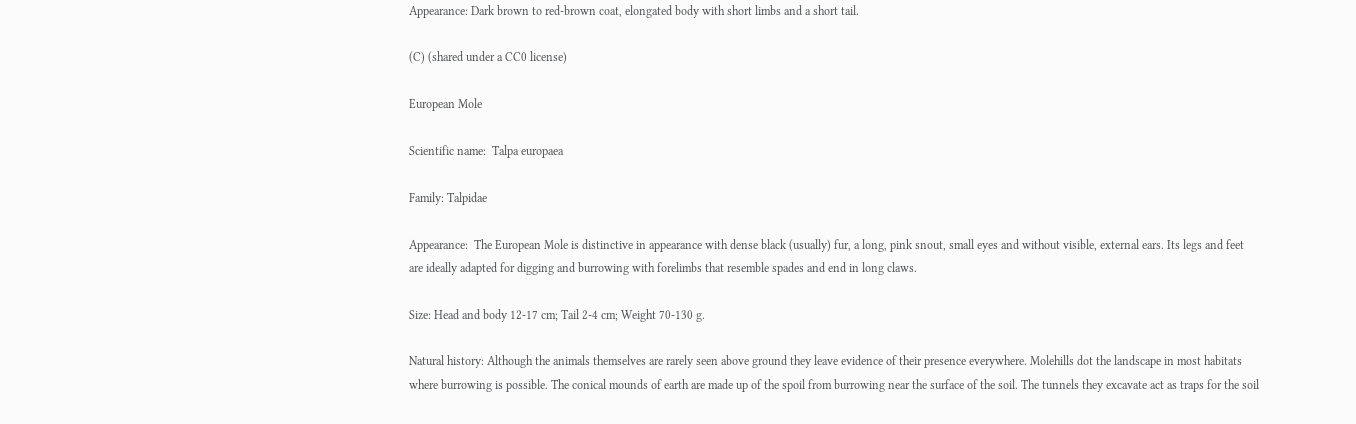Appearance: Dark brown to red-brown coat, elongated body with short limbs and a short tail.

(C) (shared under a CC0 license)

European Mole

Scientific name:  Talpa europaea

Family: Talpidae

Appearance:  The European Mole is distinctive in appearance with dense black (usually) fur, a long, pink snout, small eyes and without visible, external ears. Its legs and feet are ideally adapted for digging and burrowing with forelimbs that resemble spades and end in long claws.

Size: Head and body 12-17 cm; Tail 2-4 cm; Weight 70-130 g.

Natural history: Although the animals themselves are rarely seen above ground they leave evidence of their presence everywhere. Molehills dot the landscape in most habitats where burrowing is possible. The conical mounds of earth are made up of the spoil from burrowing near the surface of the soil. The tunnels they excavate act as traps for the soil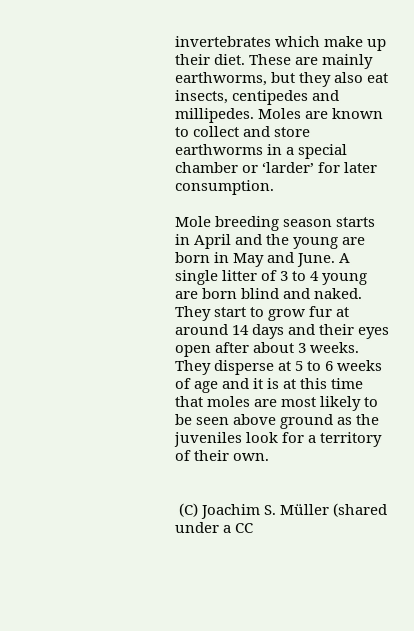invertebrates which make up their diet. These are mainly earthworms, but they also eat insects, centipedes and millipedes. Moles are known to collect and store earthworms in a special chamber or ‘larder’ for later consumption.

Mole breeding season starts in April and the young are born in May and June. A single litter of 3 to 4 young are born blind and naked. They start to grow fur at around 14 days and their eyes open after about 3 weeks. They disperse at 5 to 6 weeks of age and it is at this time that moles are most likely to be seen above ground as the juveniles look for a territory of their own.


 (C) Joachim S. Müller (shared under a CC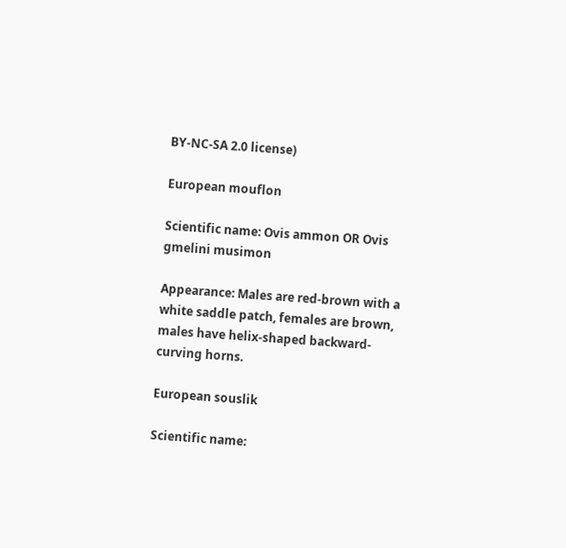BY-NC-SA 2.0 license)

European mouflon

Scientific name: Ovis ammon OR Ovis gmelini musimon

Appearance: Males are red-brown with a white saddle patch, females are brown, males have helix-shaped backward-curving horns.

European souslik

Scientific name: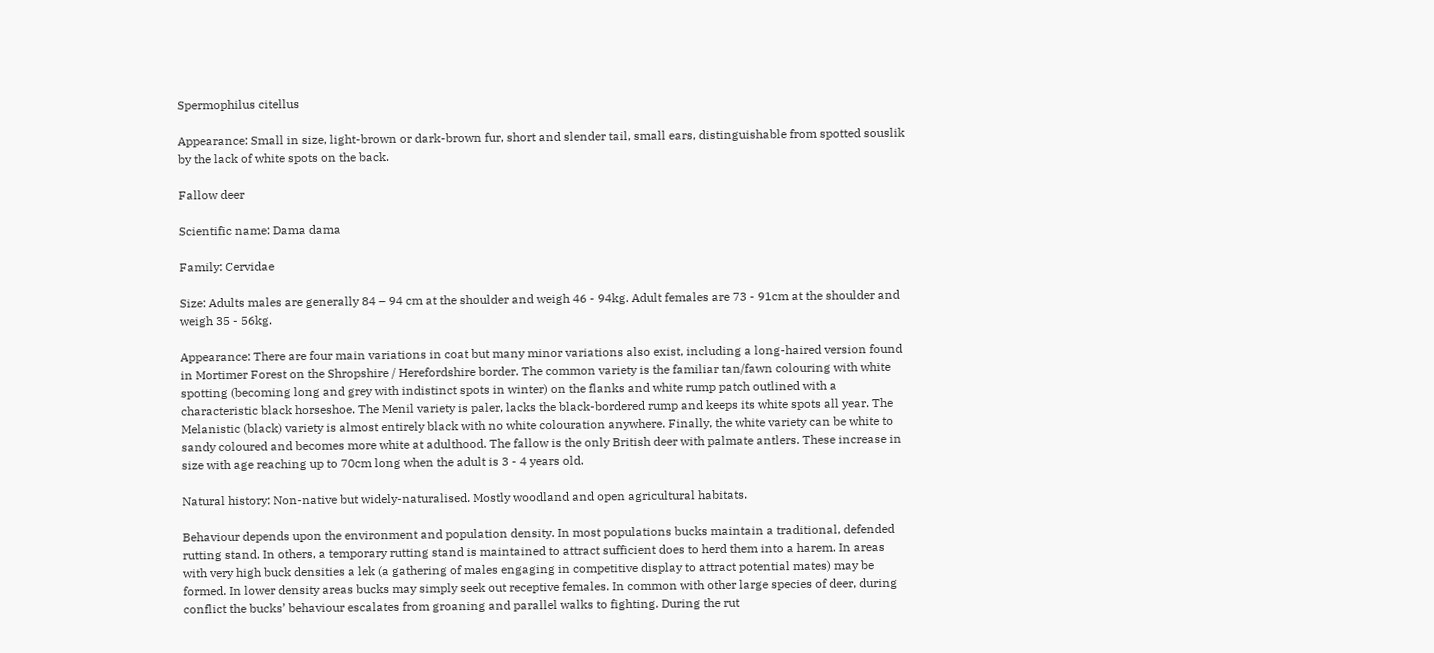Spermophilus citellus

Appearance: Small in size, light-brown or dark-brown fur, short and slender tail, small ears, distinguishable from spotted souslik by the lack of white spots on the back.

Fallow deer

Scientific name: Dama dama

Family: Cervidae

Size: Adults males are generally 84 – 94 cm at the shoulder and weigh 46 - 94kg. Adult females are 73 - 91cm at the shoulder and weigh 35 - 56kg.

Appearance: There are four main variations in coat but many minor variations also exist, including a long-haired version found in Mortimer Forest on the Shropshire / Herefordshire border. The common variety is the familiar tan/fawn colouring with white spotting (becoming long and grey with indistinct spots in winter) on the flanks and white rump patch outlined with a characteristic black horseshoe. The Menil variety is paler, lacks the black-bordered rump and keeps its white spots all year. The Melanistic (black) variety is almost entirely black with no white colouration anywhere. Finally, the white variety can be white to sandy coloured and becomes more white at adulthood. The fallow is the only British deer with palmate antlers. These increase in size with age reaching up to 70cm long when the adult is 3 - 4 years old.

Natural history: Non-native but widely-naturalised. Mostly woodland and open agricultural habitats.

Behaviour depends upon the environment and population density. In most populations bucks maintain a traditional, defended rutting stand. In others, a temporary rutting stand is maintained to attract sufficient does to herd them into a harem. In areas with very high buck densities a lek (a gathering of males engaging in competitive display to attract potential mates) may be formed. In lower density areas bucks may simply seek out receptive females. In common with other large species of deer, during conflict the bucks’ behaviour escalates from groaning and parallel walks to fighting. During the rut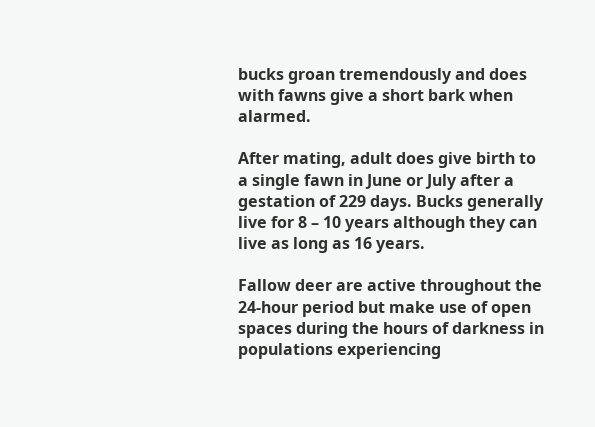bucks groan tremendously and does with fawns give a short bark when alarmed.

After mating, adult does give birth to a single fawn in June or July after a gestation of 229 days. Bucks generally live for 8 – 10 years although they can live as long as 16 years.

Fallow deer are active throughout the 24-hour period but make use of open spaces during the hours of darkness in populations experiencing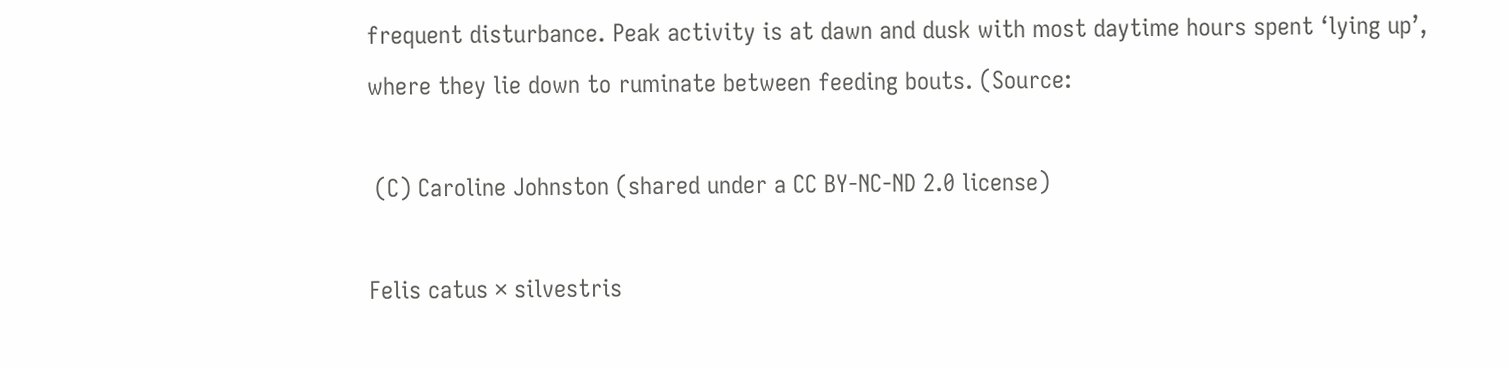frequent disturbance. Peak activity is at dawn and dusk with most daytime hours spent ‘lying up’, where they lie down to ruminate between feeding bouts. (Source:

 (C) Caroline Johnston (shared under a CC BY-NC-ND 2.0 license)

Felis catus × silvestris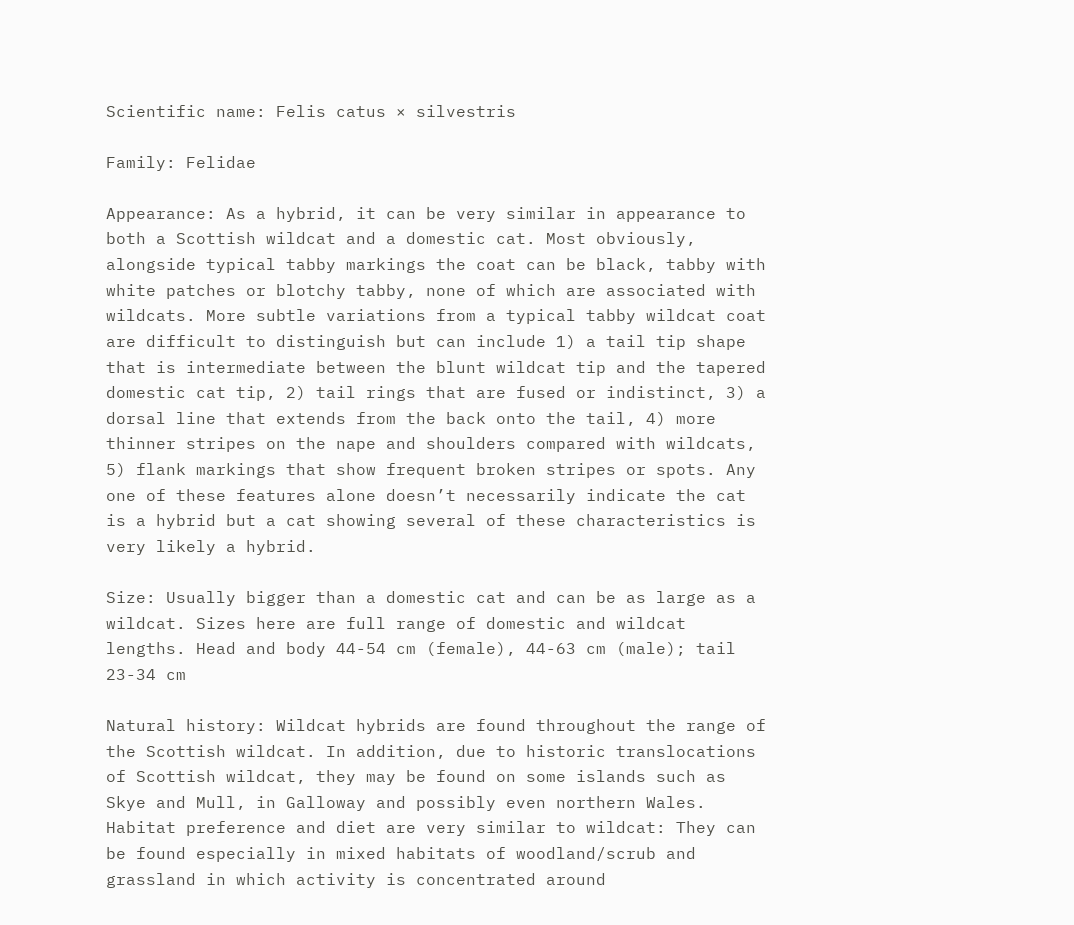Scientific name: Felis catus × silvestris

Family: Felidae

Appearance: As a hybrid, it can be very similar in appearance to both a Scottish wildcat and a domestic cat. Most obviously, alongside typical tabby markings the coat can be black, tabby with white patches or blotchy tabby, none of which are associated with wildcats. More subtle variations from a typical tabby wildcat coat are difficult to distinguish but can include 1) a tail tip shape that is intermediate between the blunt wildcat tip and the tapered domestic cat tip, 2) tail rings that are fused or indistinct, 3) a dorsal line that extends from the back onto the tail, 4) more thinner stripes on the nape and shoulders compared with wildcats, 5) flank markings that show frequent broken stripes or spots. Any one of these features alone doesn’t necessarily indicate the cat is a hybrid but a cat showing several of these characteristics is very likely a hybrid.

Size: Usually bigger than a domestic cat and can be as large as a wildcat. Sizes here are full range of domestic and wildcat lengths. Head and body 44-54 cm (female), 44-63 cm (male); tail 23-34 cm

Natural history: Wildcat hybrids are found throughout the range of the Scottish wildcat. In addition, due to historic translocations of Scottish wildcat, they may be found on some islands such as Skye and Mull, in Galloway and possibly even northern Wales. Habitat preference and diet are very similar to wildcat: They can be found especially in mixed habitats of woodland/scrub and grassland in which activity is concentrated around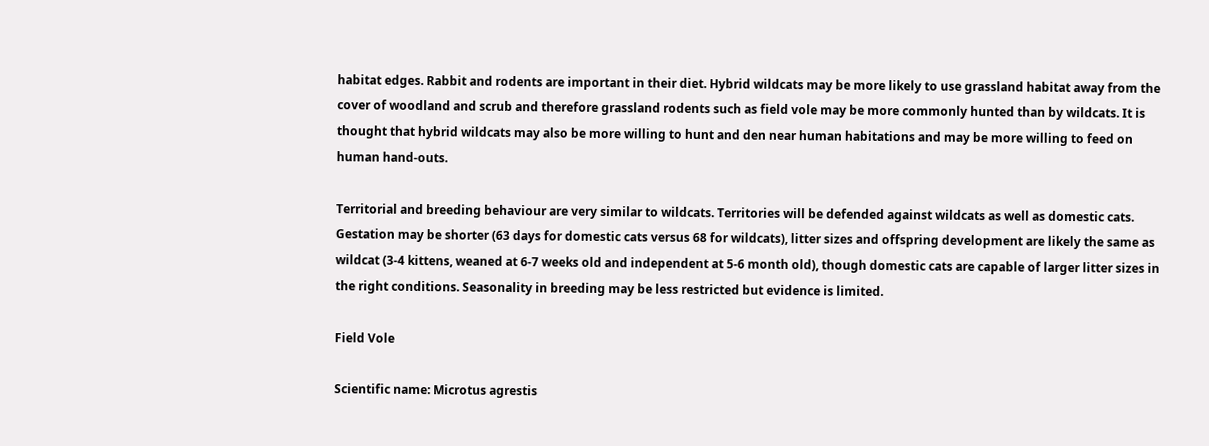habitat edges. Rabbit and rodents are important in their diet. Hybrid wildcats may be more likely to use grassland habitat away from the cover of woodland and scrub and therefore grassland rodents such as field vole may be more commonly hunted than by wildcats. It is thought that hybrid wildcats may also be more willing to hunt and den near human habitations and may be more willing to feed on human hand-outs.

Territorial and breeding behaviour are very similar to wildcats. Territories will be defended against wildcats as well as domestic cats. Gestation may be shorter (63 days for domestic cats versus 68 for wildcats), litter sizes and offspring development are likely the same as wildcat (3-4 kittens, weaned at 6-7 weeks old and independent at 5-6 month old), though domestic cats are capable of larger litter sizes in the right conditions. Seasonality in breeding may be less restricted but evidence is limited.

Field Vole

Scientific name: Microtus agrestis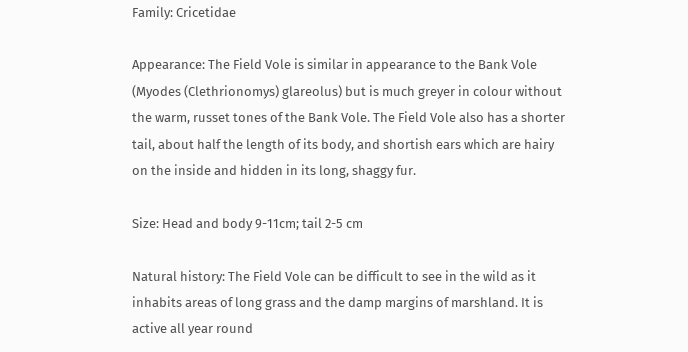Family: Cricetidae

Appearance: The Field Vole is similar in appearance to the Bank Vole (Myodes (Clethrionomys) glareolus) but is much greyer in colour without the warm, russet tones of the Bank Vole. The Field Vole also has a shorter tail, about half the length of its body, and shortish ears which are hairy on the inside and hidden in its long, shaggy fur.

Size: Head and body 9-11cm; tail 2-5 cm

Natural history: The Field Vole can be difficult to see in the wild as it inhabits areas of long grass and the damp margins of marshland. It is active all year round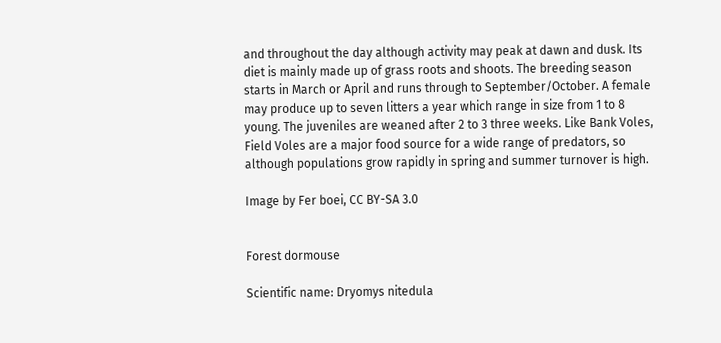and throughout the day although activity may peak at dawn and dusk. Its diet is mainly made up of grass roots and shoots. The breeding season starts in March or April and runs through to September/October. A female may produce up to seven litters a year which range in size from 1 to 8 young. The juveniles are weaned after 2 to 3 three weeks. Like Bank Voles, Field Voles are a major food source for a wide range of predators, so although populations grow rapidly in spring and summer turnover is high.

Image by Fer boei, CC BY-SA 3.0


Forest dormouse

Scientific name: Dryomys nitedula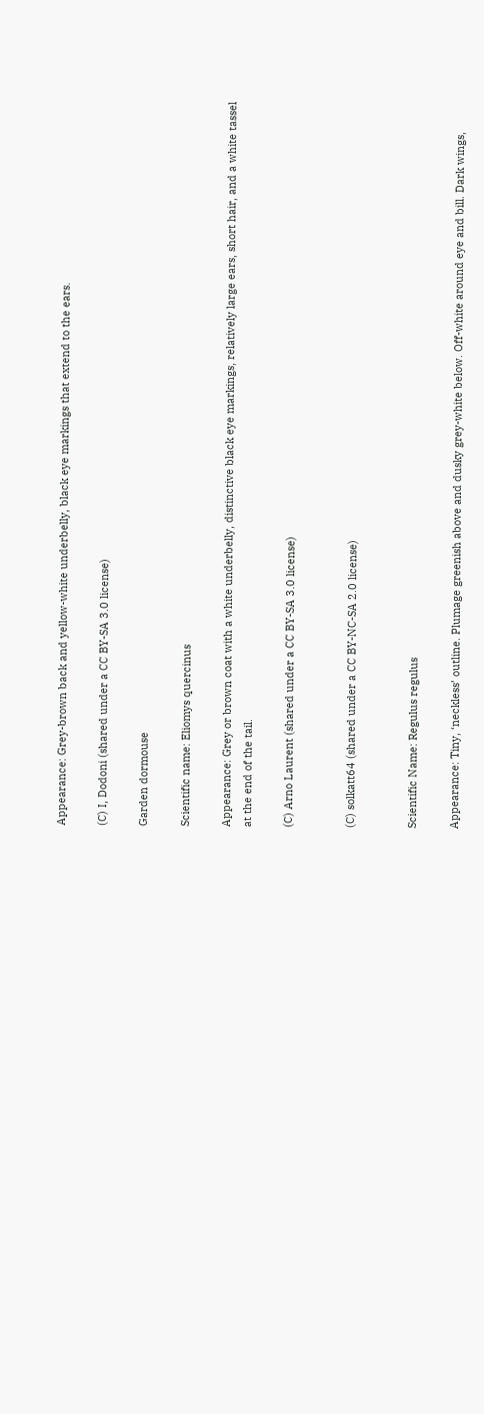Appearance: Grey-brown back and yellow-white underbelly, black eye markings that extend to the ears.

(C) I, Dodoni (shared under a CC BY-SA 3.0 license)

Garden dormouse

Scientific name: Eliomys quercinus

Appearance: Grey or brown coat with a white underbelly, distinctive black eye markings, relatively large ears, short hair, and a white tassel at the end of the tail.

(C) Arno Laurent (shared under a CC BY-SA 3.0 license)


(C) solkatt64 (shared under a CC BY-NC-SA 2.0 license)


Scientific Name: Regulus regulus

Appearance: Tiny, ‘neckless’ outline. Plumage greenish above and dusky grey-white below. Off-white around eye and bill. Dark wings,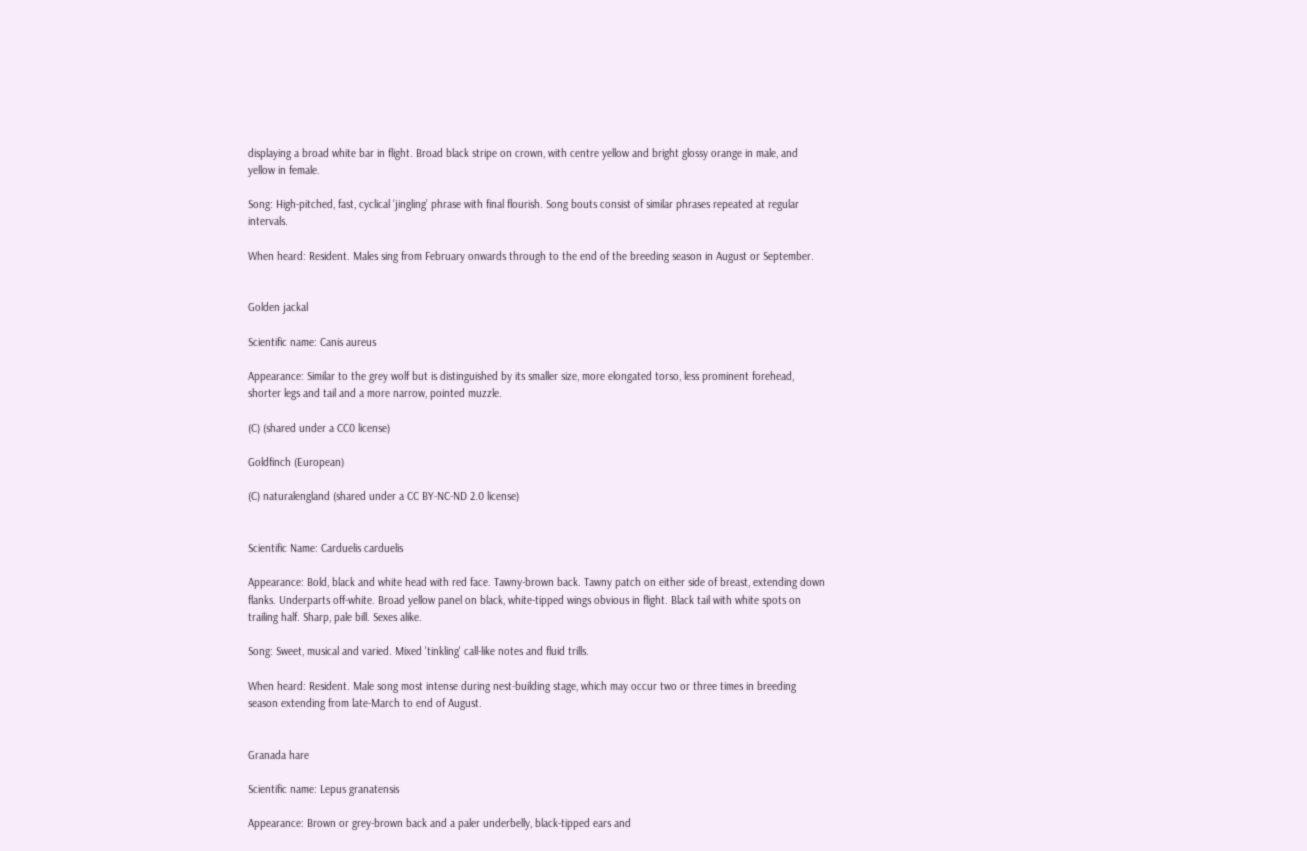displaying a broad white bar in flight. Broad black stripe on crown, with centre yellow and bright glossy orange in male, and yellow in female.

Song: High-pitched, fast, cyclical ‘jingling’ phrase with final flourish. Song bouts consist of similar phrases repeated at regular intervals.

When heard: Resident. Males sing from February onwards through to the end of the breeding season in August or September.


Golden jackal

Scientific name: Canis aureus

Appearance: Similar to the grey wolf but is distinguished by its smaller size, more elongated torso, less prominent forehead, shorter legs and tail and a more narrow, pointed muzzle.

(C) (shared under a CC0 license)

Goldfinch (European)

(C) naturalengland (shared under a CC BY-NC-ND 2.0 license)


Scientific Name: Carduelis carduelis

Appearance: Bold, black and white head with red face. Tawny-brown back. Tawny patch on either side of breast, extending down flanks. Underparts off-white. Broad yellow panel on black, white-tipped wings obvious in flight. Black tail with white spots on trailing half. Sharp, pale bill. Sexes alike.

Song: Sweet, musical and varied. Mixed 'tinkling' call-like notes and fluid trills.

When heard: Resident. Male song most intense during nest-building stage, which may occur two or three times in breeding season extending from late-March to end of August.


Granada hare

Scientific name: Lepus granatensis

Appearance: Brown or grey-brown back and a paler underbelly, black-tipped ears and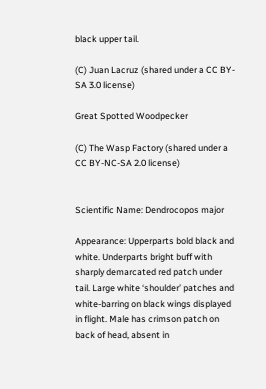black upper tail.

(C) Juan Lacruz (shared under a CC BY-SA 3.0 license)

Great Spotted Woodpecker

(C) The Wasp Factory (shared under a CC BY-NC-SA 2.0 license)


Scientific Name: Dendrocopos major

Appearance: Upperparts bold black and white. Underparts bright buff with sharply demarcated red patch under tail. Large white ‘shoulder’ patches and white-barring on black wings displayed in flight. Male has crimson patch on back of head, absent in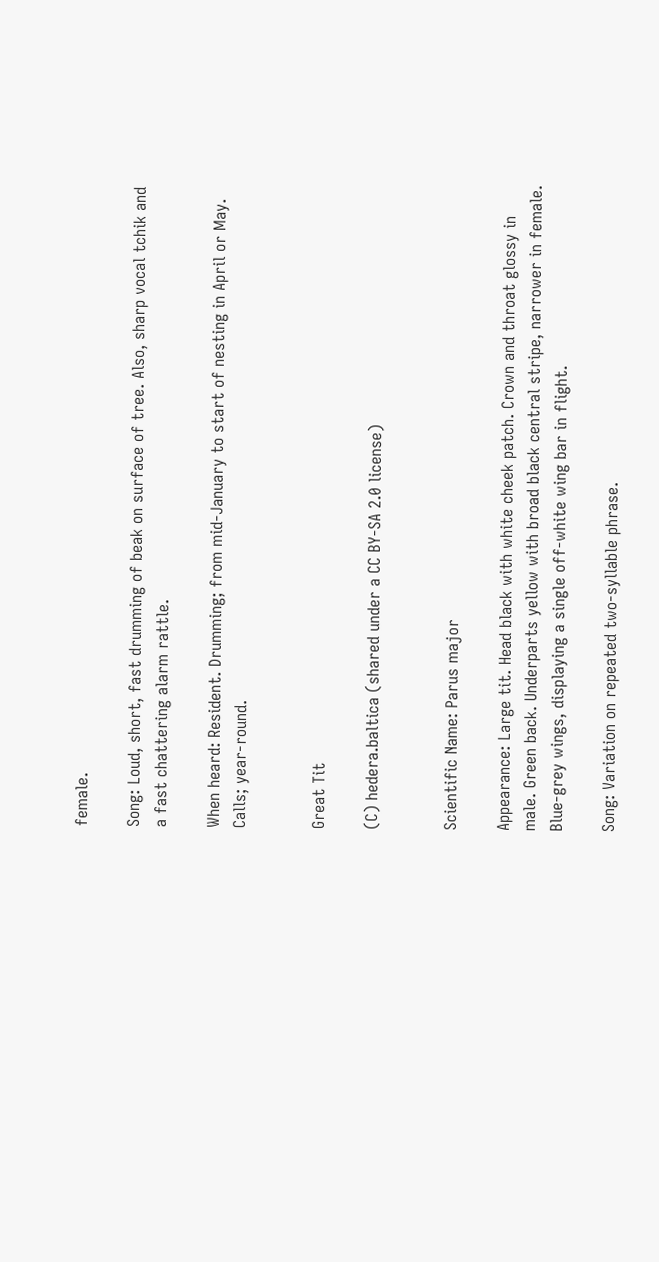female.

Song: Loud, short, fast drumming of beak on surface of tree. Also, sharp vocal tchik and a fast chattering alarm rattle.

When heard: Resident. Drumming; from mid-January to start of nesting in April or May. Calls; year-round.


Great Tit

(C) hedera.baltica (shared under a CC BY-SA 2.0 license)


Scientific Name: Parus major

Appearance: Large tit. Head black with white cheek patch. Crown and throat glossy in male. Green back. Underparts yellow with broad black central stripe, narrower in female. Blue-grey wings, displaying a single off-white wing bar in flight.

Song: Variation on repeated two-syllable phrase.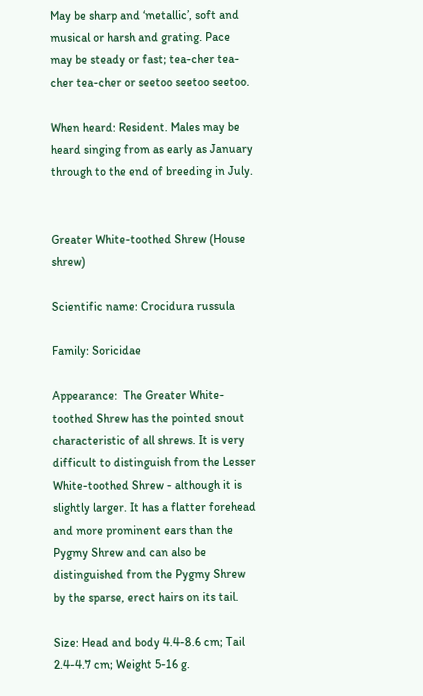May be sharp and ‘metallic’, soft and musical or harsh and grating. Pace may be steady or fast; tea-cher tea-cher tea-cher or seetoo seetoo seetoo.

When heard: Resident. Males may be heard singing from as early as January through to the end of breeding in July.


Greater White-toothed Shrew (House shrew)

Scientific name: Crocidura russula

Family: Soricidae

Appearance:  The Greater White-toothed Shrew has the pointed snout characteristic of all shrews. It is very difficult to distinguish from the Lesser White-toothed Shrew - although it is slightly larger. It has a flatter forehead and more prominent ears than the Pygmy Shrew and can also be distinguished from the Pygmy Shrew by the sparse, erect hairs on its tail.

Size: Head and body 4.4-8.6 cm; Tail 2.4-4.7 cm; Weight 5-16 g.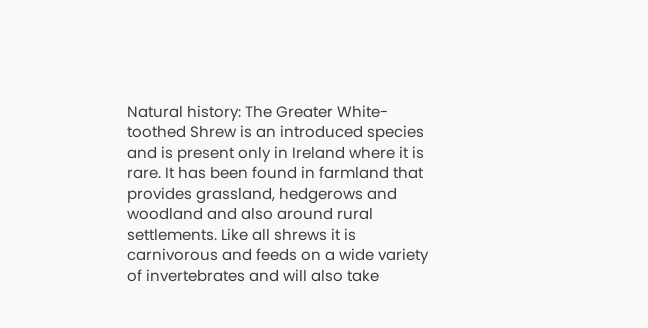Natural history: The Greater White-toothed Shrew is an introduced species and is present only in Ireland where it is rare. It has been found in farmland that provides grassland, hedgerows and woodland and also around rural settlements. Like all shrews it is carnivorous and feeds on a wide variety of invertebrates and will also take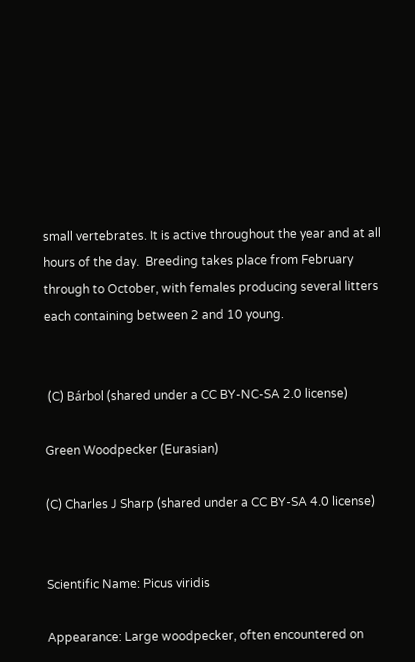small vertebrates. It is active throughout the year and at all hours of the day.  Breeding takes place from February through to October, with females producing several litters each containing between 2 and 10 young.


 (C) Bárbol (shared under a CC BY-NC-SA 2.0 license)

Green Woodpecker (Eurasian)

(C) Charles J Sharp (shared under a CC BY-SA 4.0 license)


Scientific Name: Picus viridis

Appearance: Large woodpecker, often encountered on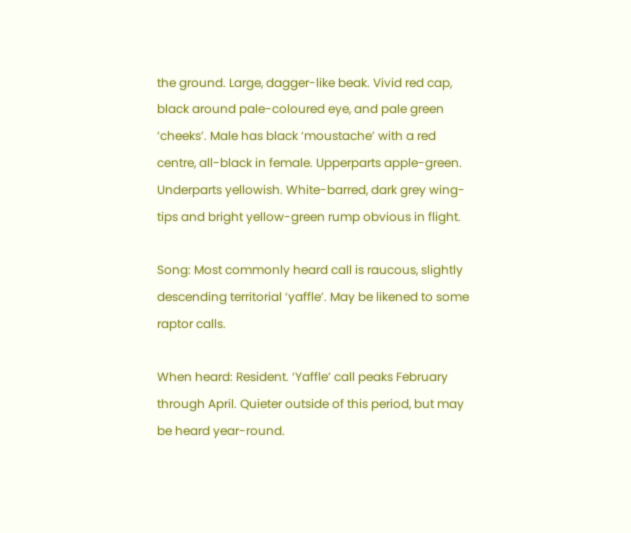the ground. Large, dagger-like beak. Vivid red cap, black around pale-coloured eye, and pale green ‘cheeks’. Male has black ‘moustache’ with a red centre, all-black in female. Upperparts apple-green. Underparts yellowish. White-barred, dark grey wing-tips and bright yellow-green rump obvious in flight.

Song: Most commonly heard call is raucous, slightly descending territorial ‘yaffle’. May be likened to some raptor calls.

When heard: Resident. ‘Yaffle’ call peaks February through April. Quieter outside of this period, but may be heard year-round.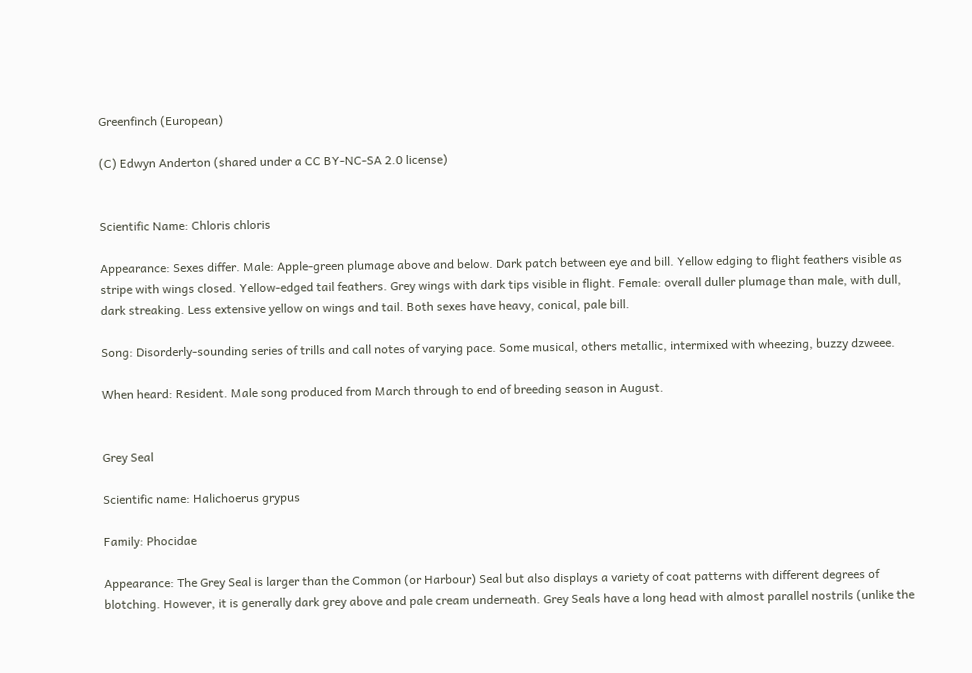Greenfinch (European)

(C) Edwyn Anderton (shared under a CC BY-NC-SA 2.0 license)


Scientific Name: Chloris chloris

Appearance: Sexes differ. Male: Apple-green plumage above and below. Dark patch between eye and bill. Yellow edging to flight feathers visible as stripe with wings closed. Yellow-edged tail feathers. Grey wings with dark tips visible in flight. Female: overall duller plumage than male, with dull, dark streaking. Less extensive yellow on wings and tail. Both sexes have heavy, conical, pale bill.

Song: Disorderly-sounding series of trills and call notes of varying pace. Some musical, others metallic, intermixed with wheezing, buzzy dzweee.

When heard: Resident. Male song produced from March through to end of breeding season in August.


Grey Seal

Scientific name: Halichoerus grypus

Family: Phocidae

Appearance: The Grey Seal is larger than the Common (or Harbour) Seal but also displays a variety of coat patterns with different degrees of blotching. However, it is generally dark grey above and pale cream underneath. Grey Seals have a long head with almost parallel nostrils (unlike the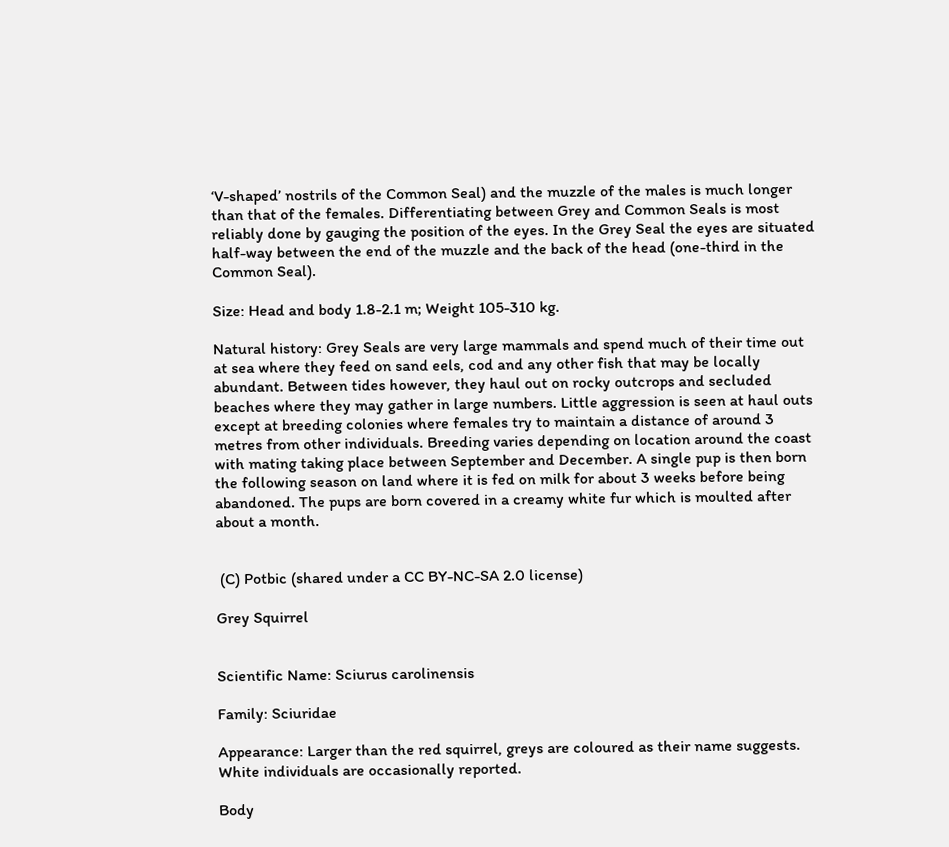‘V-shaped’ nostrils of the Common Seal) and the muzzle of the males is much longer than that of the females. Differentiating between Grey and Common Seals is most reliably done by gauging the position of the eyes. In the Grey Seal the eyes are situated half-way between the end of the muzzle and the back of the head (one-third in the Common Seal).

Size: Head and body 1.8-2.1 m; Weight 105-310 kg.

Natural history: Grey Seals are very large mammals and spend much of their time out at sea where they feed on sand eels, cod and any other fish that may be locally abundant. Between tides however, they haul out on rocky outcrops and secluded beaches where they may gather in large numbers. Little aggression is seen at haul outs except at breeding colonies where females try to maintain a distance of around 3 metres from other individuals. Breeding varies depending on location around the coast with mating taking place between September and December. A single pup is then born the following season on land where it is fed on milk for about 3 weeks before being abandoned. The pups are born covered in a creamy white fur which is moulted after about a month.


 (C) Potbic (shared under a CC BY-NC-SA 2.0 license)

Grey Squirrel


Scientific Name: Sciurus carolinensis

Family: Sciuridae

Appearance: Larger than the red squirrel, greys are coloured as their name suggests. White individuals are occasionally reported.

Body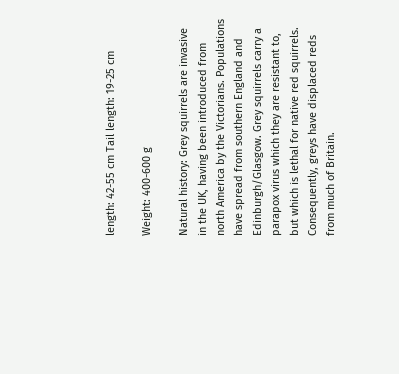length: 42-55 cm Tail length: 19-25 cm

Weight: 400-600 g

Natural history: Grey squirrels are invasive in the UK, having been introduced from north America by the Victorians. Populations have spread from southern England and Edinburgh/Glasgow. Grey squirrels carry a parapox virus which they are resistant to, but which is lethal for native red squirrels. Consequently, greys have displaced reds from much of Britain.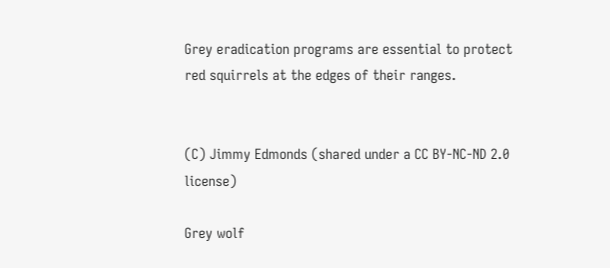Grey eradication programs are essential to protect red squirrels at the edges of their ranges.


(C) Jimmy Edmonds (shared under a CC BY-NC-ND 2.0 license)

Grey wolf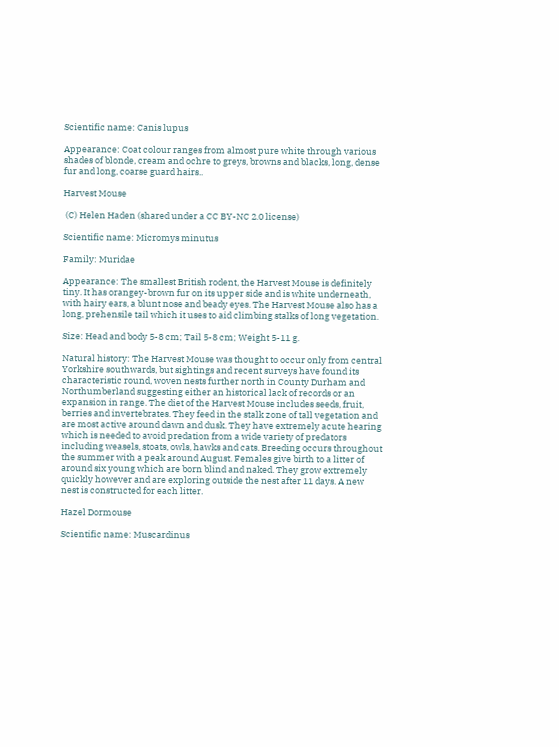Scientific name: Canis lupus

Appearance: Coat colour ranges from almost pure white through various shades of blonde, cream and ochre to greys, browns and blacks, long, dense fur and long, coarse guard hairs..

Harvest Mouse

 (C) Helen Haden (shared under a CC BY-NC 2.0 license)

Scientific name: Micromys minutus

Family: Muridae

Appearance: The smallest British rodent, the Harvest Mouse is definitely tiny. It has orangey-brown fur on its upper side and is white underneath, with hairy ears, a blunt nose and beady eyes. The Harvest Mouse also has a long, prehensile tail which it uses to aid climbing stalks of long vegetation.

Size: Head and body 5-8 cm; Tail 5-8 cm; Weight 5-11 g.

Natural history: The Harvest Mouse was thought to occur only from central Yorkshire southwards, but sightings and recent surveys have found its characteristic round, woven nests further north in County Durham and Northumberland suggesting either an historical lack of records or an expansion in range. The diet of the Harvest Mouse includes seeds, fruit, berries and invertebrates. They feed in the stalk zone of tall vegetation and are most active around dawn and dusk. They have extremely acute hearing which is needed to avoid predation from a wide variety of predators including weasels, stoats, owls, hawks and cats. Breeding occurs throughout the summer with a peak around August. Females give birth to a litter of around six young which are born blind and naked. They grow extremely quickly however and are exploring outside the nest after 11 days. A new nest is constructed for each litter.

Hazel Dormouse

Scientific name: Muscardinus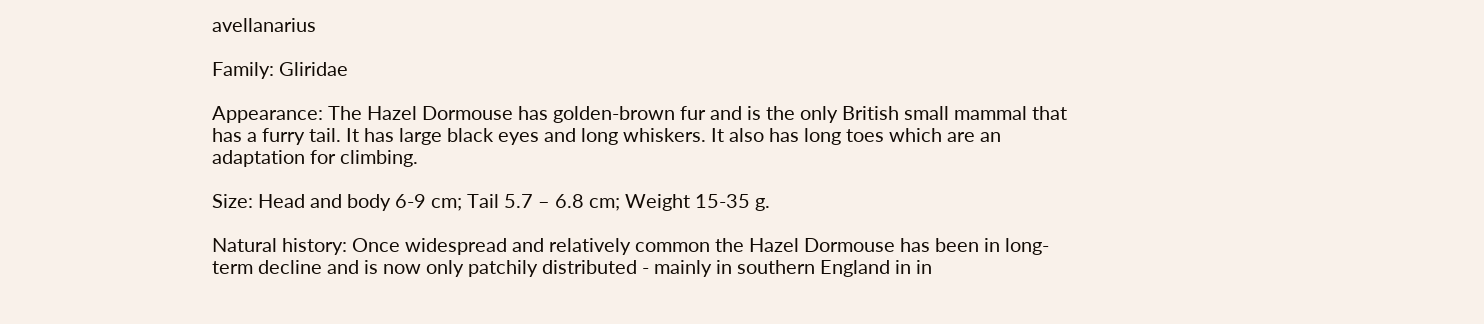avellanarius

Family: Gliridae

Appearance: The Hazel Dormouse has golden-brown fur and is the only British small mammal that has a furry tail. It has large black eyes and long whiskers. It also has long toes which are an adaptation for climbing.

Size: Head and body 6-9 cm; Tail 5.7 – 6.8 cm; Weight 15-35 g.

Natural history: Once widespread and relatively common the Hazel Dormouse has been in long-term decline and is now only patchily distributed - mainly in southern England in in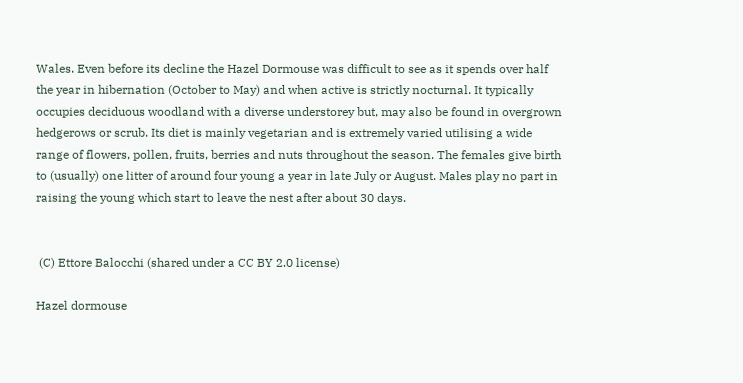Wales. Even before its decline the Hazel Dormouse was difficult to see as it spends over half the year in hibernation (October to May) and when active is strictly nocturnal. It typically occupies deciduous woodland with a diverse understorey but, may also be found in overgrown hedgerows or scrub. Its diet is mainly vegetarian and is extremely varied utilising a wide range of flowers, pollen, fruits, berries and nuts throughout the season. The females give birth to (usually) one litter of around four young a year in late July or August. Males play no part in raising the young which start to leave the nest after about 30 days.


 (C) Ettore Balocchi (shared under a CC BY 2.0 license)

Hazel dormouse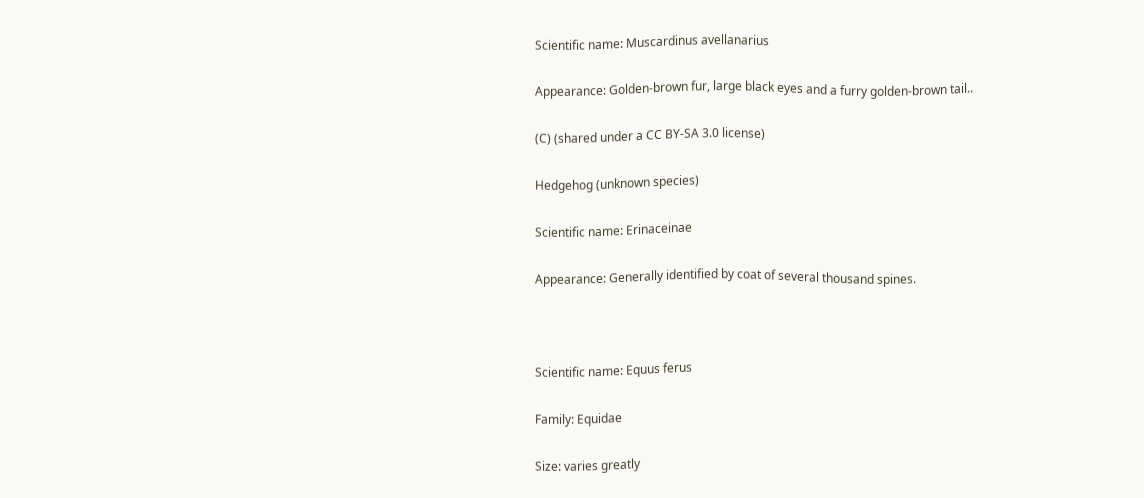Scientific name: Muscardinus avellanarius

Appearance: Golden-brown fur, large black eyes and a furry golden-brown tail..

(C) (shared under a CC BY-SA 3.0 license)

Hedgehog (unknown species)

Scientific name: Erinaceinae

Appearance: Generally identified by coat of several thousand spines.



Scientific name: Equus ferus

Family: Equidae

Size: varies greatly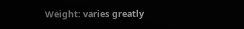Weight: varies greatly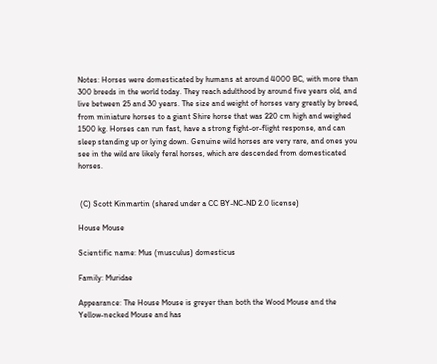Notes: Horses were domesticated by humans at around 4000 BC, with more than 300 breeds in the world today. They reach adulthood by around five years old, and live between 25 and 30 years. The size and weight of horses vary greatly by breed, from miniature horses to a giant Shire horse that was 220 cm high and weighed 1500 kg. Horses can run fast, have a strong fight-or-flight response, and can sleep standing up or lying down. Genuine wild horses are very rare, and ones you see in the wild are likely feral horses, which are descended from domesticated horses.


 (C) Scott Kinmartin (shared under a CC BY-NC-ND 2.0 license)

House Mouse

Scientific name: Mus (musculus) domesticus

Family: Muridae

Appearance: The House Mouse is greyer than both the Wood Mouse and the Yellow-necked Mouse and has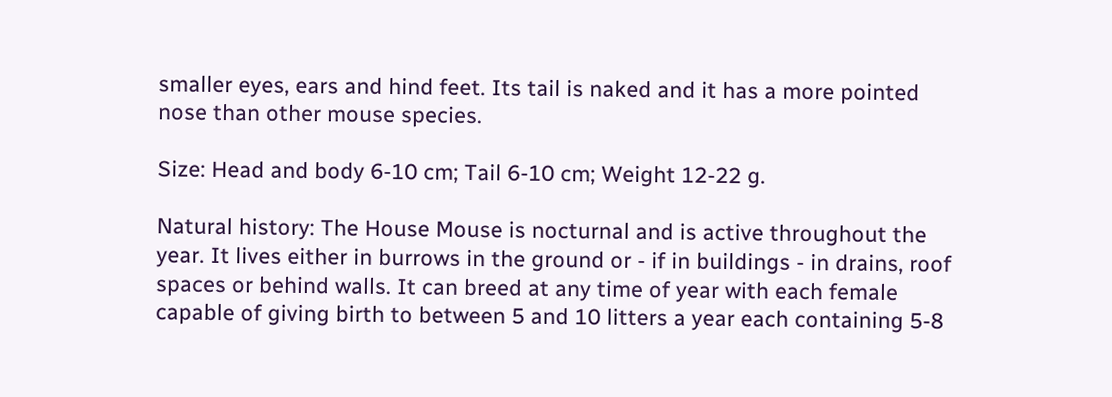smaller eyes, ears and hind feet. Its tail is naked and it has a more pointed nose than other mouse species.

Size: Head and body 6-10 cm; Tail 6-10 cm; Weight 12-22 g.

Natural history: The House Mouse is nocturnal and is active throughout the year. It lives either in burrows in the ground or - if in buildings - in drains, roof spaces or behind walls. It can breed at any time of year with each female capable of giving birth to between 5 and 10 litters a year each containing 5-8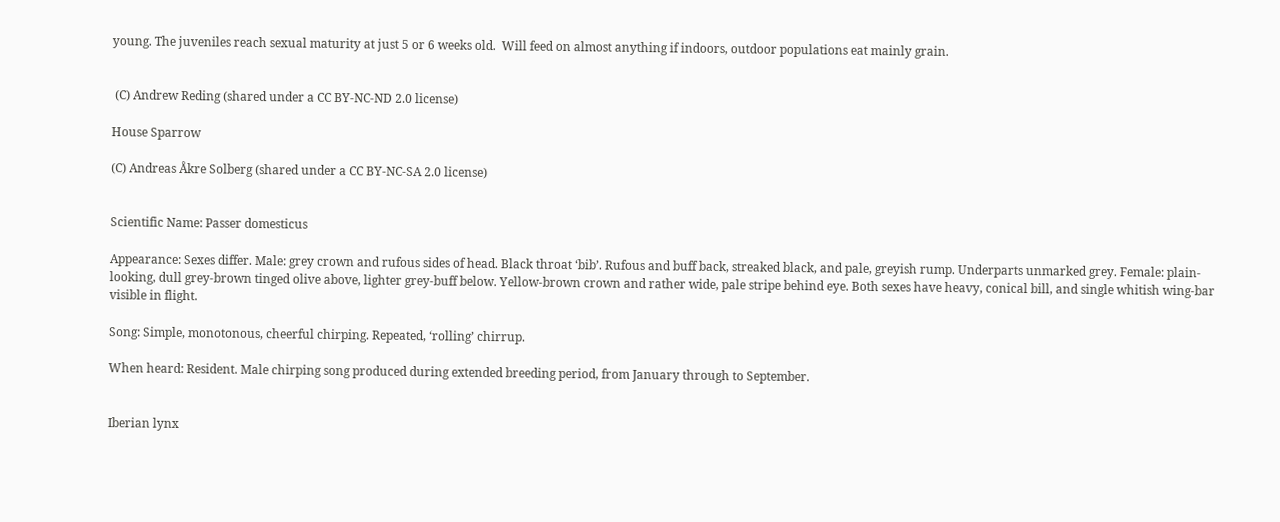young. The juveniles reach sexual maturity at just 5 or 6 weeks old.  Will feed on almost anything if indoors, outdoor populations eat mainly grain.


 (C) Andrew Reding (shared under a CC BY-NC-ND 2.0 license)

House Sparrow

(C) Andreas Åkre Solberg (shared under a CC BY-NC-SA 2.0 license)


Scientific Name: Passer domesticus

Appearance: Sexes differ. Male: grey crown and rufous sides of head. Black throat ‘bib’. Rufous and buff back, streaked black, and pale, greyish rump. Underparts unmarked grey. Female: plain-looking, dull grey-brown tinged olive above, lighter grey-buff below. Yellow-brown crown and rather wide, pale stripe behind eye. Both sexes have heavy, conical bill, and single whitish wing-bar visible in flight.

Song: Simple, monotonous, cheerful chirping. Repeated, ‘rolling’ chirrup.

When heard: Resident. Male chirping song produced during extended breeding period, from January through to September.


Iberian lynx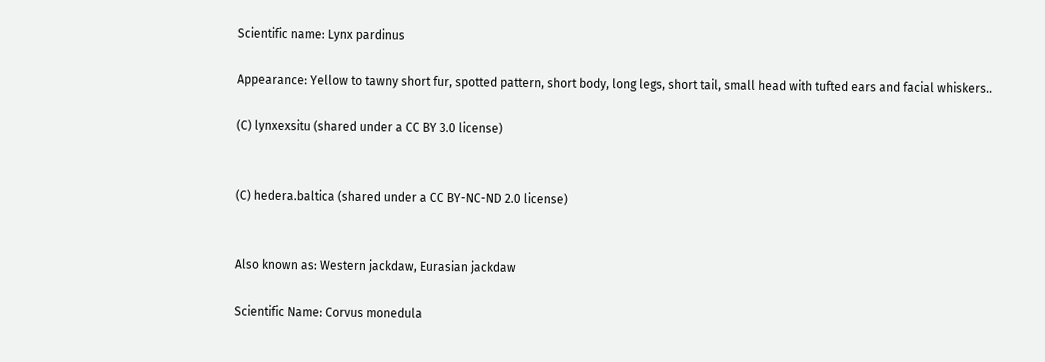Scientific name: Lynx pardinus

Appearance: Yellow to tawny short fur, spotted pattern, short body, long legs, short tail, small head with tufted ears and facial whiskers..

(C) lynxexsitu (shared under a CC BY 3.0 license)


(C) hedera.baltica (shared under a CC BY-NC-ND 2.0 license)


Also known as: Western jackdaw, Eurasian jackdaw

Scientific Name: Corvus monedula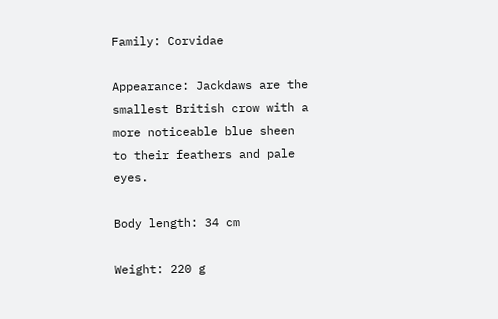Family: Corvidae

Appearance: Jackdaws are the smallest British crow with a more noticeable blue sheen to their feathers and pale eyes.

Body length: 34 cm

Weight: 220 g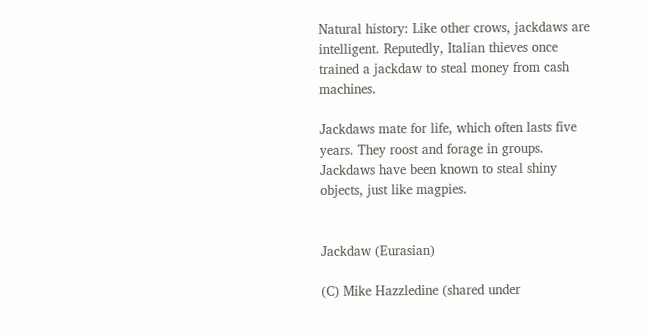Natural history: Like other crows, jackdaws are intelligent. Reputedly, Italian thieves once trained a jackdaw to steal money from cash machines.

Jackdaws mate for life, which often lasts five years. They roost and forage in groups. Jackdaws have been known to steal shiny objects, just like magpies.


Jackdaw (Eurasian)

(C) Mike Hazzledine (shared under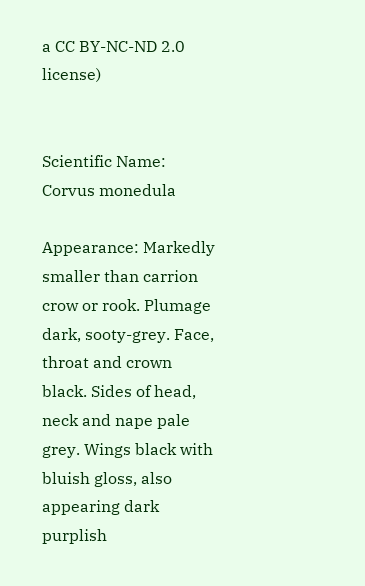a CC BY-NC-ND 2.0 license)


Scientific Name: Corvus monedula

Appearance: Markedly smaller than carrion crow or rook. Plumage dark, sooty-grey. Face, throat and crown black. Sides of head, neck and nape pale grey. Wings black with bluish gloss, also appearing dark purplish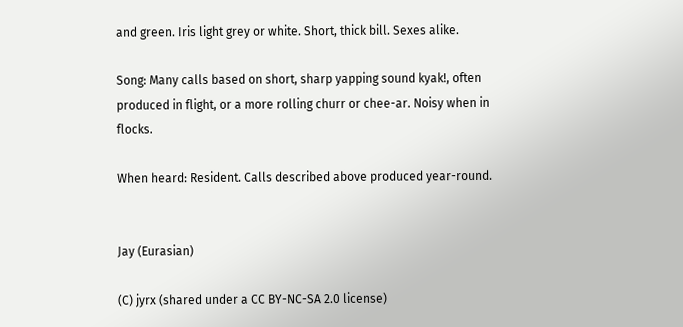and green. Iris light grey or white. Short, thick bill. Sexes alike.

Song: Many calls based on short, sharp yapping sound kyak!, often produced in flight, or a more rolling churr or chee-ar. Noisy when in flocks.

When heard: Resident. Calls described above produced year-round.


Jay (Eurasian)

(C) jyrx (shared under a CC BY-NC-SA 2.0 license)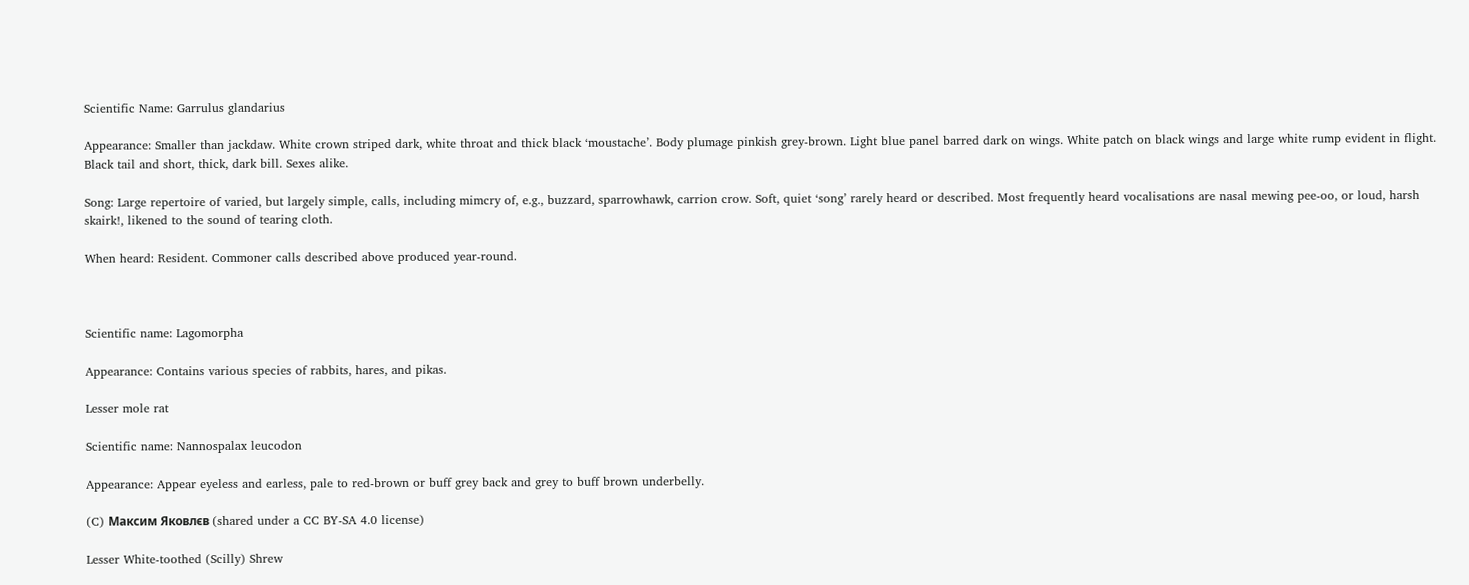Scientific Name: Garrulus glandarius

Appearance: Smaller than jackdaw. White crown striped dark, white throat and thick black ‘moustache’. Body plumage pinkish grey-brown. Light blue panel barred dark on wings. White patch on black wings and large white rump evident in flight. Black tail and short, thick, dark bill. Sexes alike.

Song: Large repertoire of varied, but largely simple, calls, including mimcry of, e.g., buzzard, sparrowhawk, carrion crow. Soft, quiet ‘song’ rarely heard or described. Most frequently heard vocalisations are nasal mewing pee-oo, or loud, harsh skairk!, likened to the sound of tearing cloth.

When heard: Resident. Commoner calls described above produced year-round.



Scientific name: Lagomorpha

Appearance: Contains various species of rabbits, hares, and pikas.

Lesser mole rat

Scientific name: Nannospalax leucodon

Appearance: Appear eyeless and earless, pale to red-brown or buff grey back and grey to buff brown underbelly.

(C) Максим Яковлєв (shared under a CC BY-SA 4.0 license)

Lesser White-toothed (Scilly) Shrew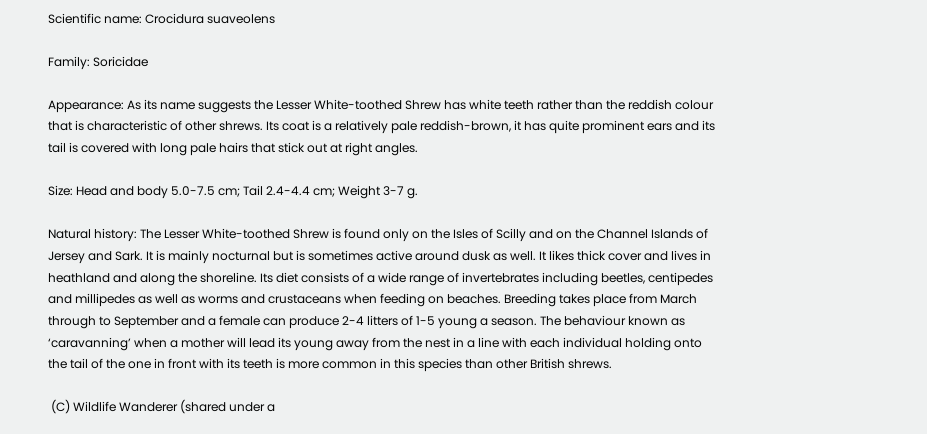Scientific name: Crocidura suaveolens

Family: Soricidae

Appearance: As its name suggests the Lesser White-toothed Shrew has white teeth rather than the reddish colour that is characteristic of other shrews. Its coat is a relatively pale reddish-brown, it has quite prominent ears and its tail is covered with long pale hairs that stick out at right angles.

Size: Head and body 5.0-7.5 cm; Tail 2.4-4.4 cm; Weight 3-7 g.

Natural history: The Lesser White-toothed Shrew is found only on the Isles of Scilly and on the Channel Islands of Jersey and Sark. It is mainly nocturnal but is sometimes active around dusk as well. It likes thick cover and lives in heathland and along the shoreline. Its diet consists of a wide range of invertebrates including beetles, centipedes and millipedes as well as worms and crustaceans when feeding on beaches. Breeding takes place from March through to September and a female can produce 2-4 litters of 1-5 young a season. The behaviour known as ‘caravanning’ when a mother will lead its young away from the nest in a line with each individual holding onto the tail of the one in front with its teeth is more common in this species than other British shrews.

 (C) Wildlife Wanderer (shared under a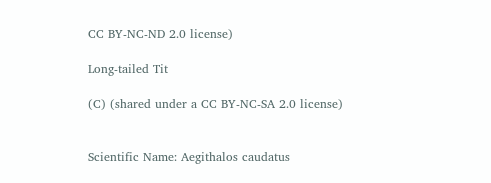CC BY-NC-ND 2.0 license)

Long-tailed Tit

(C) (shared under a CC BY-NC-SA 2.0 license)


Scientific Name: Aegithalos caudatus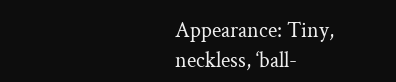Appearance: Tiny, neckless, ‘ball-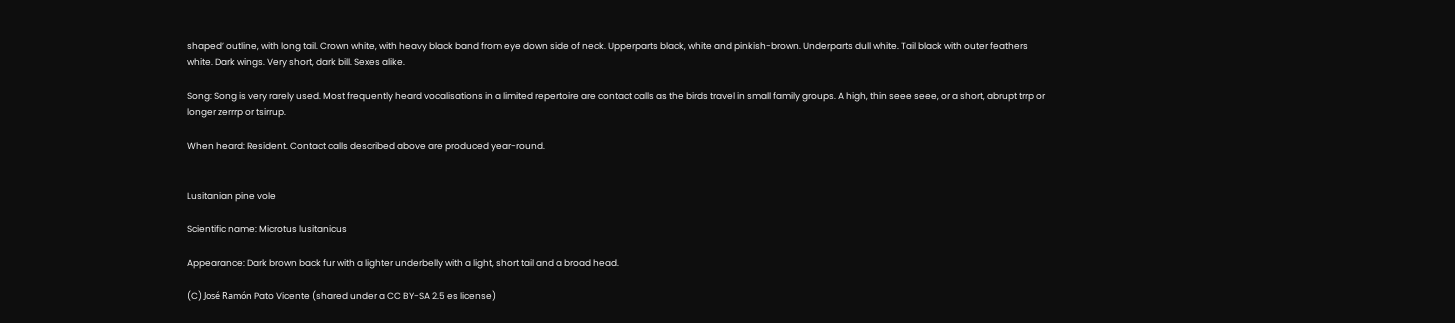shaped’ outline, with long tail. Crown white, with heavy black band from eye down side of neck. Upperparts black, white and pinkish-brown. Underparts dull white. Tail black with outer feathers white. Dark wings. Very short, dark bill. Sexes alike.

Song: Song is very rarely used. Most frequently heard vocalisations in a limited repertoire are contact calls as the birds travel in small family groups. A high, thin seee seee, or a short, abrupt trrp or longer zerrrp or tsirrup.

When heard: Resident. Contact calls described above are produced year-round.


Lusitanian pine vole

Scientific name: Microtus lusitanicus

Appearance: Dark brown back fur with a lighter underbelly with a light, short tail and a broad head.

(C) José Ramón Pato Vicente (shared under a CC BY-SA 2.5 es license)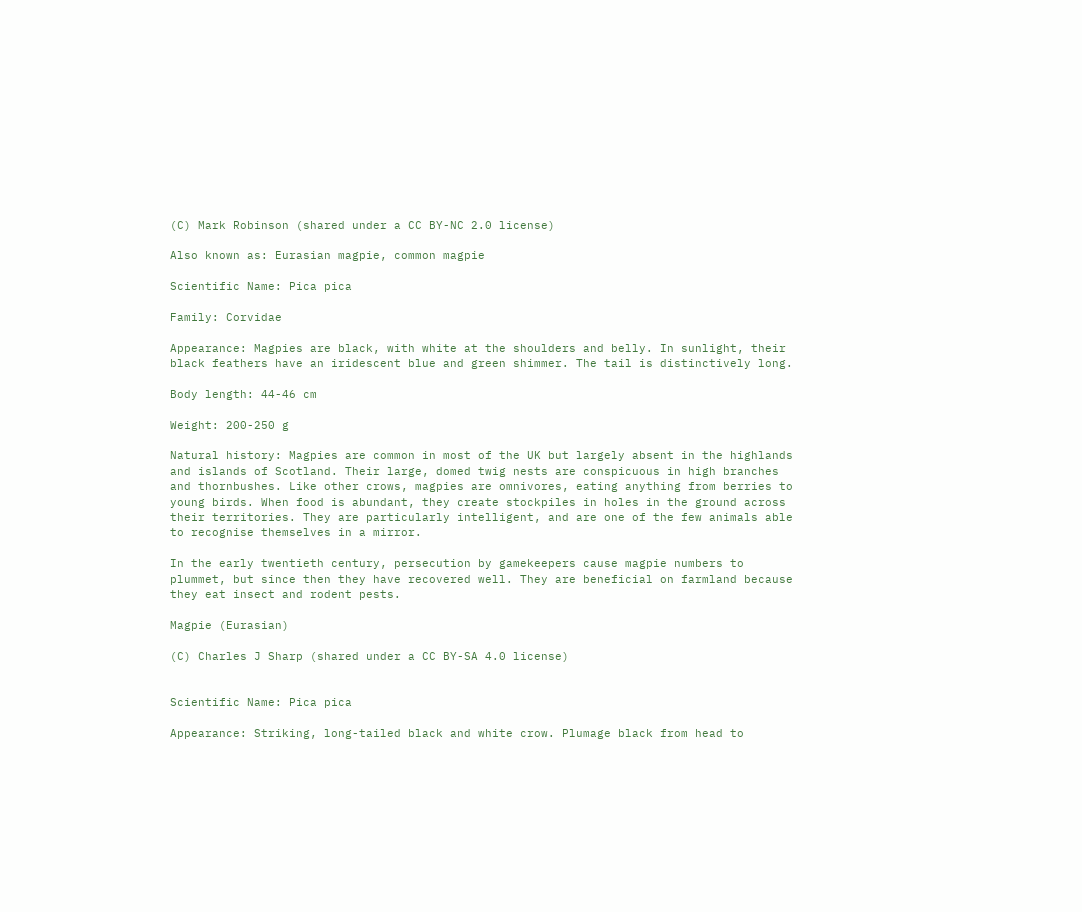(C) Mark Robinson (shared under a CC BY-NC 2.0 license)

Also known as: Eurasian magpie, common magpie

Scientific Name: Pica pica

Family: Corvidae

Appearance: Magpies are black, with white at the shoulders and belly. In sunlight, their black feathers have an iridescent blue and green shimmer. The tail is distinctively long.

Body length: 44-46 cm

Weight: 200-250 g

Natural history: Magpies are common in most of the UK but largely absent in the highlands and islands of Scotland. Their large, domed twig nests are conspicuous in high branches and thornbushes. Like other crows, magpies are omnivores, eating anything from berries to young birds. When food is abundant, they create stockpiles in holes in the ground across their territories. They are particularly intelligent, and are one of the few animals able to recognise themselves in a mirror.

In the early twentieth century, persecution by gamekeepers cause magpie numbers to plummet, but since then they have recovered well. They are beneficial on farmland because they eat insect and rodent pests.

Magpie (Eurasian)

(C) Charles J Sharp (shared under a CC BY-SA 4.0 license)


Scientific Name: Pica pica

Appearance: Striking, long-tailed black and white crow. Plumage black from head to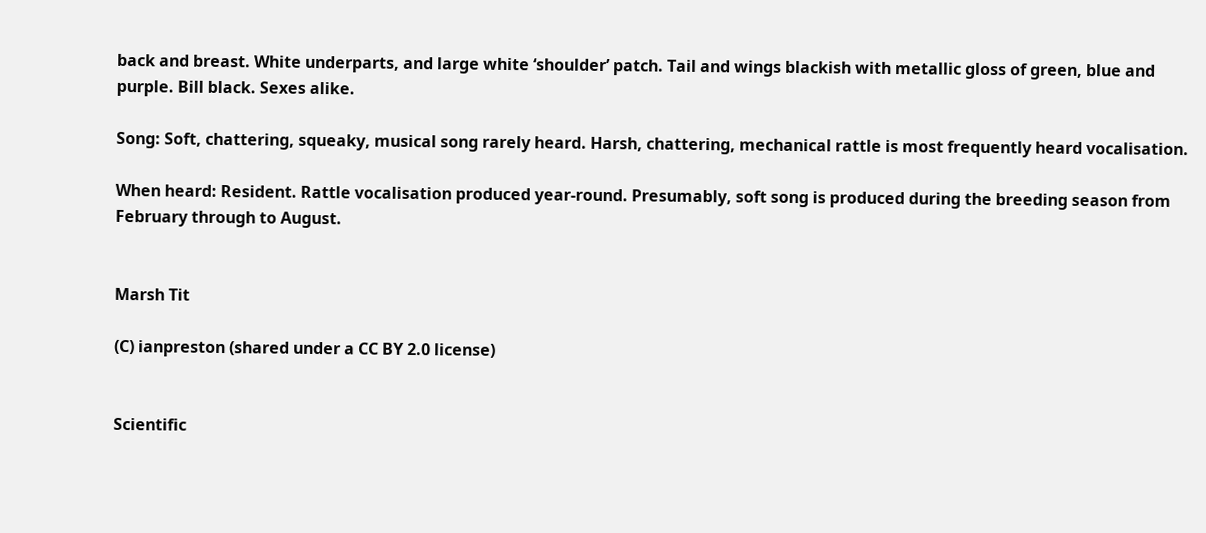back and breast. White underparts, and large white ‘shoulder’ patch. Tail and wings blackish with metallic gloss of green, blue and purple. Bill black. Sexes alike.

Song: Soft, chattering, squeaky, musical song rarely heard. Harsh, chattering, mechanical rattle is most frequently heard vocalisation.

When heard: Resident. Rattle vocalisation produced year-round. Presumably, soft song is produced during the breeding season from February through to August.


Marsh Tit

(C) ianpreston (shared under a CC BY 2.0 license)


Scientific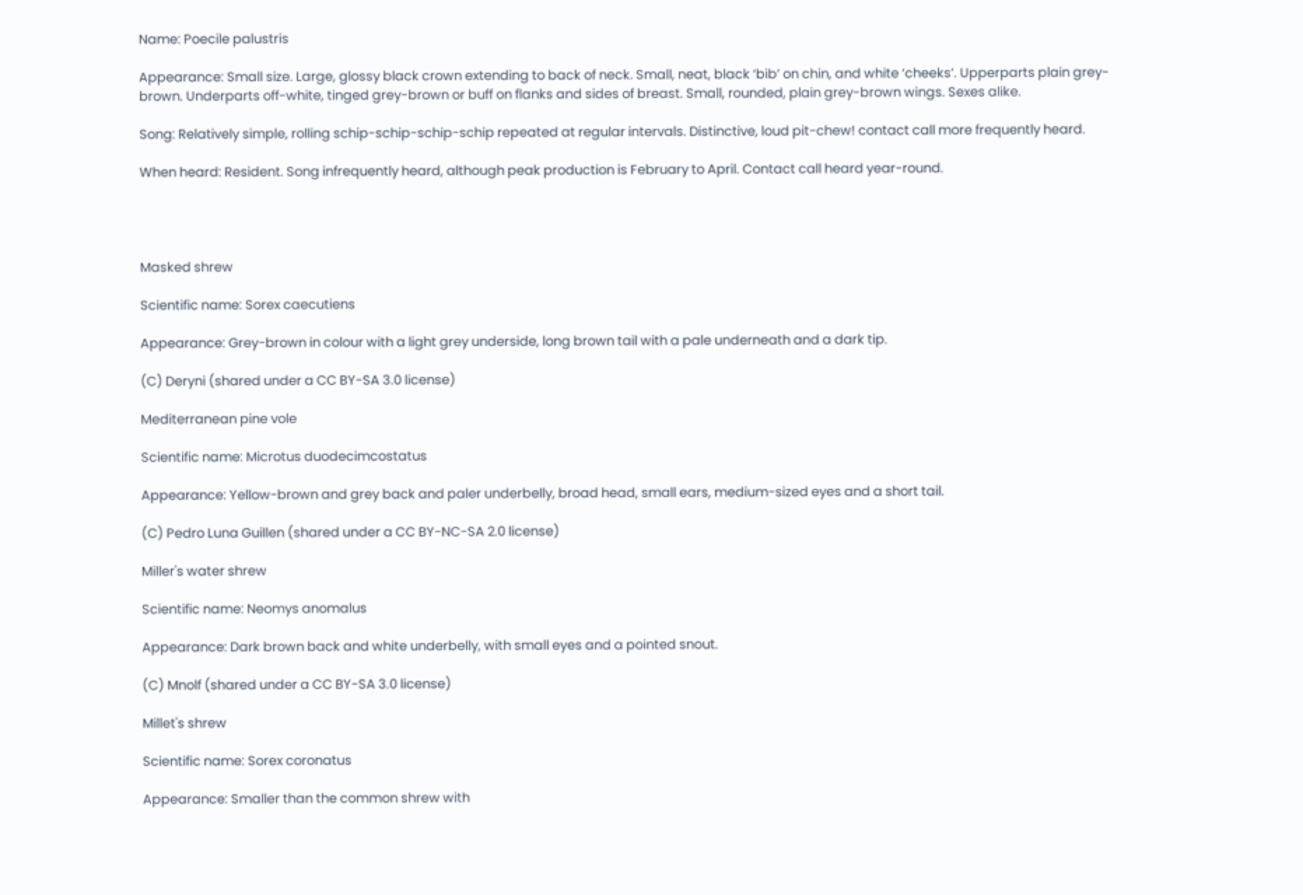Name: Poecile palustris

Appearance: Small size. Large, glossy black crown extending to back of neck. Small, neat, black ‘bib’ on chin, and white ‘cheeks’. Upperparts plain grey-brown. Underparts off-white, tinged grey-brown or buff on flanks and sides of breast. Small, rounded, plain grey-brown wings. Sexes alike.

Song: Relatively simple, rolling schip-schip-schip-schip repeated at regular intervals. Distinctive, loud pit-chew! contact call more frequently heard.

When heard: Resident. Song infrequently heard, although peak production is February to April. Contact call heard year-round.




Masked shrew

Scientific name: Sorex caecutiens

Appearance: Grey-brown in colour with a light grey underside, long brown tail with a pale underneath and a dark tip.

(C) Deryni (shared under a CC BY-SA 3.0 license)

Mediterranean pine vole

Scientific name: Microtus duodecimcostatus

Appearance: Yellow-brown and grey back and paler underbelly, broad head, small ears, medium-sized eyes and a short tail.

(C) Pedro Luna Guillen (shared under a CC BY-NC-SA 2.0 license)

Miller's water shrew

Scientific name: Neomys anomalus

Appearance: Dark brown back and white underbelly, with small eyes and a pointed snout.

(C) Mnolf (shared under a CC BY-SA 3.0 license)

Millet's shrew

Scientific name: Sorex coronatus

Appearance: Smaller than the common shrew with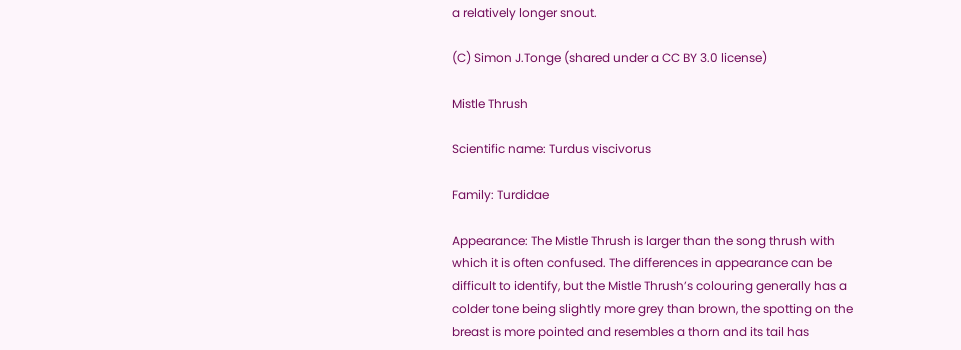a relatively longer snout.

(C) Simon J.Tonge (shared under a CC BY 3.0 license)

Mistle Thrush

Scientific name: Turdus viscivorus

Family: Turdidae

Appearance: The Mistle Thrush is larger than the song thrush with which it is often confused. The differences in appearance can be difficult to identify, but the Mistle Thrush’s colouring generally has a colder tone being slightly more grey than brown, the spotting on the breast is more pointed and resembles a thorn and its tail has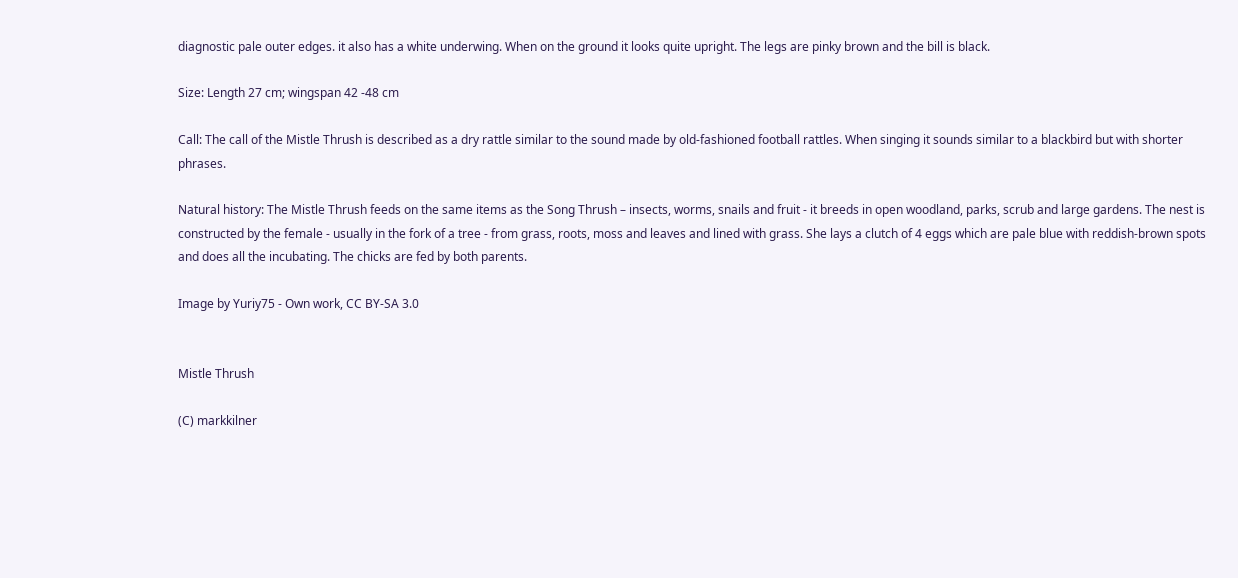diagnostic pale outer edges. it also has a white underwing. When on the ground it looks quite upright. The legs are pinky brown and the bill is black.

Size: Length 27 cm; wingspan 42 -48 cm

Call: The call of the Mistle Thrush is described as a dry rattle similar to the sound made by old-fashioned football rattles. When singing it sounds similar to a blackbird but with shorter phrases.

Natural history: The Mistle Thrush feeds on the same items as the Song Thrush – insects, worms, snails and fruit - it breeds in open woodland, parks, scrub and large gardens. The nest is constructed by the female - usually in the fork of a tree - from grass, roots, moss and leaves and lined with grass. She lays a clutch of 4 eggs which are pale blue with reddish-brown spots and does all the incubating. The chicks are fed by both parents.

Image by Yuriy75 - Own work, CC BY-SA 3.0


Mistle Thrush

(C) markkilner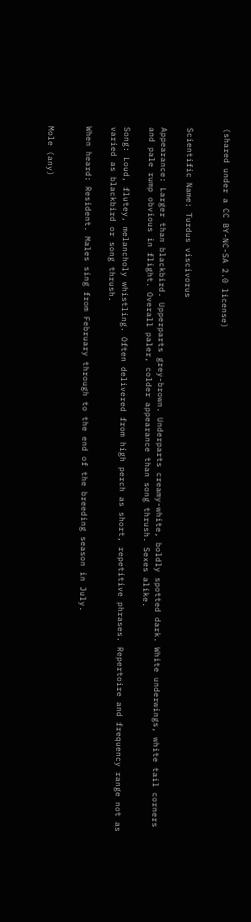(shared under a CC BY-NC-SA 2.0 license)


Scientific Name: Turdus viscivorus

Appearance: Larger than blackbird. Upperparts grey-brown. Underparts creamy-white, boldly spotted dark. White underwings, white tail corners and pale rump obvious in flight. Overall paler, colder appearance than song thrush. Sexes alike.

Song: Loud, flutey, melancholy whistling. Often delivered from high perch as short, repetitive phrases. Repertoire and frequency range not as varied as blackbird or song thrush.

When heard: Resident. Males sing from February through to the end of the breeding season in July.


Mole (any)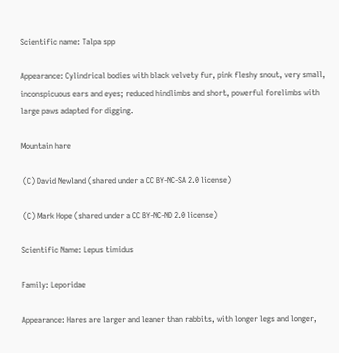Scientific name: Talpa spp

Appearance: Cylindrical bodies with black velvety fur, pink fleshy snout, very small, inconspicuous ears and eyes; reduced hindlimbs and short, powerful forelimbs with large paws adapted for digging.

Mountain hare

 (C) David Newland (shared under a CC BY-NC-SA 2.0 license)

 (C) Mark Hope (shared under a CC BY-NC-ND 2.0 license)

Scientific Name: Lepus timidus

Family: Leporidae

Appearance: Hares are larger and leaner than rabbits, with longer legs and longer,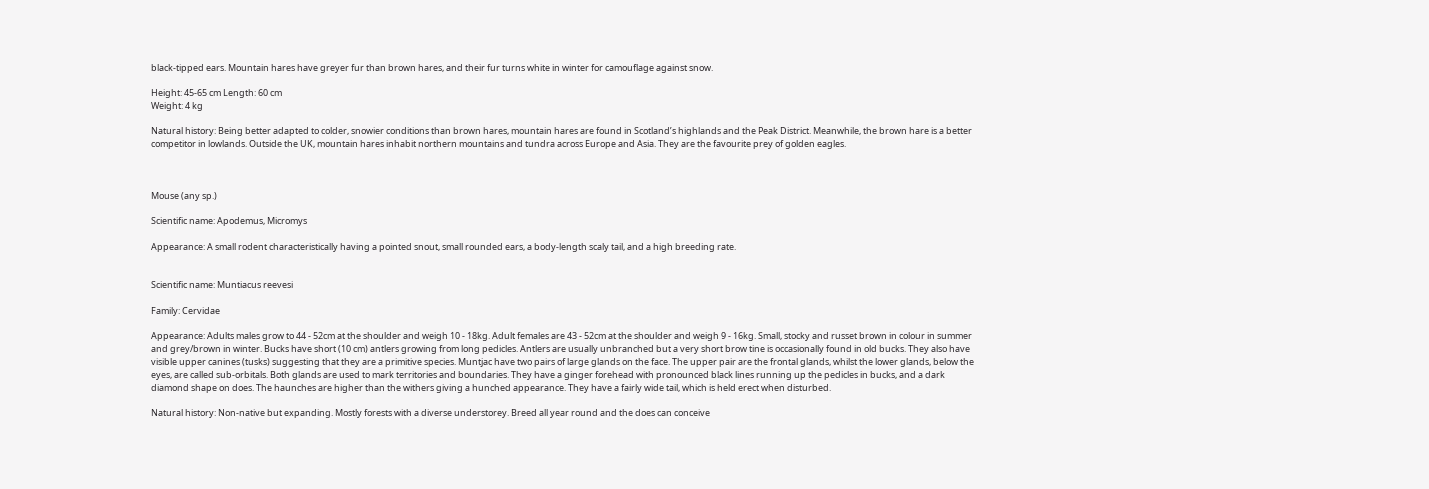black-tipped ears. Mountain hares have greyer fur than brown hares, and their fur turns white in winter for camouflage against snow.

Height: 45-65 cm Length: 60 cm
Weight: 4 kg

Natural history: Being better adapted to colder, snowier conditions than brown hares, mountain hares are found in Scotland’s highlands and the Peak District. Meanwhile, the brown hare is a better competitor in lowlands. Outside the UK, mountain hares inhabit northern mountains and tundra across Europe and Asia. They are the favourite prey of golden eagles.



Mouse (any sp.)

Scientific name: Apodemus, Micromys

Appearance: A small rodent characteristically having a pointed snout, small rounded ears, a body-length scaly tail, and a high breeding rate.


Scientific name: Muntiacus reevesi

Family: Cervidae

Appearance: Adults males grow to 44 - 52cm at the shoulder and weigh 10 - 18kg. Adult females are 43 - 52cm at the shoulder and weigh 9 - 16kg. Small, stocky and russet brown in colour in summer and grey/brown in winter. Bucks have short (10 cm) antlers growing from long pedicles. Antlers are usually unbranched but a very short brow tine is occasionally found in old bucks. They also have visible upper canines (tusks) suggesting that they are a primitive species. Muntjac have two pairs of large glands on the face. The upper pair are the frontal glands, whilst the lower glands, below the eyes, are called sub-orbitals. Both glands are used to mark territories and boundaries. They have a ginger forehead with pronounced black lines running up the pedicles in bucks, and a dark diamond shape on does. The haunches are higher than the withers giving a hunched appearance. They have a fairly wide tail, which is held erect when disturbed.

Natural history: Non-native but expanding. Mostly forests with a diverse understorey. Breed all year round and the does can conceive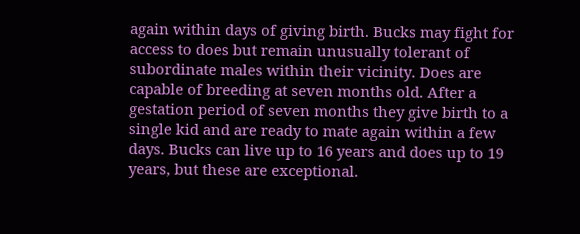again within days of giving birth. Bucks may fight for access to does but remain unusually tolerant of subordinate males within their vicinity. Does are capable of breeding at seven months old. After a gestation period of seven months they give birth to a single kid and are ready to mate again within a few days. Bucks can live up to 16 years and does up to 19 years, but these are exceptional.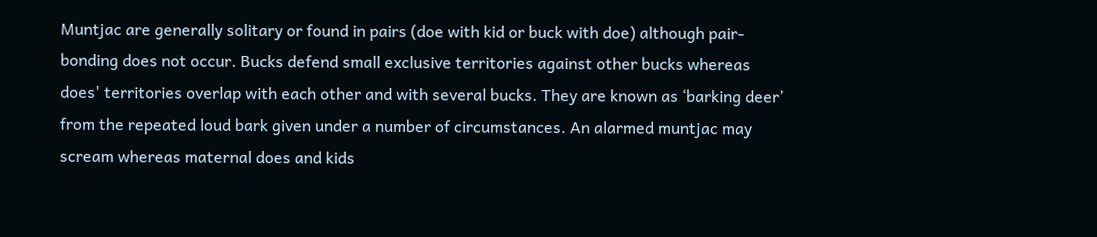Muntjac are generally solitary or found in pairs (doe with kid or buck with doe) although pair-bonding does not occur. Bucks defend small exclusive territories against other bucks whereas does' territories overlap with each other and with several bucks. They are known as ‘barking deer’ from the repeated loud bark given under a number of circumstances. An alarmed muntjac may scream whereas maternal does and kids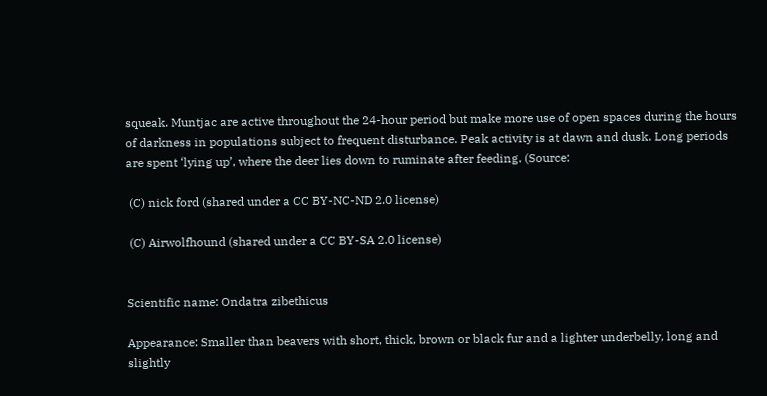squeak. Muntjac are active throughout the 24-hour period but make more use of open spaces during the hours of darkness in populations subject to frequent disturbance. Peak activity is at dawn and dusk. Long periods are spent ‘lying up’, where the deer lies down to ruminate after feeding. (Source:

 (C) nick ford (shared under a CC BY-NC-ND 2.0 license)

 (C) Airwolfhound (shared under a CC BY-SA 2.0 license)


Scientific name: Ondatra zibethicus

Appearance: Smaller than beavers with short, thick, brown or black fur and a lighter underbelly, long and slightly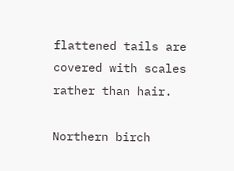flattened tails are covered with scales rather than hair.

Northern birch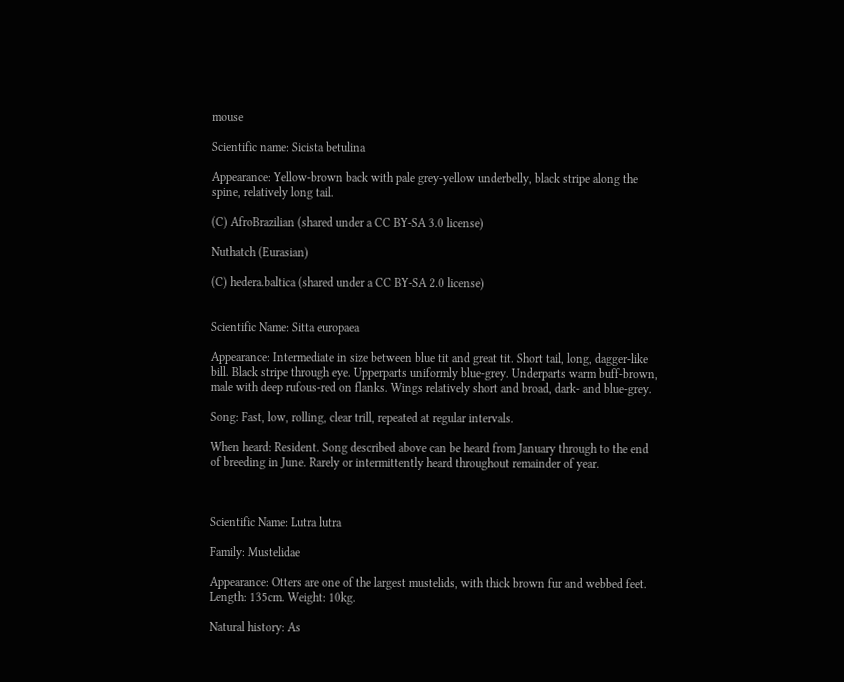mouse

Scientific name: Sicista betulina

Appearance: Yellow-brown back with pale grey-yellow underbelly, black stripe along the spine, relatively long tail.

(C) AfroBrazilian (shared under a CC BY-SA 3.0 license)

Nuthatch (Eurasian)

(C) hedera.baltica (shared under a CC BY-SA 2.0 license)


Scientific Name: Sitta europaea

Appearance: Intermediate in size between blue tit and great tit. Short tail, long, dagger-like bill. Black stripe through eye. Upperparts uniformly blue-grey. Underparts warm buff-brown, male with deep rufous-red on flanks. Wings relatively short and broad, dark- and blue-grey.

Song: Fast, low, rolling, clear trill, repeated at regular intervals.

When heard: Resident. Song described above can be heard from January through to the end of breeding in June. Rarely or intermittently heard throughout remainder of year.



Scientific Name: Lutra lutra

Family: Mustelidae

Appearance: Otters are one of the largest mustelids, with thick brown fur and webbed feet. Length: 135cm. Weight: 10kg.

Natural history: As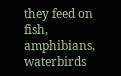they feed on fish, amphibians, waterbirds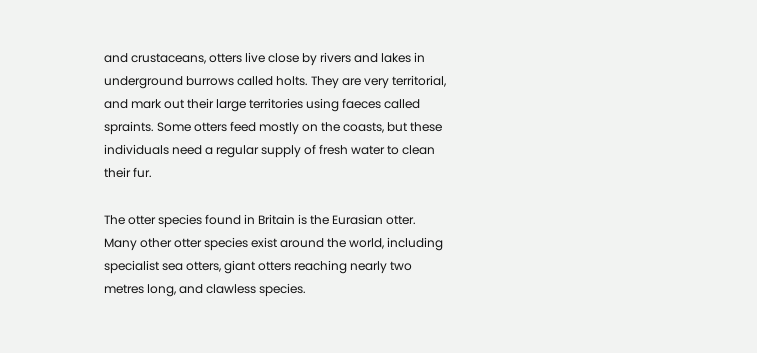and crustaceans, otters live close by rivers and lakes in underground burrows called holts. They are very territorial, and mark out their large territories using faeces called spraints. Some otters feed mostly on the coasts, but these individuals need a regular supply of fresh water to clean their fur.

The otter species found in Britain is the Eurasian otter. Many other otter species exist around the world, including specialist sea otters, giant otters reaching nearly two metres long, and clawless species.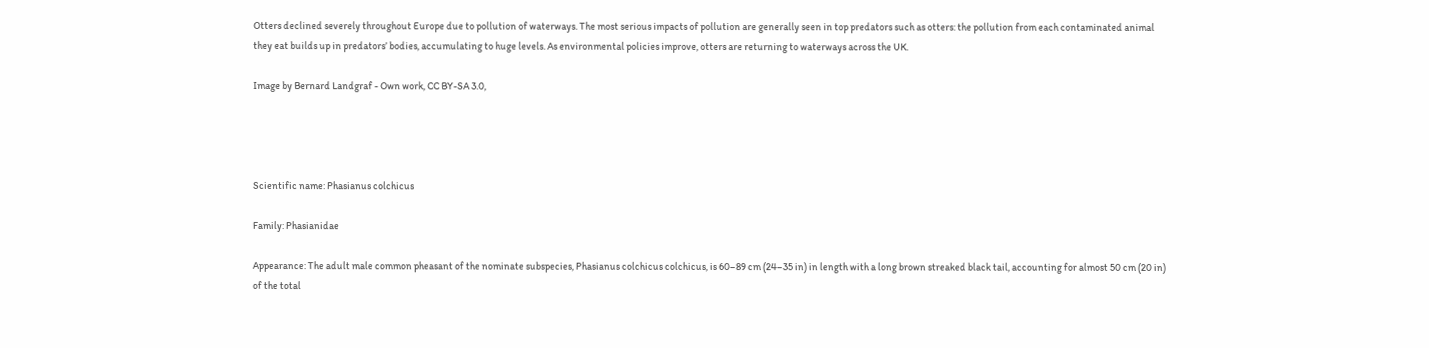Otters declined severely throughout Europe due to pollution of waterways. The most serious impacts of pollution are generally seen in top predators such as otters: the pollution from each contaminated animal they eat builds up in predators’ bodies, accumulating to huge levels. As environmental policies improve, otters are returning to waterways across the UK.

Image by Bernard Landgraf - Own work, CC BY-SA 3.0,




Scientific name: Phasianus colchicus

Family: Phasianidae

Appearance: The adult male common pheasant of the nominate subspecies, Phasianus colchicus colchicus, is 60–89 cm (24–35 in) in length with a long brown streaked black tail, accounting for almost 50 cm (20 in) of the total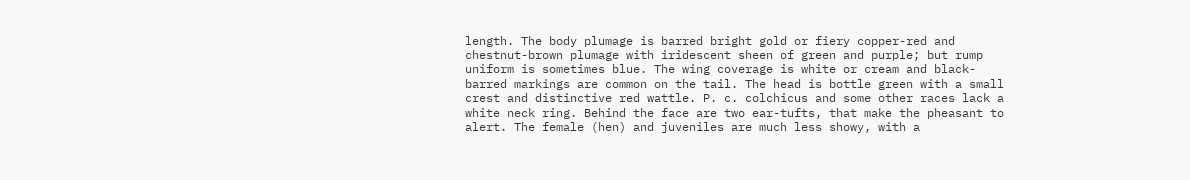length. The body plumage is barred bright gold or fiery copper-red and chestnut-brown plumage with iridescent sheen of green and purple; but rump uniform is sometimes blue. The wing coverage is white or cream and black-barred markings are common on the tail. The head is bottle green with a small crest and distinctive red wattle. P. c. colchicus and some other races lack a white neck ring. Behind the face are two ear-tufts, that make the pheasant to alert. The female (hen) and juveniles are much less showy, with a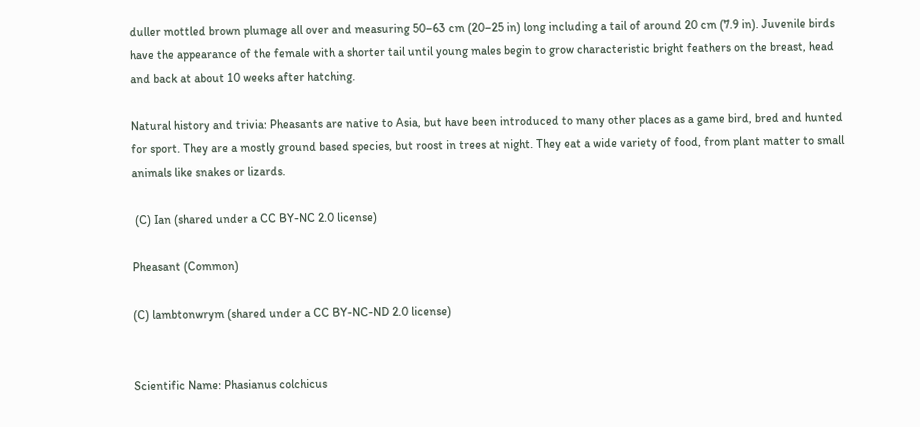duller mottled brown plumage all over and measuring 50–63 cm (20–25 in) long including a tail of around 20 cm (7.9 in). Juvenile birds have the appearance of the female with a shorter tail until young males begin to grow characteristic bright feathers on the breast, head and back at about 10 weeks after hatching.

Natural history and trivia: Pheasants are native to Asia, but have been introduced to many other places as a game bird, bred and hunted for sport. They are a mostly ground based species, but roost in trees at night. They eat a wide variety of food, from plant matter to small animals like snakes or lizards.

 (C) Ian (shared under a CC BY-NC 2.0 license)

Pheasant (Common)

(C) lambtonwrym (shared under a CC BY-NC-ND 2.0 license)


Scientific Name: Phasianus colchicus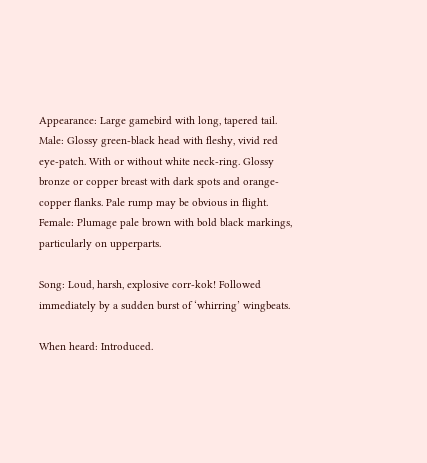Appearance: Large gamebird with long, tapered tail. Male: Glossy green-black head with fleshy, vivid red eye-patch. With or without white neck-ring. Glossy bronze or copper breast with dark spots and orange-copper flanks. Pale rump may be obvious in flight. Female: Plumage pale brown with bold black markings, particularly on upperparts.

Song: Loud, harsh, explosive corr-kok! Followed immediately by a sudden burst of ‘whirring’ wingbeats.

When heard: Introduced.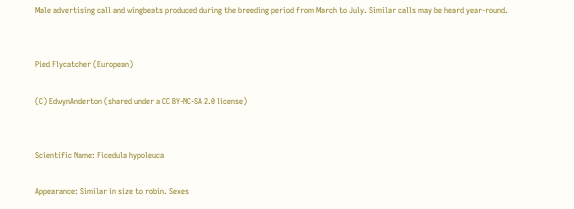Male advertising call and wingbeats produced during the breeding period from March to July. Similar calls may be heard year-round.


Pied Flycatcher (European)

(C) EdwynAnderton (shared under a CC BY-NC-SA 2.0 license)


Scientific Name: Ficedula hypoleuca

Appearance: Similar in size to robin. Sexes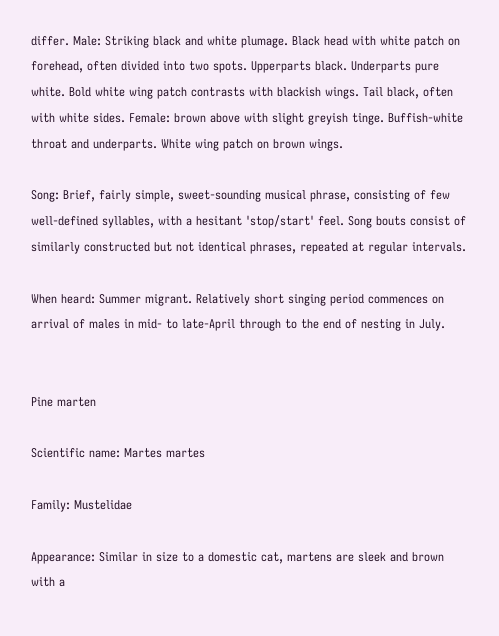differ. Male: Striking black and white plumage. Black head with white patch on forehead, often divided into two spots. Upperparts black. Underparts pure white. Bold white wing patch contrasts with blackish wings. Tail black, often with white sides. Female: brown above with slight greyish tinge. Buffish-white throat and underparts. White wing patch on brown wings.

Song: Brief, fairly simple, sweet-sounding musical phrase, consisting of few well-defined syllables, with a hesitant 'stop/start' feel. Song bouts consist of similarly constructed but not identical phrases, repeated at regular intervals.

When heard: Summer migrant. Relatively short singing period commences on arrival of males in mid- to late-April through to the end of nesting in July.


Pine marten

Scientific name: Martes martes

Family: Mustelidae

Appearance: Similar in size to a domestic cat, martens are sleek and brown with a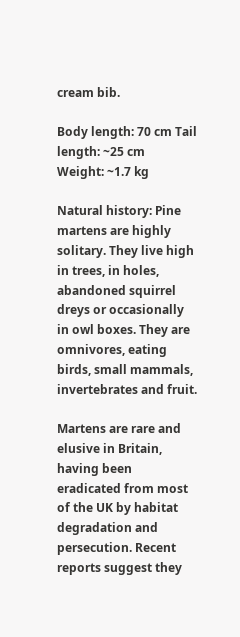cream bib.

Body length: 70 cm Tail length: ~25 cm  Weight: ~1.7 kg

Natural history: Pine martens are highly solitary. They live high in trees, in holes, abandoned squirrel dreys or occasionally in owl boxes. They are omnivores, eating birds, small mammals, invertebrates and fruit.

Martens are rare and elusive in Britain, having been eradicated from most of the UK by habitat degradation and persecution. Recent reports suggest they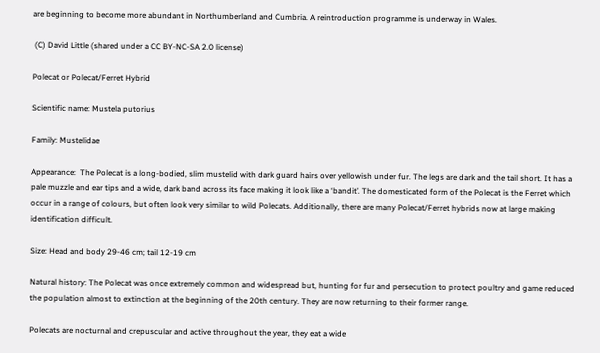are beginning to become more abundant in Northumberland and Cumbria. A reintroduction programme is underway in Wales.

 (C) David Little (shared under a CC BY-NC-SA 2.0 license)

Polecat or Polecat/Ferret Hybrid

Scientific name: Mustela putorius

Family: Mustelidae

Appearance:  The Polecat is a long-bodied, slim mustelid with dark guard hairs over yellowish under fur. The legs are dark and the tail short. It has a pale muzzle and ear tips and a wide, dark band across its face making it look like a ‘bandit’. The domesticated form of the Polecat is the Ferret which occur in a range of colours, but often look very similar to wild Polecats. Additionally, there are many Polecat/Ferret hybrids now at large making identification difficult.

Size: Head and body 29-46 cm; tail 12-19 cm

Natural history: The Polecat was once extremely common and widespread but, hunting for fur and persecution to protect poultry and game reduced the population almost to extinction at the beginning of the 20th century. They are now returning to their former range.

Polecats are nocturnal and crepuscular and active throughout the year, they eat a wide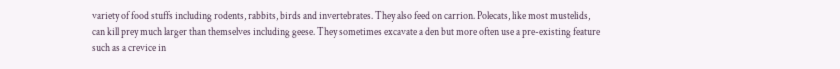variety of food stuffs including rodents, rabbits, birds and invertebrates. They also feed on carrion. Polecats, like most mustelids, can kill prey much larger than themselves including geese. They sometimes excavate a den but more often use a pre-existing feature such as a crevice in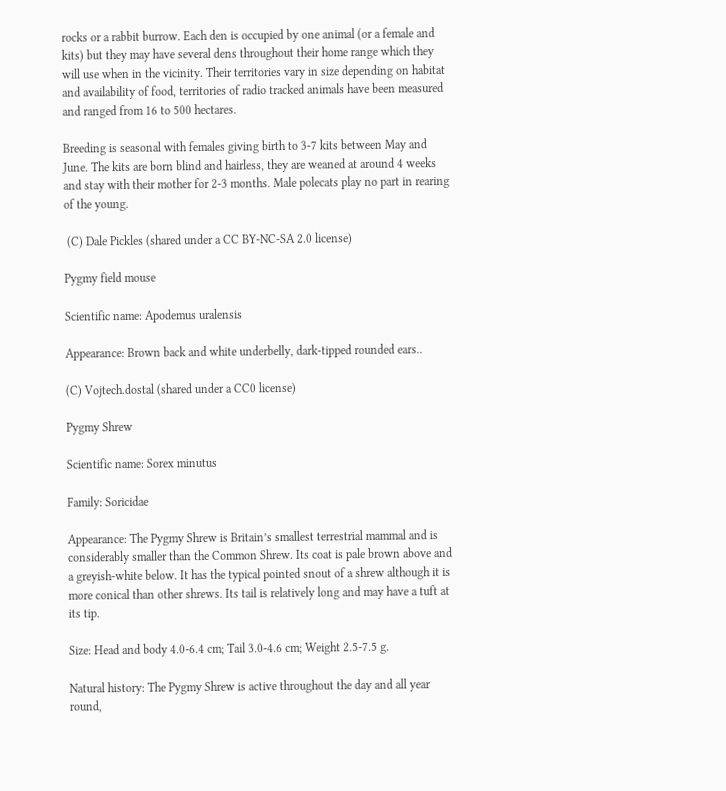rocks or a rabbit burrow. Each den is occupied by one animal (or a female and kits) but they may have several dens throughout their home range which they will use when in the vicinity. Their territories vary in size depending on habitat and availability of food, territories of radio tracked animals have been measured and ranged from 16 to 500 hectares.

Breeding is seasonal with females giving birth to 3-7 kits between May and June. The kits are born blind and hairless, they are weaned at around 4 weeks and stay with their mother for 2-3 months. Male polecats play no part in rearing of the young.

 (C) Dale Pickles (shared under a CC BY-NC-SA 2.0 license)

Pygmy field mouse

Scientific name: Apodemus uralensis

Appearance: Brown back and white underbelly, dark-tipped rounded ears..

(C) Vojtech.dostal (shared under a CC0 license)

Pygmy Shrew

Scientific name: Sorex minutus

Family: Soricidae

Appearance: The Pygmy Shrew is Britain’s smallest terrestrial mammal and is considerably smaller than the Common Shrew. Its coat is pale brown above and a greyish-white below. It has the typical pointed snout of a shrew although it is more conical than other shrews. Its tail is relatively long and may have a tuft at its tip.

Size: Head and body 4.0-6.4 cm; Tail 3.0-4.6 cm; Weight 2.5-7.5 g.

Natural history: The Pygmy Shrew is active throughout the day and all year round,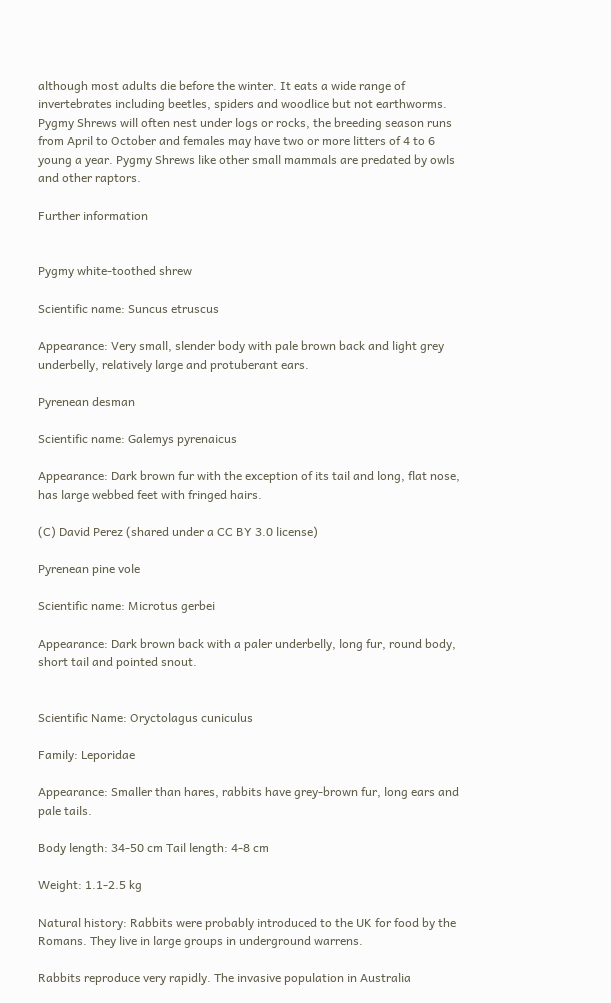although most adults die before the winter. It eats a wide range of invertebrates including beetles, spiders and woodlice but not earthworms.  Pygmy Shrews will often nest under logs or rocks, the breeding season runs from April to October and females may have two or more litters of 4 to 6 young a year. Pygmy Shrews like other small mammals are predated by owls and other raptors.

Further information


Pygmy white-toothed shrew

Scientific name: Suncus etruscus

Appearance: Very small, slender body with pale brown back and light grey underbelly, relatively large and protuberant ears.

Pyrenean desman

Scientific name: Galemys pyrenaicus

Appearance: Dark brown fur with the exception of its tail and long, flat nose, has large webbed feet with fringed hairs.

(C) David Perez (shared under a CC BY 3.0 license)

Pyrenean pine vole

Scientific name: Microtus gerbei

Appearance: Dark brown back with a paler underbelly, long fur, round body, short tail and pointed snout.


Scientific Name: Oryctolagus cuniculus

Family: Leporidae

Appearance: Smaller than hares, rabbits have grey-brown fur, long ears and pale tails.

Body length: 34-50 cm Tail length: 4-8 cm

Weight: 1.1-2.5 kg

Natural history: Rabbits were probably introduced to the UK for food by the Romans. They live in large groups in underground warrens.

Rabbits reproduce very rapidly. The invasive population in Australia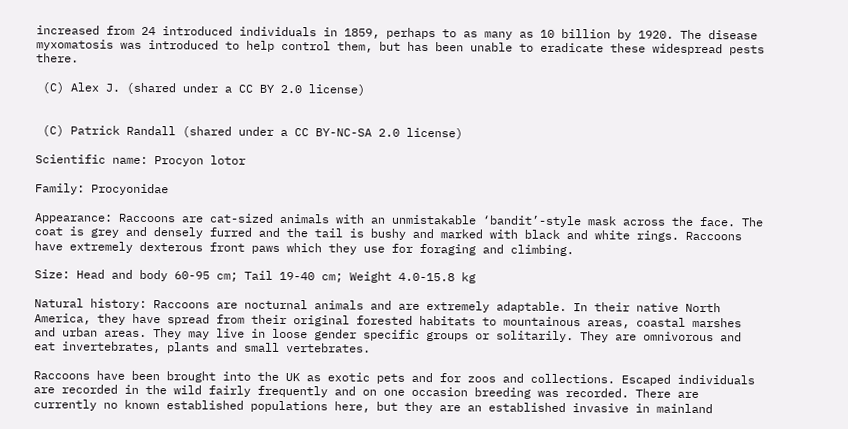increased from 24 introduced individuals in 1859, perhaps to as many as 10 billion by 1920. The disease myxomatosis was introduced to help control them, but has been unable to eradicate these widespread pests there.

 (C) Alex J. (shared under a CC BY 2.0 license)


 (C) Patrick Randall (shared under a CC BY-NC-SA 2.0 license)

Scientific name: Procyon lotor

Family: Procyonidae

Appearance: Raccoons are cat-sized animals with an unmistakable ‘bandit’-style mask across the face. The coat is grey and densely furred and the tail is bushy and marked with black and white rings. Raccoons have extremely dexterous front paws which they use for foraging and climbing.

Size: Head and body 60-95 cm; Tail 19-40 cm; Weight 4.0-15.8 kg

Natural history: Raccoons are nocturnal animals and are extremely adaptable. In their native North America, they have spread from their original forested habitats to mountainous areas, coastal marshes and urban areas. They may live in loose gender specific groups or solitarily. They are omnivorous and eat invertebrates, plants and small vertebrates.

Raccoons have been brought into the UK as exotic pets and for zoos and collections. Escaped individuals are recorded in the wild fairly frequently and on one occasion breeding was recorded. There are currently no known established populations here, but they are an established invasive in mainland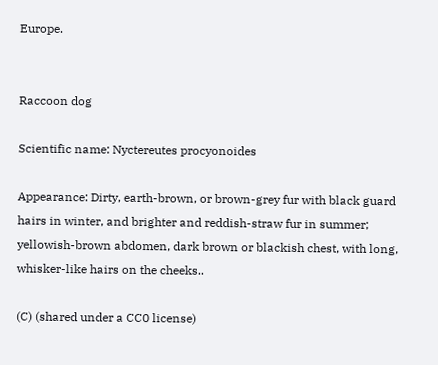Europe.


Raccoon dog

Scientific name: Nyctereutes procyonoides

Appearance: Dirty, earth-brown, or brown-grey fur with black guard hairs in winter, and brighter and reddish-straw fur in summer; yellowish-brown abdomen, dark brown or blackish chest, with long, whisker-like hairs on the cheeks..

(C) (shared under a CC0 license)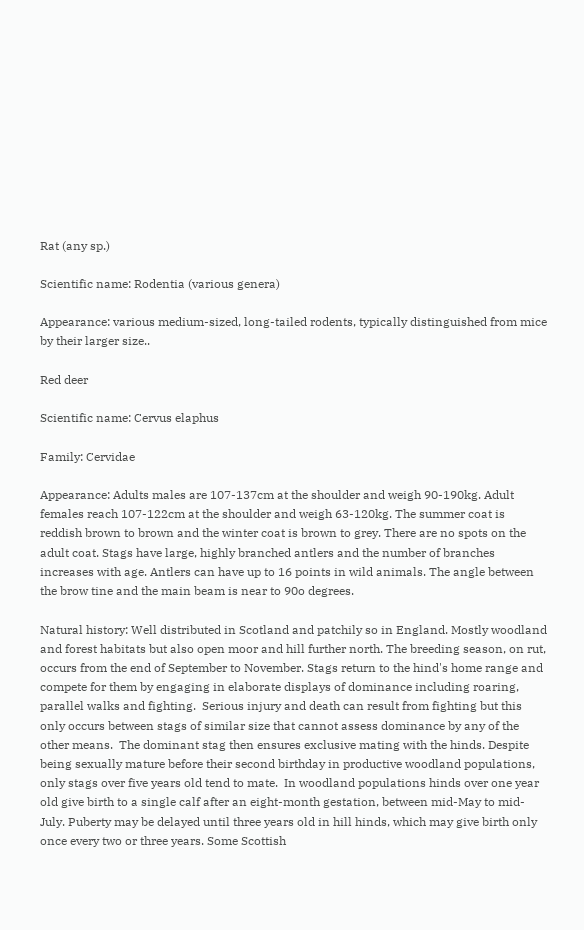Rat (any sp.)

Scientific name: Rodentia (various genera)

Appearance: various medium-sized, long-tailed rodents, typically distinguished from mice by their larger size..

Red deer

Scientific name: Cervus elaphus

Family: Cervidae

Appearance: Adults males are 107-137cm at the shoulder and weigh 90-190kg. Adult females reach 107-122cm at the shoulder and weigh 63-120kg. The summer coat is reddish brown to brown and the winter coat is brown to grey. There are no spots on the adult coat. Stags have large, highly branched antlers and the number of branches increases with age. Antlers can have up to 16 points in wild animals. The angle between the brow tine and the main beam is near to 90o degrees.

Natural history: Well distributed in Scotland and patchily so in England. Mostly woodland and forest habitats but also open moor and hill further north. The breeding season, on rut, occurs from the end of September to November. Stags return to the hind's home range and compete for them by engaging in elaborate displays of dominance including roaring, parallel walks and fighting.  Serious injury and death can result from fighting but this only occurs between stags of similar size that cannot assess dominance by any of the other means.  The dominant stag then ensures exclusive mating with the hinds. Despite being sexually mature before their second birthday in productive woodland populations, only stags over five years old tend to mate.  In woodland populations hinds over one year old give birth to a single calf after an eight-month gestation, between mid-May to mid-July. Puberty may be delayed until three years old in hill hinds, which may give birth only once every two or three years. Some Scottish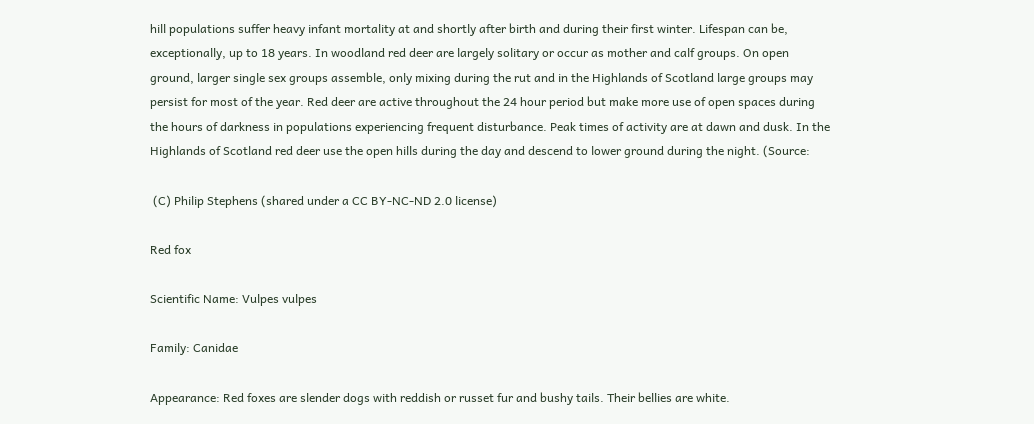hill populations suffer heavy infant mortality at and shortly after birth and during their first winter. Lifespan can be, exceptionally, up to 18 years. In woodland red deer are largely solitary or occur as mother and calf groups. On open ground, larger single sex groups assemble, only mixing during the rut and in the Highlands of Scotland large groups may persist for most of the year. Red deer are active throughout the 24 hour period but make more use of open spaces during the hours of darkness in populations experiencing frequent disturbance. Peak times of activity are at dawn and dusk. In the Highlands of Scotland red deer use the open hills during the day and descend to lower ground during the night. (Source:

 (C) Philip Stephens (shared under a CC BY-NC-ND 2.0 license)

Red fox

Scientific Name: Vulpes vulpes

Family: Canidae

Appearance: Red foxes are slender dogs with reddish or russet fur and bushy tails. Their bellies are white.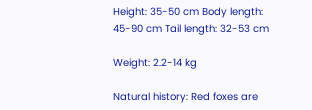Height: 35-50 cm Body length: 45-90 cm Tail length: 32-53 cm

Weight: 2.2-14 kg

Natural history: Red foxes are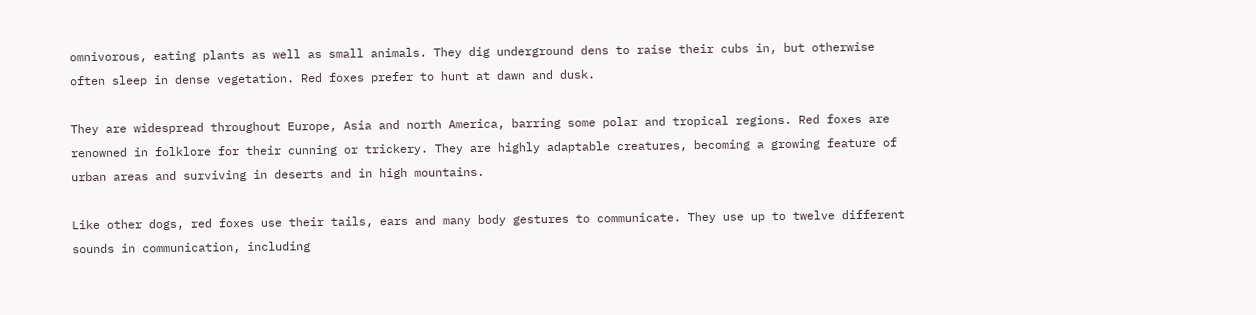omnivorous, eating plants as well as small animals. They dig underground dens to raise their cubs in, but otherwise often sleep in dense vegetation. Red foxes prefer to hunt at dawn and dusk.

They are widespread throughout Europe, Asia and north America, barring some polar and tropical regions. Red foxes are renowned in folklore for their cunning or trickery. They are highly adaptable creatures, becoming a growing feature of urban areas and surviving in deserts and in high mountains.

Like other dogs, red foxes use their tails, ears and many body gestures to communicate. They use up to twelve different sounds in communication, including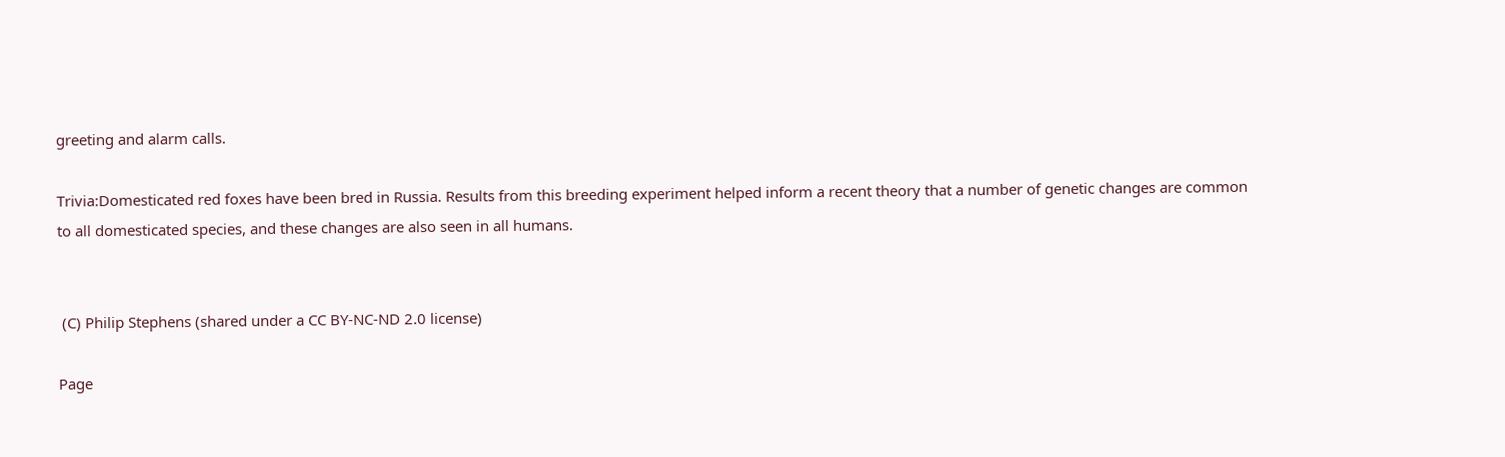greeting and alarm calls.

Trivia:Domesticated red foxes have been bred in Russia. Results from this breeding experiment helped inform a recent theory that a number of genetic changes are common to all domesticated species, and these changes are also seen in all humans.


 (C) Philip Stephens (shared under a CC BY-NC-ND 2.0 license)

Page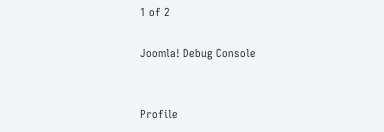1 of 2

Joomla! Debug Console


Profile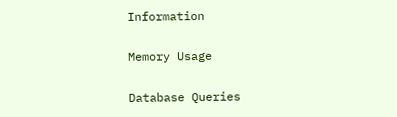Information

Memory Usage

Database Queries